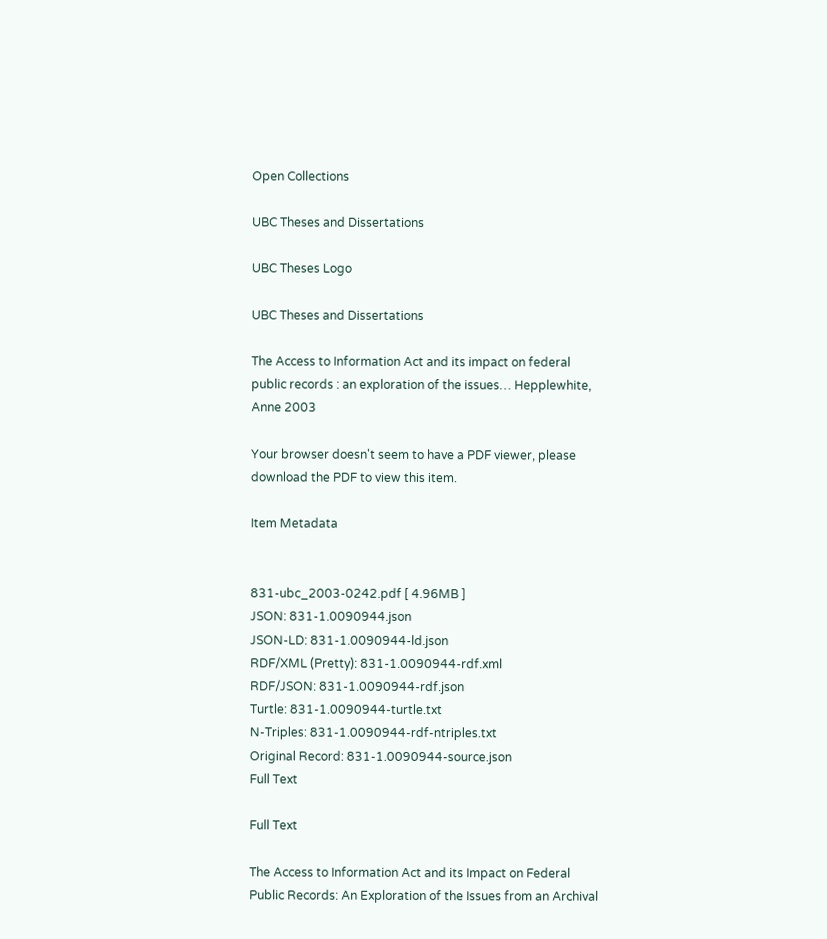Open Collections

UBC Theses and Dissertations

UBC Theses Logo

UBC Theses and Dissertations

The Access to Information Act and its impact on federal public records : an exploration of the issues… Hepplewhite, Anne 2003

Your browser doesn't seem to have a PDF viewer, please download the PDF to view this item.

Item Metadata


831-ubc_2003-0242.pdf [ 4.96MB ]
JSON: 831-1.0090944.json
JSON-LD: 831-1.0090944-ld.json
RDF/XML (Pretty): 831-1.0090944-rdf.xml
RDF/JSON: 831-1.0090944-rdf.json
Turtle: 831-1.0090944-turtle.txt
N-Triples: 831-1.0090944-rdf-ntriples.txt
Original Record: 831-1.0090944-source.json
Full Text

Full Text

The Access to Information Act and its Impact on Federal Public Records: An Exploration of the Issues from an Archival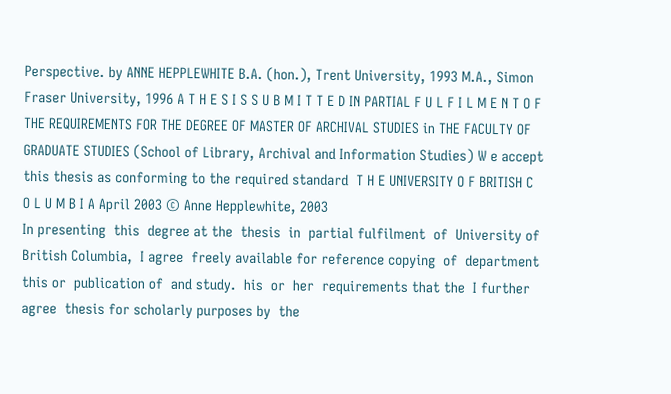Perspective. by ANNE HEPPLEWHITE B.A. (hon.), Trent University, 1993 M.A., Simon Fraser University, 1996 A T H E S I S S U B M I T T E D IN PARTIAL F U L F I L M E N T O F THE REQUIREMENTS FOR THE DEGREE OF MASTER OF ARCHIVAL STUDIES in THE FACULTY OF GRADUATE STUDIES (School of Library, Archival and Information Studies) W e accept this thesis as conforming to the required standard  T H E UNIVERSITY O F BRITISH C O L U M B I A April 2003 © Anne Hepplewhite, 2003
In presenting  this  degree at the  thesis  in  partial fulfilment  of  University of  British Columbia,  I agree  freely available for reference copying  of  department  this or  publication of  and study.  his  or  her  requirements that the  I further agree  thesis for scholarly purposes by  the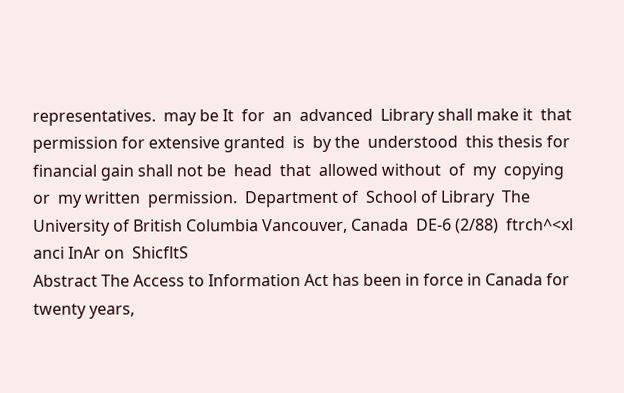representatives.  may be It  for  an  advanced  Library shall make it  that permission for extensive granted  is  by the  understood  this thesis for financial gain shall not be  head  that  allowed without  of  my  copying  or  my written  permission.  Department of  School of Library  The University of British Columbia Vancouver, Canada  DE-6 (2/88)  ftrch^<xl  anci InAr on  ShicfltS
Abstract The Access to Information Act has been in force in Canada for twenty years,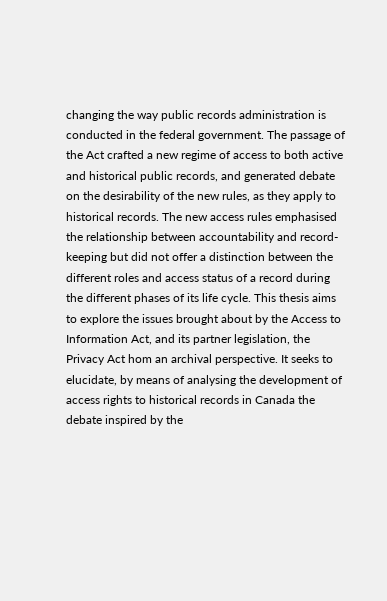changing the way public records administration is conducted in the federal government. The passage of the Act crafted a new regime of access to both active and historical public records, and generated debate on the desirability of the new rules, as they apply to historical records. The new access rules emphasised the relationship between accountability and record-keeping but did not offer a distinction between the different roles and access status of a record during the different phases of its life cycle. This thesis aims to explore the issues brought about by the Access to Information Act, and its partner legislation, the Privacy Act hom an archival perspective. It seeks to elucidate, by means of analysing the development of access rights to historical records in Canada the debate inspired by the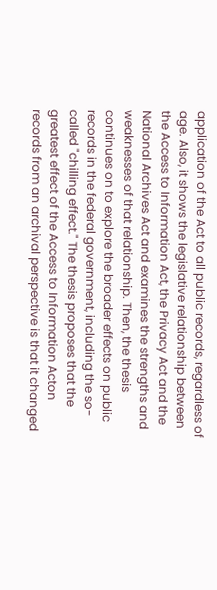application of the Act to all public records, regardless of age. Also, it shows the legislative relationship between the Access to Information Act, the Privacy Act and the National Archives Act and examines the strengths and weaknesses of that relationship. Then, the thesis continues on to explore the broader effects on public records in the federal government, including the so-called "chilling effect." The thesis proposes that the greatest effect of the Access to Information Acton records from an archival perspective is that it changed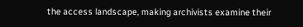the access landscape, making archivists examine their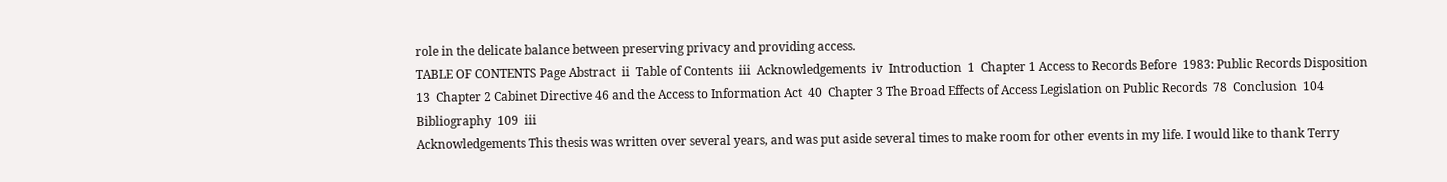role in the delicate balance between preserving privacy and providing access.
TABLE OF CONTENTS Page Abstract  ii  Table of Contents  iii  Acknowledgements  iv  Introduction  1  Chapter 1 Access to Records Before  1983: Public Records Disposition  13  Chapter 2 Cabinet Directive 46 and the Access to Information Act  40  Chapter 3 The Broad Effects of Access Legislation on Public Records  78  Conclusion  104  Bibliography  109  iii
Acknowledgements This thesis was written over several years, and was put aside several times to make room for other events in my life. I would like to thank Terry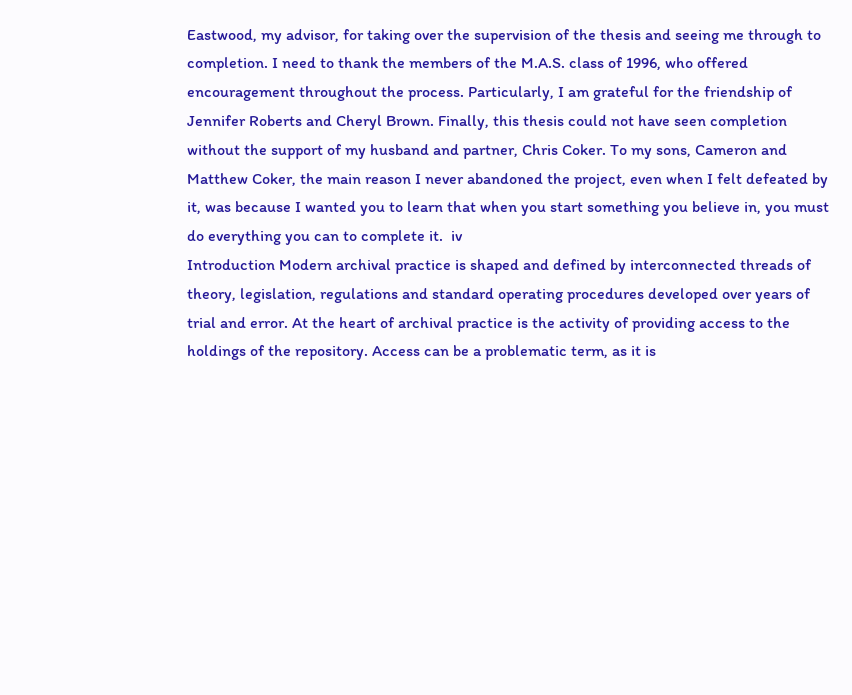Eastwood, my advisor, for taking over the supervision of the thesis and seeing me through to completion. I need to thank the members of the M.A.S. class of 1996, who offered encouragement throughout the process. Particularly, I am grateful for the friendship of Jennifer Roberts and Cheryl Brown. Finally, this thesis could not have seen completion without the support of my husband and partner, Chris Coker. To my sons, Cameron and Matthew Coker, the main reason I never abandoned the project, even when I felt defeated by it, was because I wanted you to learn that when you start something you believe in, you must do everything you can to complete it.  iv
Introduction Modern archival practice is shaped and defined by interconnected threads of theory, legislation, regulations and standard operating procedures developed over years of trial and error. At the heart of archival practice is the activity of providing access to the holdings of the repository. Access can be a problematic term, as it is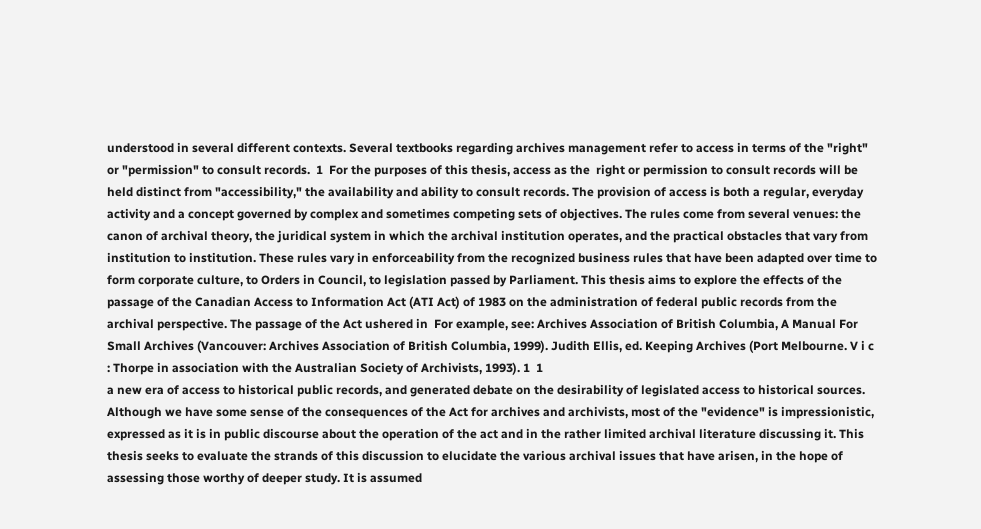understood in several different contexts. Several textbooks regarding archives management refer to access in terms of the "right" or "permission" to consult records.  1  For the purposes of this thesis, access as the  right or permission to consult records will be held distinct from "accessibility," the availability and ability to consult records. The provision of access is both a regular, everyday activity and a concept governed by complex and sometimes competing sets of objectives. The rules come from several venues: the canon of archival theory, the juridical system in which the archival institution operates, and the practical obstacles that vary from institution to institution. These rules vary in enforceability from the recognized business rules that have been adapted over time to form corporate culture, to Orders in Council, to legislation passed by Parliament. This thesis aims to explore the effects of the passage of the Canadian Access to Information Act (ATI Act) of 1983 on the administration of federal public records from the archival perspective. The passage of the Act ushered in  For example, see: Archives Association of British Columbia, A Manual For Small Archives (Vancouver: Archives Association of British Columbia, 1999). Judith Ellis, ed. Keeping Archives (Port Melbourne. V i c : Thorpe in association with the Australian Society of Archivists, 1993). 1  1
a new era of access to historical public records, and generated debate on the desirability of legislated access to historical sources. Although we have some sense of the consequences of the Act for archives and archivists, most of the "evidence" is impressionistic, expressed as it is in public discourse about the operation of the act and in the rather limited archival literature discussing it. This thesis seeks to evaluate the strands of this discussion to elucidate the various archival issues that have arisen, in the hope of assessing those worthy of deeper study. It is assumed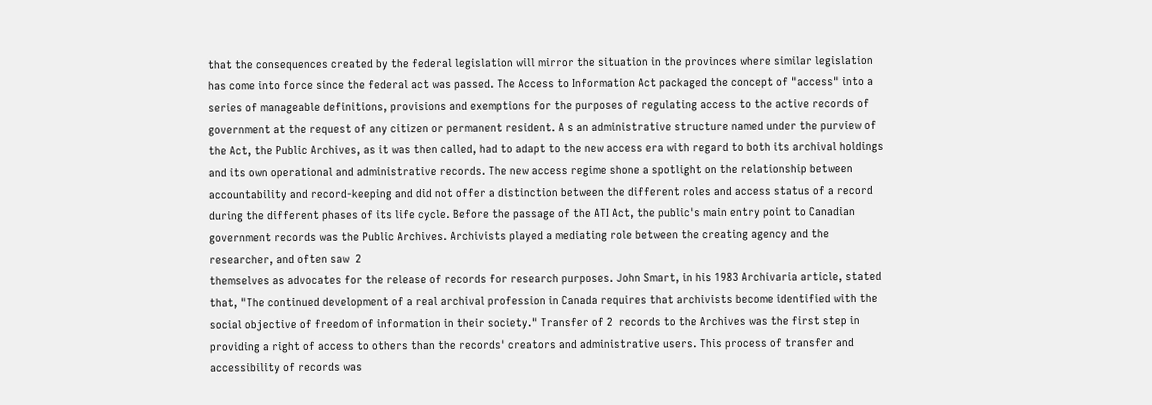that the consequences created by the federal legislation will mirror the situation in the provinces where similar legislation has come into force since the federal act was passed. The Access to Information Act packaged the concept of "access" into a series of manageable definitions, provisions and exemptions for the purposes of regulating access to the active records of government at the request of any citizen or permanent resident. A s an administrative structure named under the purview of the Act, the Public Archives, as it was then called, had to adapt to the new access era with regard to both its archival holdings and its own operational and administrative records. The new access regime shone a spotlight on the relationship between accountability and record-keeping and did not offer a distinction between the different roles and access status of a record during the different phases of its life cycle. Before the passage of the ATI Act, the public's main entry point to Canadian government records was the Public Archives. Archivists played a mediating role between the creating agency and the researcher, and often saw  2
themselves as advocates for the release of records for research purposes. John Smart, in his 1983 Archivaria article, stated that, "The continued development of a real archival profession in Canada requires that archivists become identified with the social objective of freedom of information in their society." Transfer of 2  records to the Archives was the first step in providing a right of access to others than the records' creators and administrative users. This process of transfer and accessibility of records was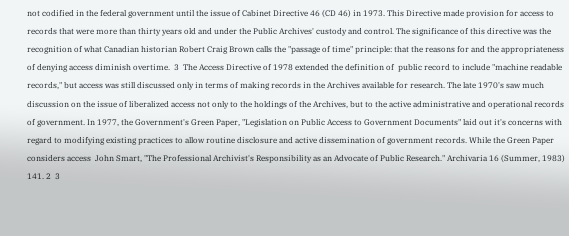not codified in the federal government until the issue of Cabinet Directive 46 (CD 46) in 1973. This Directive made provision for access to records that were more than thirty years old and under the Public Archives' custody and control. The significance of this directive was the recognition of what Canadian historian Robert Craig Brown calls the "passage of time" principle: that the reasons for and the appropriateness of denying access diminish overtime.  3  The Access Directive of 1978 extended the definition of  public record to include "machine readable records," but access was still discussed only in terms of making records in the Archives available for research. The late 1970's saw much discussion on the issue of liberalized access not only to the holdings of the Archives, but to the active administrative and operational records of government. In 1977, the Government's Green Paper, "Legislation on Public Access to Government Documents" laid out it's concerns with regard to modifying existing practices to allow routine disclosure and active dissemination of government records. While the Green Paper considers access  John Smart, "The Professional Archivist's Responsibility as an Advocate of Public Research." Archivaria 16 (Summer, 1983) 141. 2  3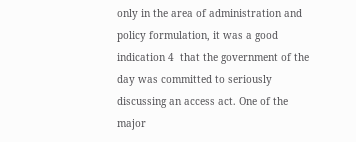only in the area of administration and policy formulation, it was a good indication 4  that the government of the day was committed to seriously discussing an access act. One of the major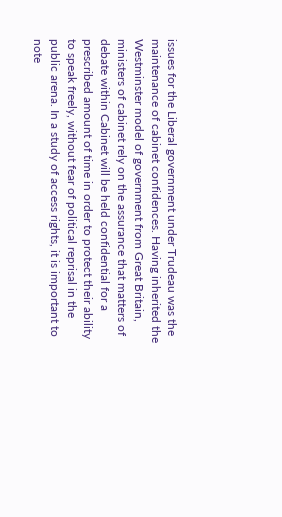issues for the Liberal government under Trudeau was the maintenance of cabinet confidences. Having inherited the Westminster model of government from Great Britain, ministers of cabinet rely on the assurance that matters of debate within Cabinet will be held confidential for a prescribed amount of time in order to protect their ability to speak freely, without fear of political reprisal in the public arena. In a study of access rights, it is important to note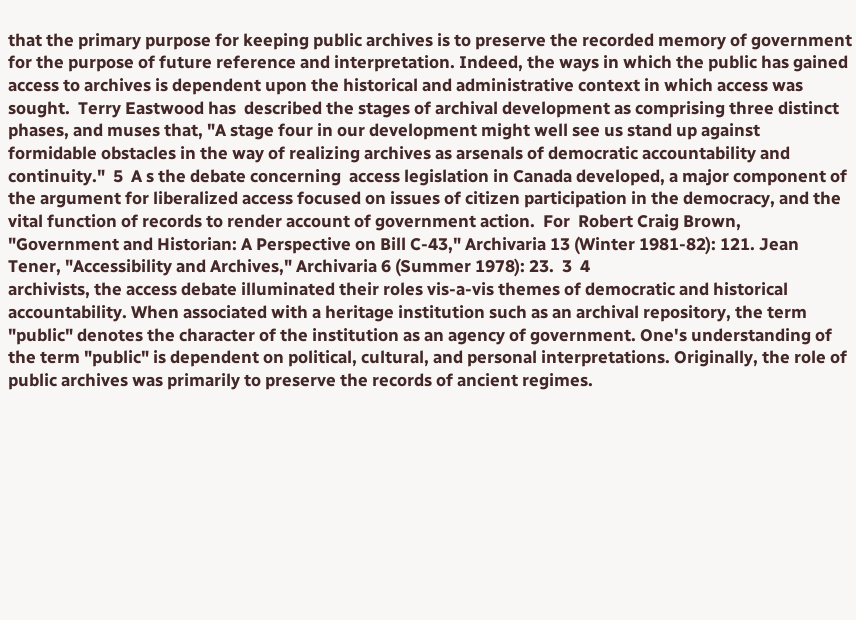that the primary purpose for keeping public archives is to preserve the recorded memory of government for the purpose of future reference and interpretation. Indeed, the ways in which the public has gained access to archives is dependent upon the historical and administrative context in which access was sought.  Terry Eastwood has  described the stages of archival development as comprising three distinct phases, and muses that, "A stage four in our development might well see us stand up against formidable obstacles in the way of realizing archives as arsenals of democratic accountability and continuity."  5  A s the debate concerning  access legislation in Canada developed, a major component of the argument for liberalized access focused on issues of citizen participation in the democracy, and the vital function of records to render account of government action.  For  Robert Craig Brown, "Government and Historian: A Perspective on Bill C-43," Archivaria 13 (Winter 1981-82): 121. Jean Tener, "Accessibility and Archives," Archivaria 6 (Summer 1978): 23.  3  4
archivists, the access debate illuminated their roles vis-a-vis themes of democratic and historical accountability. When associated with a heritage institution such as an archival repository, the term "public" denotes the character of the institution as an agency of government. One's understanding of the term "public" is dependent on political, cultural, and personal interpretations. Originally, the role of public archives was primarily to preserve the records of ancient regimes.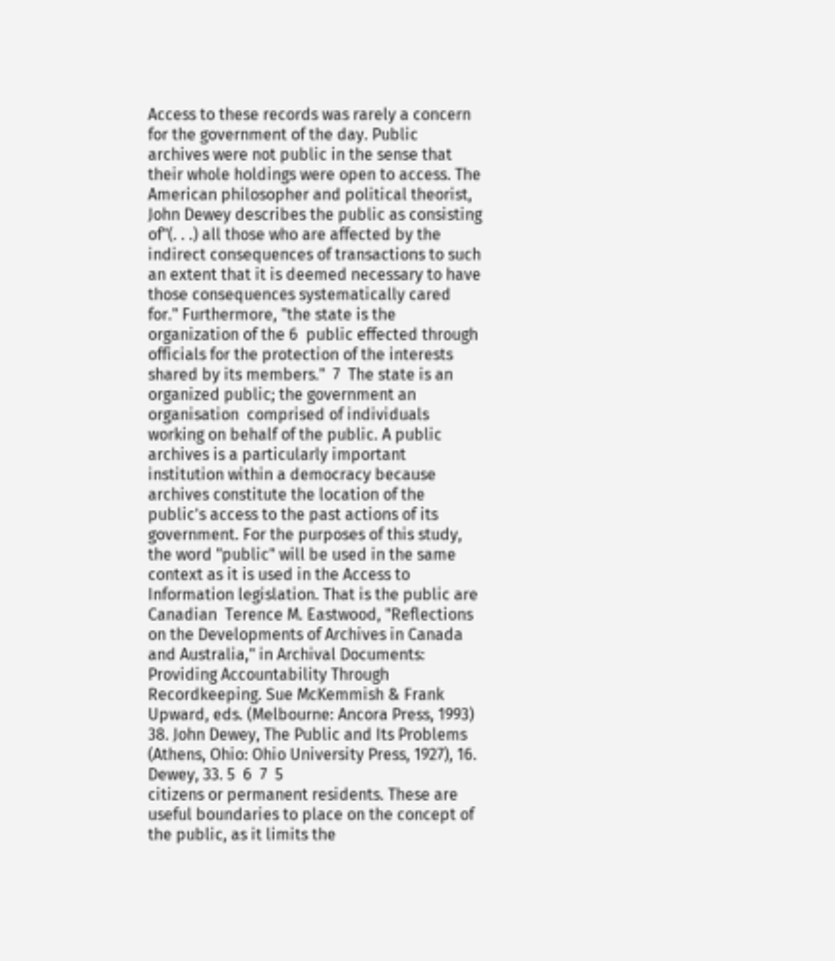Access to these records was rarely a concern for the government of the day. Public archives were not public in the sense that their whole holdings were open to access. The American philosopher and political theorist, John Dewey describes the public as consisting of"(. . .) all those who are affected by the indirect consequences of transactions to such an extent that it is deemed necessary to have those consequences systematically cared for." Furthermore, "the state is the organization of the 6  public effected through officials for the protection of the interests shared by its members."  7  The state is an organized public; the government an organisation  comprised of individuals working on behalf of the public. A public archives is a particularly important institution within a democracy because archives constitute the location of the public's access to the past actions of its government. For the purposes of this study, the word "public" will be used in the same context as it is used in the Access to Information legislation. That is the public are Canadian  Terence M. Eastwood, "Reflections on the Developments of Archives in Canada and Australia," in Archival Documents: Providing Accountability Through Recordkeeping. Sue McKemmish & Frank Upward, eds. (Melbourne: Ancora Press, 1993) 38. John Dewey, The Public and Its Problems (Athens, Ohio: Ohio University Press, 1927), 16. Dewey, 33. 5  6  7  5
citizens or permanent residents. These are useful boundaries to place on the concept of the public, as it limits the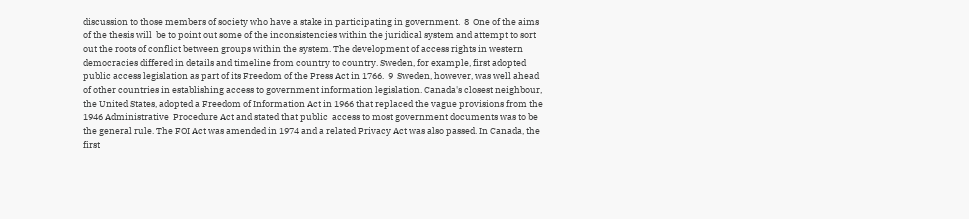discussion to those members of society who have a stake in participating in government.  8  One of the aims of the thesis will  be to point out some of the inconsistencies within the juridical system and attempt to sort out the roots of conflict between groups within the system. The development of access rights in western democracies differed in details and timeline from country to country. Sweden, for example, first adopted public access legislation as part of its Freedom of the Press Act in 1766.  9  Sweden, however, was well ahead of other countries in establishing access to government information legislation. Canada's closest neighbour, the United States, adopted a Freedom of Information Act in 1966 that replaced the vague provisions from the 1946 Administrative  Procedure Act and stated that public  access to most government documents was to be the general rule. The FOI Act was amended in 1974 and a related Privacy Act was also passed. In Canada, the first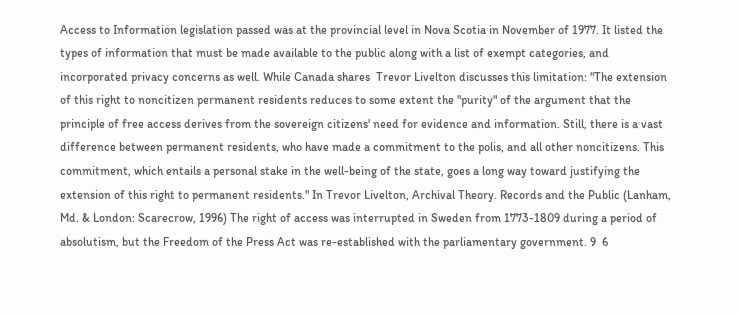Access to Information legislation passed was at the provincial level in Nova Scotia in November of 1977. It listed the types of information that must be made available to the public along with a list of exempt categories, and incorporated privacy concerns as well. While Canada shares  Trevor Livelton discusses this limitation: "The extension of this right to noncitizen permanent residents reduces to some extent the "purity" of the argument that the principle of free access derives from the sovereign citizens' need for evidence and information. Still, there is a vast difference between permanent residents, who have made a commitment to the polis, and all other noncitizens. This commitment, which entails a personal stake in the well-being of the state, goes a long way toward justifying the extension of this right to permanent residents." In Trevor Livelton, Archival Theory. Records and the Public (Lanham, Md. & London: Scarecrow, 1996) The right of access was interrupted in Sweden from 1773-1809 during a period of absolutism, but the Freedom of the Press Act was re-established with the parliamentary government. 9  6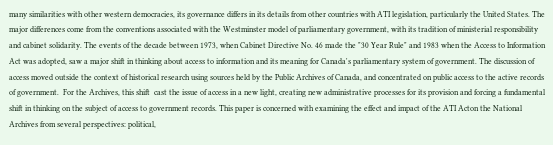many similarities with other western democracies, its governance differs in its details from other countries with ATI legislation, particularly the United States. The major differences come from the conventions associated with the Westminster model of parliamentary government, with its tradition of ministerial responsibility and cabinet solidarity. The events of the decade between 1973, when Cabinet Directive No. 46 made the "30 Year Rule" and 1983 when the Access to Information Act was adopted, saw a major shift in thinking about access to information and its meaning for Canada's parliamentary system of government. The discussion of access moved outside the context of historical research using sources held by the Public Archives of Canada, and concentrated on public access to the active records of government.  For the Archives, this shift  cast the issue of access in a new light, creating new administrative processes for its provision and forcing a fundamental shift in thinking on the subject of access to government records. This paper is concerned with examining the effect and impact of the ATI Acton the National Archives from several perspectives: political,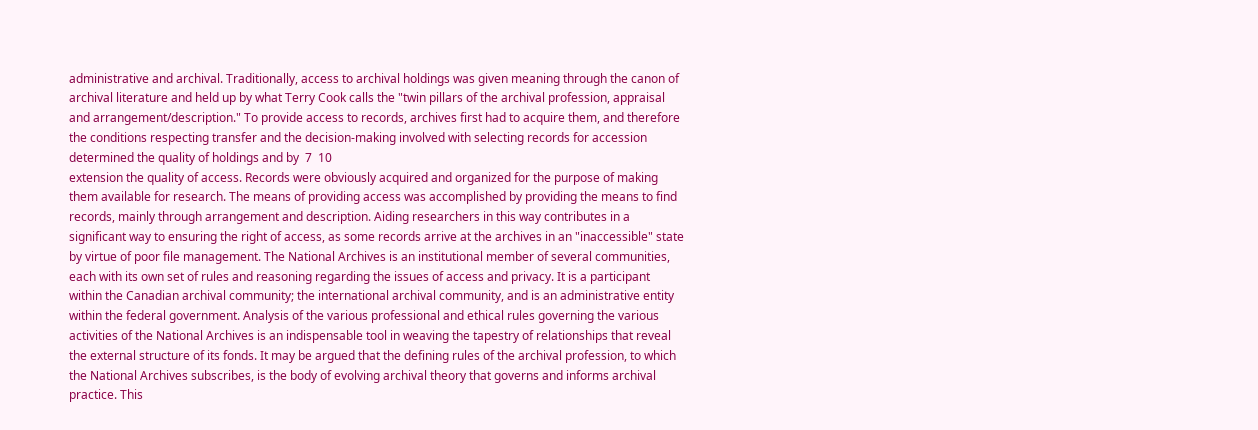administrative and archival. Traditionally, access to archival holdings was given meaning through the canon of archival literature and held up by what Terry Cook calls the "twin pillars of the archival profession, appraisal and arrangement/description." To provide access to records, archives first had to acquire them, and therefore the conditions respecting transfer and the decision-making involved with selecting records for accession determined the quality of holdings and by  7  10
extension the quality of access. Records were obviously acquired and organized for the purpose of making them available for research. The means of providing access was accomplished by providing the means to find records, mainly through arrangement and description. Aiding researchers in this way contributes in a significant way to ensuring the right of access, as some records arrive at the archives in an "inaccessible" state by virtue of poor file management. The National Archives is an institutional member of several communities, each with its own set of rules and reasoning regarding the issues of access and privacy. It is a participant within the Canadian archival community; the international archival community, and is an administrative entity within the federal government. Analysis of the various professional and ethical rules governing the various activities of the National Archives is an indispensable tool in weaving the tapestry of relationships that reveal the external structure of its fonds. It may be argued that the defining rules of the archival profession, to which the National Archives subscribes, is the body of evolving archival theory that governs and informs archival practice. This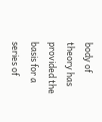body of theory has provided the basis for a series of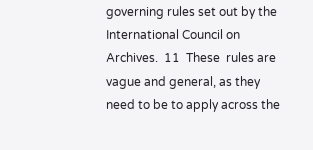governing rules set out by the International Council on Archives.  11  These  rules are vague and general, as they need to be to apply across the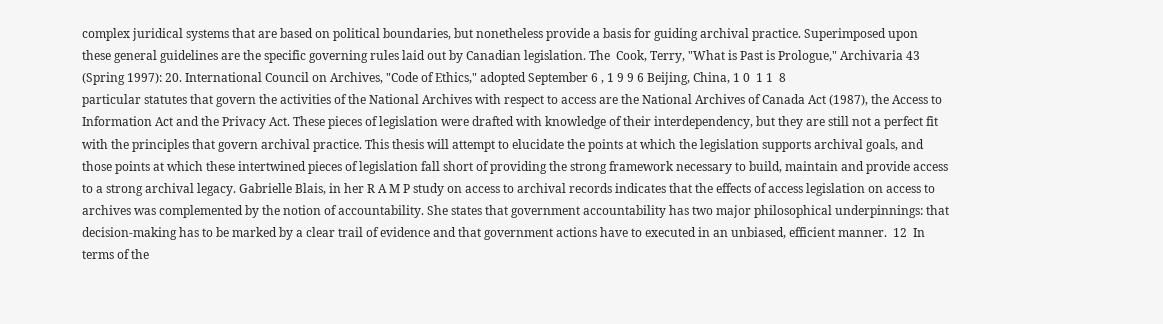complex juridical systems that are based on political boundaries, but nonetheless provide a basis for guiding archival practice. Superimposed upon these general guidelines are the specific governing rules laid out by Canadian legislation. The  Cook, Terry, "What is Past is Prologue," Archivaria 43 (Spring 1997): 20. International Council on Archives, "Code of Ethics," adopted September 6 , 1 9 9 6 Beijing, China, 1 0  1 1  8
particular statutes that govern the activities of the National Archives with respect to access are the National Archives of Canada Act (1987), the Access to Information Act and the Privacy Act. These pieces of legislation were drafted with knowledge of their interdependency, but they are still not a perfect fit with the principles that govern archival practice. This thesis will attempt to elucidate the points at which the legislation supports archival goals, and those points at which these intertwined pieces of legislation fall short of providing the strong framework necessary to build, maintain and provide access to a strong archival legacy. Gabrielle Blais, in her R A M P study on access to archival records indicates that the effects of access legislation on access to archives was complemented by the notion of accountability. She states that government accountability has two major philosophical underpinnings: that decision-making has to be marked by a clear trail of evidence and that government actions have to executed in an unbiased, efficient manner.  12  In terms of the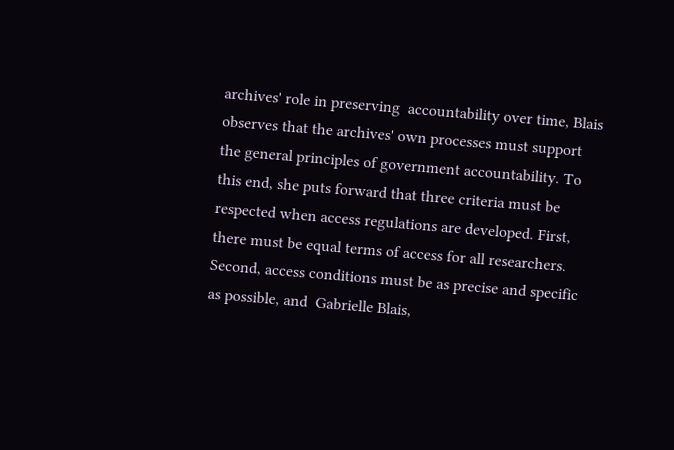archives' role in preserving  accountability over time, Blais observes that the archives' own processes must support the general principles of government accountability. To this end, she puts forward that three criteria must be respected when access regulations are developed. First, there must be equal terms of access for all researchers. Second, access conditions must be as precise and specific as possible, and  Gabrielle Blais,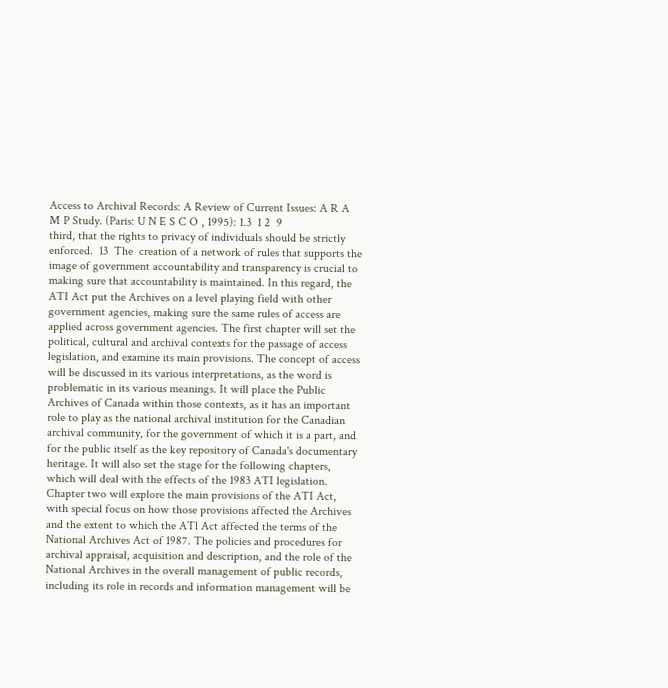Access to Archival Records: A Review of Current Issues: A R A M P Study. (Paris: U N E S C O , 1995): 1.3  1 2  9
third, that the rights to privacy of individuals should be strictly enforced.  13  The  creation of a network of rules that supports the image of government accountability and transparency is crucial to making sure that accountability is maintained. In this regard, the ATI Act put the Archives on a level playing field with other government agencies, making sure the same rules of access are applied across government agencies. The first chapter will set the political, cultural and archival contexts for the passage of access legislation, and examine its main provisions. The concept of access will be discussed in its various interpretations, as the word is problematic in its various meanings. It will place the Public Archives of Canada within those contexts, as it has an important role to play as the national archival institution for the Canadian archival community, for the government of which it is a part, and for the public itself as the key repository of Canada's documentary heritage. It will also set the stage for the following chapters, which will deal with the effects of the 1983 ATI legislation. Chapter two will explore the main provisions of the ATI Act, with special focus on how those provisions affected the Archives and the extent to which the ATl Act affected the terms of the National Archives Act of 1987. The policies and procedures for archival appraisal, acquisition and description, and the role of the National Archives in the overall management of public records, including its role in records and information management will be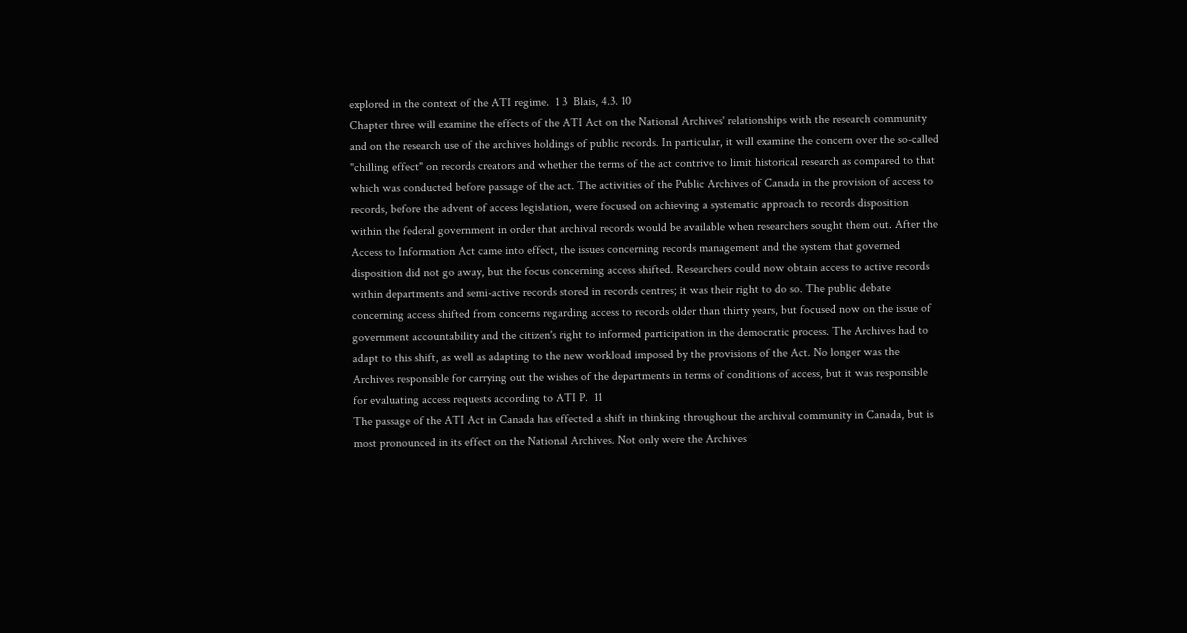explored in the context of the ATI regime.  1 3  Blais, 4.3. 10
Chapter three will examine the effects of the ATI Act on the National Archives' relationships with the research community and on the research use of the archives holdings of public records. In particular, it will examine the concern over the so-called "chilling effect" on records creators and whether the terms of the act contrive to limit historical research as compared to that which was conducted before passage of the act. The activities of the Public Archives of Canada in the provision of access to records, before the advent of access legislation, were focused on achieving a systematic approach to records disposition within the federal government in order that archival records would be available when researchers sought them out. After the Access to Information Act came into effect, the issues concerning records management and the system that governed disposition did not go away, but the focus concerning access shifted. Researchers could now obtain access to active records within departments and semi-active records stored in records centres; it was their right to do so. The public debate concerning access shifted from concerns regarding access to records older than thirty years, but focused now on the issue of government accountability and the citizen's right to informed participation in the democratic process. The Archives had to adapt to this shift, as well as adapting to the new workload imposed by the provisions of the Act. No longer was the Archives responsible for carrying out the wishes of the departments in terms of conditions of access, but it was responsible for evaluating access requests according to ATI P.  11
The passage of the ATI Act in Canada has effected a shift in thinking throughout the archival community in Canada, but is most pronounced in its effect on the National Archives. Not only were the Archives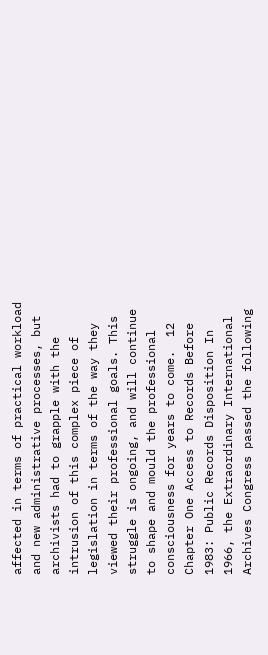affected in terms of practical workload and new administrative processes, but archivists had to grapple with the intrusion of this complex piece of legislation in terms of the way they viewed their professional goals. This struggle is ongoing, and will continue to shape and mould the professional consciousness for years to come.  12
Chapter One Access to Records Before 1983: Public Records Disposition In 1966, the Extraordinary International Archives Congress passed the following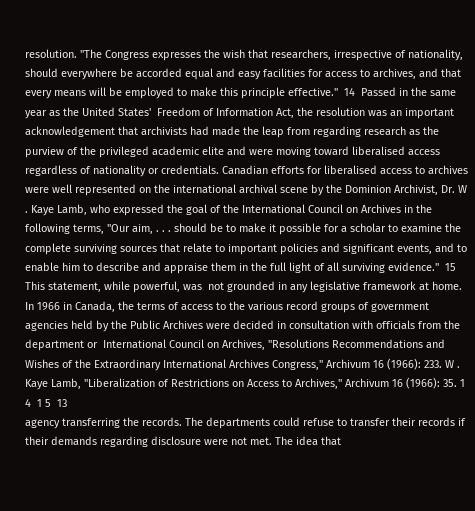resolution. "The Congress expresses the wish that researchers, irrespective of nationality, should everywhere be accorded equal and easy facilities for access to archives, and that every means will be employed to make this principle effective."  14  Passed in the same year as the United States'  Freedom of Information Act, the resolution was an important acknowledgement that archivists had made the leap from regarding research as the purview of the privileged academic elite and were moving toward liberalised access regardless of nationality or credentials. Canadian efforts for liberalised access to archives were well represented on the international archival scene by the Dominion Archivist, Dr. W . Kaye Lamb, who expressed the goal of the International Council on Archives in the following terms, "Our aim, . . . should be to make it possible for a scholar to examine the complete surviving sources that relate to important policies and significant events, and to enable him to describe and appraise them in the full light of all surviving evidence."  15  This statement, while powerful, was  not grounded in any legislative framework at home. In 1966 in Canada, the terms of access to the various record groups of government agencies held by the Public Archives were decided in consultation with officials from the department or  International Council on Archives, "Resolutions Recommendations and Wishes of the Extraordinary International Archives Congress," Archivum 16 (1966): 233. W . Kaye Lamb, "Liberalization of Restrictions on Access to Archives," Archivum 16 (1966): 35. 1 4  1 5  13
agency transferring the records. The departments could refuse to transfer their records if their demands regarding disclosure were not met. The idea that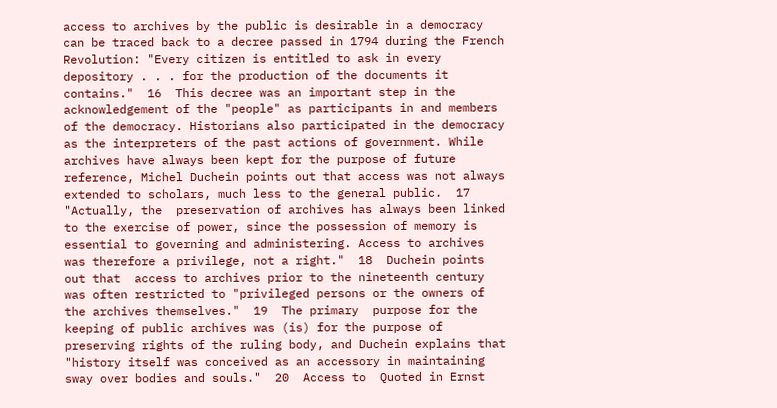access to archives by the public is desirable in a democracy can be traced back to a decree passed in 1794 during the French Revolution: "Every citizen is entitled to ask in every depository . . . for the production of the documents it contains."  16  This decree was an important step in the  acknowledgement of the "people" as participants in and members of the democracy. Historians also participated in the democracy as the interpreters of the past actions of government. While archives have always been kept for the purpose of future reference, Michel Duchein points out that access was not always extended to scholars, much less to the general public.  17  "Actually, the  preservation of archives has always been linked to the exercise of power, since the possession of memory is essential to governing and administering. Access to archives was therefore a privilege, not a right."  18  Duchein points out that  access to archives prior to the nineteenth century was often restricted to "privileged persons or the owners of the archives themselves."  19  The primary  purpose for the keeping of public archives was (is) for the purpose of preserving rights of the ruling body, and Duchein explains that "history itself was conceived as an accessory in maintaining sway over bodies and souls."  20  Access to  Quoted in Ernst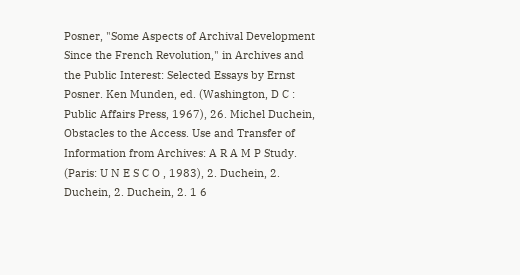Posner, "Some Aspects of Archival Development Since the French Revolution," in Archives and the Public Interest: Selected Essays by Ernst Posner. Ken Munden, ed. (Washington, D C : Public Affairs Press, 1967), 26. Michel Duchein, Obstacles to the Access. Use and Transfer of Information from Archives: A R A M P Study. (Paris: U N E S C O , 1983), 2. Duchein, 2. Duchein, 2. Duchein, 2. 1 6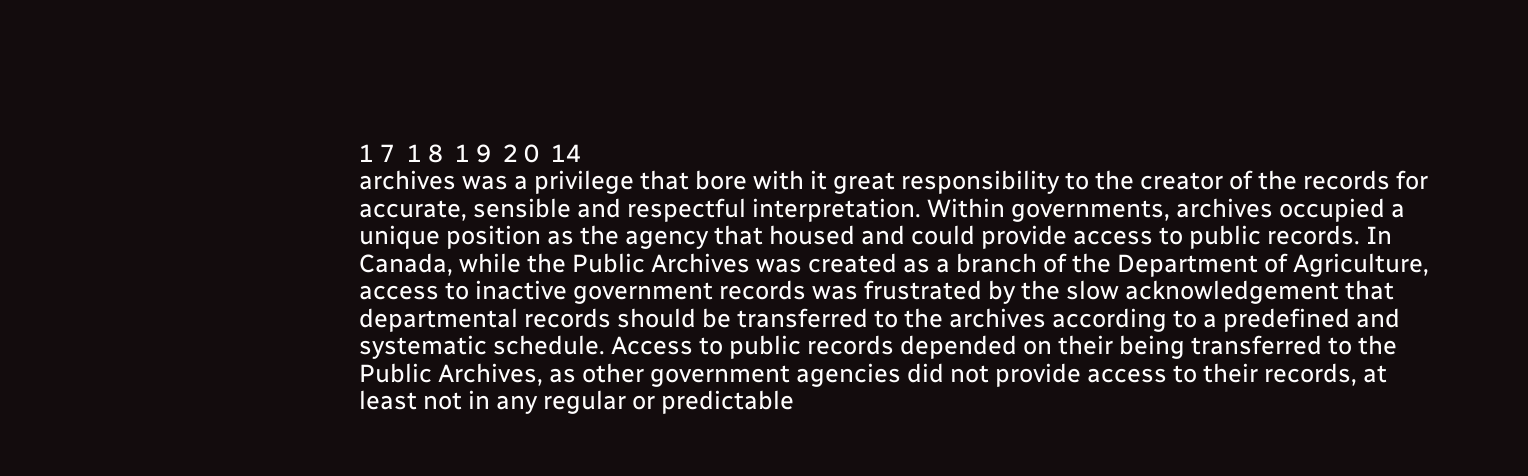1 7  1 8  1 9  2 0  14
archives was a privilege that bore with it great responsibility to the creator of the records for accurate, sensible and respectful interpretation. Within governments, archives occupied a unique position as the agency that housed and could provide access to public records. In Canada, while the Public Archives was created as a branch of the Department of Agriculture, access to inactive government records was frustrated by the slow acknowledgement that departmental records should be transferred to the archives according to a predefined and systematic schedule. Access to public records depended on their being transferred to the Public Archives, as other government agencies did not provide access to their records, at least not in any regular or predictable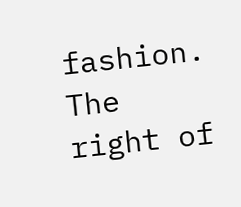fashion. The right of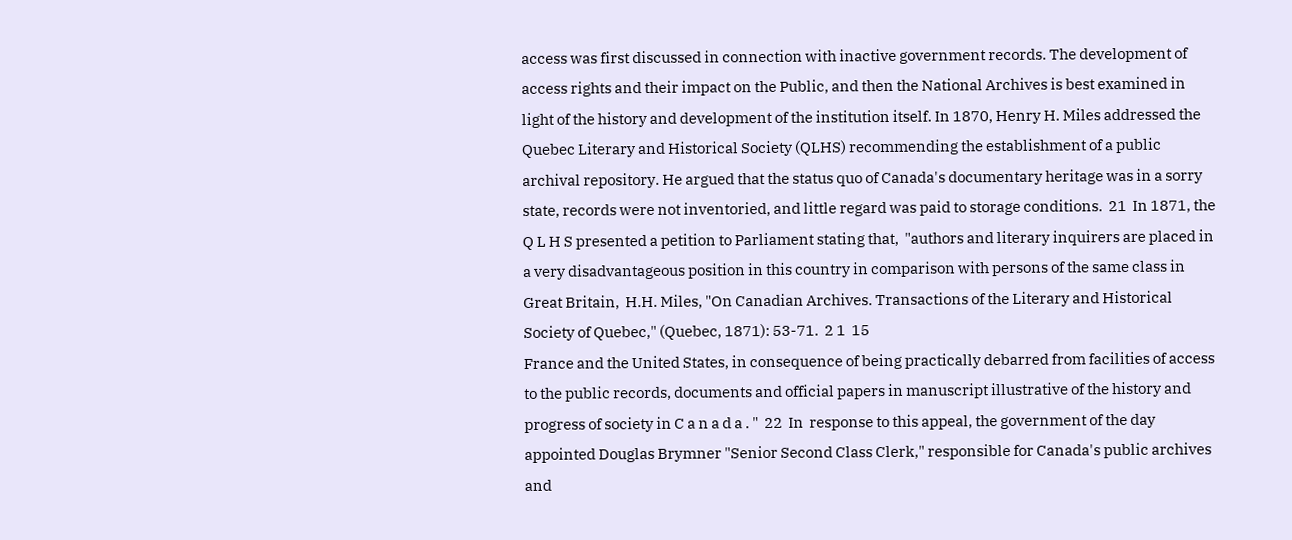access was first discussed in connection with inactive government records. The development of access rights and their impact on the Public, and then the National Archives is best examined in light of the history and development of the institution itself. In 1870, Henry H. Miles addressed the Quebec Literary and Historical Society (QLHS) recommending the establishment of a public archival repository. He argued that the status quo of Canada's documentary heritage was in a sorry state, records were not inventoried, and little regard was paid to storage conditions.  21  In 1871, the Q L H S presented a petition to Parliament stating that,  "authors and literary inquirers are placed in a very disadvantageous position in this country in comparison with persons of the same class in Great Britain,  H.H. Miles, "On Canadian Archives. Transactions of the Literary and Historical Society of Quebec," (Quebec, 1871): 53-71.  2 1  15
France and the United States, in consequence of being practically debarred from facilities of access to the public records, documents and official papers in manuscript illustrative of the history and progress of society in C a n a d a . "  22  In  response to this appeal, the government of the day appointed Douglas Brymner "Senior Second Class Clerk," responsible for Canada's public archives and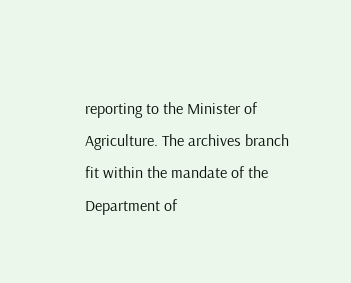reporting to the Minister of Agriculture. The archives branch fit within the mandate of the Department of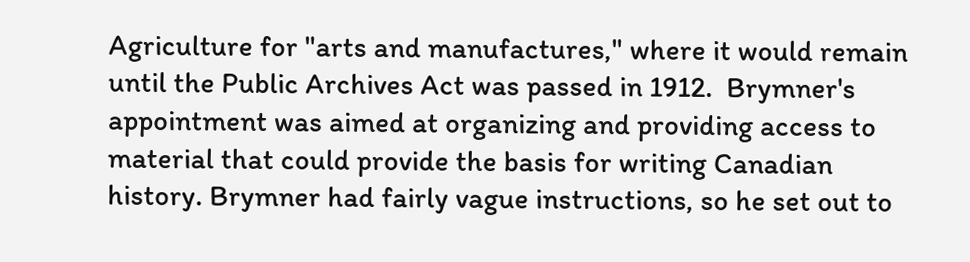Agriculture for "arts and manufactures," where it would remain until the Public Archives Act was passed in 1912.  Brymner's  appointment was aimed at organizing and providing access to material that could provide the basis for writing Canadian history. Brymner had fairly vague instructions, so he set out to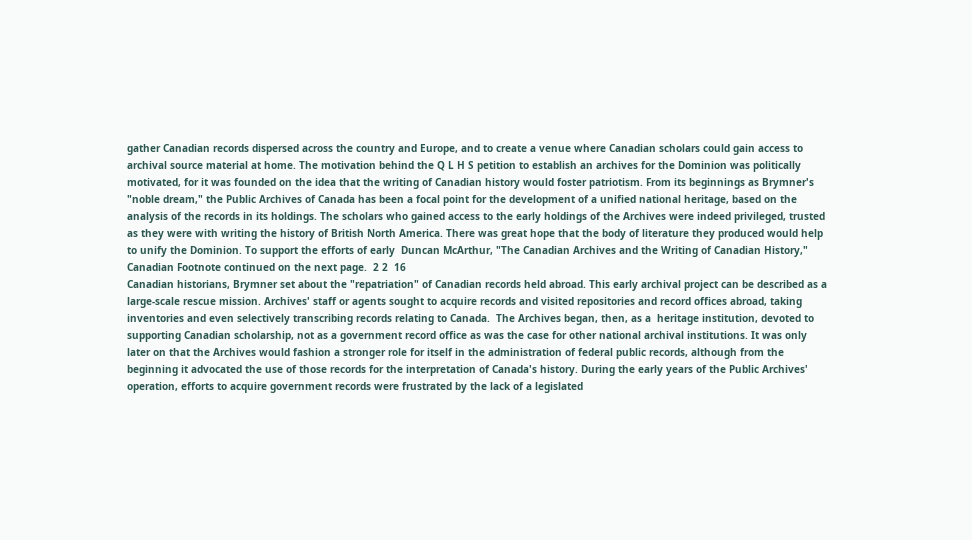gather Canadian records dispersed across the country and Europe, and to create a venue where Canadian scholars could gain access to archival source material at home. The motivation behind the Q L H S petition to establish an archives for the Dominion was politically motivated, for it was founded on the idea that the writing of Canadian history would foster patriotism. From its beginnings as Brymner's "noble dream," the Public Archives of Canada has been a focal point for the development of a unified national heritage, based on the analysis of the records in its holdings. The scholars who gained access to the early holdings of the Archives were indeed privileged, trusted as they were with writing the history of British North America. There was great hope that the body of literature they produced would help to unify the Dominion. To support the efforts of early  Duncan McArthur, "The Canadian Archives and the Writing of Canadian History," Canadian Footnote continued on the next page.  2 2  16
Canadian historians, Brymner set about the "repatriation" of Canadian records held abroad. This early archival project can be described as a large-scale rescue mission. Archives' staff or agents sought to acquire records and visited repositories and record offices abroad, taking inventories and even selectively transcribing records relating to Canada.  The Archives began, then, as a  heritage institution, devoted to supporting Canadian scholarship, not as a government record office as was the case for other national archival institutions. It was only later on that the Archives would fashion a stronger role for itself in the administration of federal public records, although from the beginning it advocated the use of those records for the interpretation of Canada's history. During the early years of the Public Archives' operation, efforts to acquire government records were frustrated by the lack of a legislated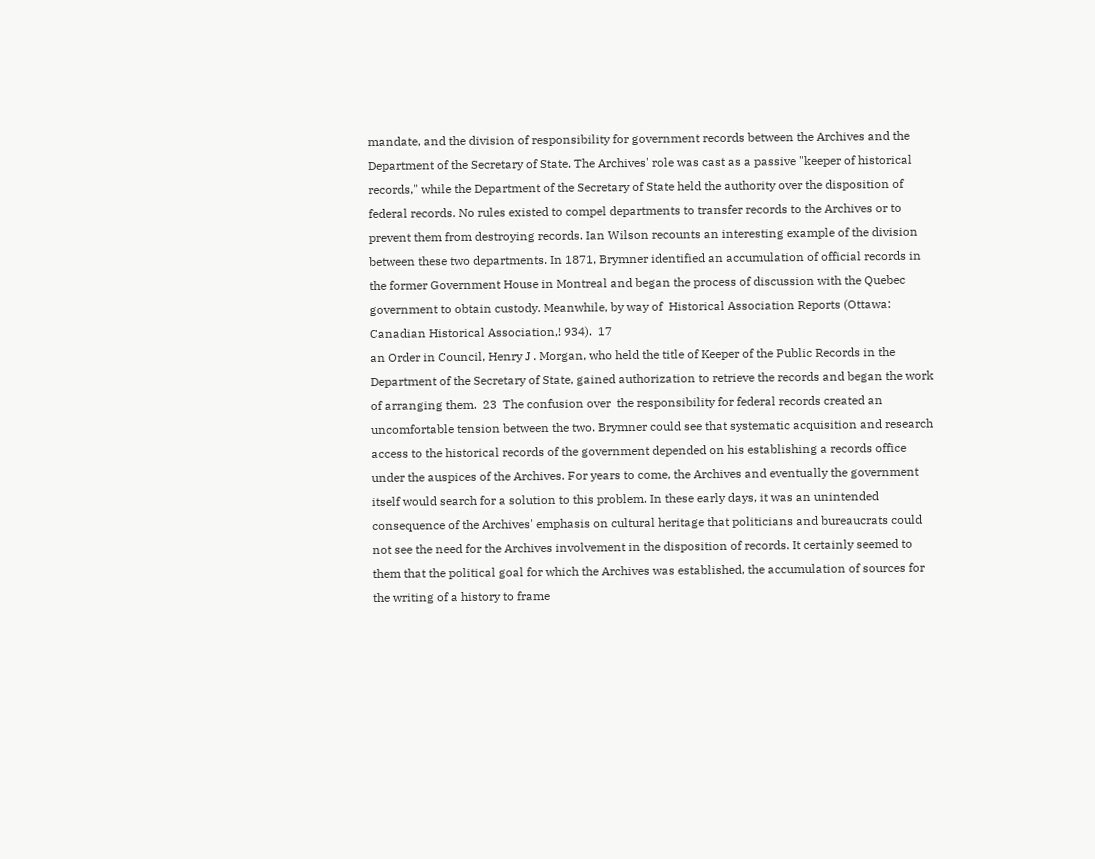mandate, and the division of responsibility for government records between the Archives and the Department of the Secretary of State. The Archives' role was cast as a passive "keeper of historical records," while the Department of the Secretary of State held the authority over the disposition of federal records. No rules existed to compel departments to transfer records to the Archives or to prevent them from destroying records. Ian Wilson recounts an interesting example of the division between these two departments. In 1871, Brymner identified an accumulation of official records in the former Government House in Montreal and began the process of discussion with the Quebec government to obtain custody. Meanwhile, by way of  Historical Association Reports (Ottawa: Canadian Historical Association,! 934).  17
an Order in Council, Henry J . Morgan, who held the title of Keeper of the Public Records in the Department of the Secretary of State, gained authorization to retrieve the records and began the work of arranging them.  23  The confusion over  the responsibility for federal records created an uncomfortable tension between the two. Brymner could see that systematic acquisition and research access to the historical records of the government depended on his establishing a records office under the auspices of the Archives. For years to come, the Archives and eventually the government itself would search for a solution to this problem. In these early days, it was an unintended consequence of the Archives' emphasis on cultural heritage that politicians and bureaucrats could not see the need for the Archives involvement in the disposition of records. It certainly seemed to them that the political goal for which the Archives was established, the accumulation of sources for the writing of a history to frame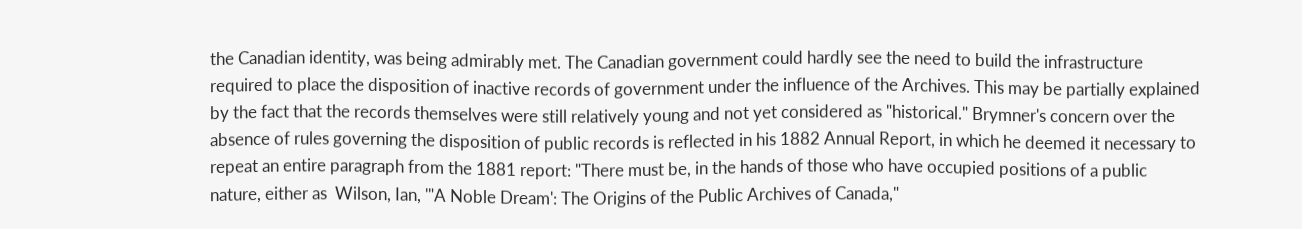the Canadian identity, was being admirably met. The Canadian government could hardly see the need to build the infrastructure required to place the disposition of inactive records of government under the influence of the Archives. This may be partially explained by the fact that the records themselves were still relatively young and not yet considered as "historical." Brymner's concern over the absence of rules governing the disposition of public records is reflected in his 1882 Annual Report, in which he deemed it necessary to repeat an entire paragraph from the 1881 report: "There must be, in the hands of those who have occupied positions of a public nature, either as  Wilson, Ian, '"A Noble Dream': The Origins of the Public Archives of Canada,"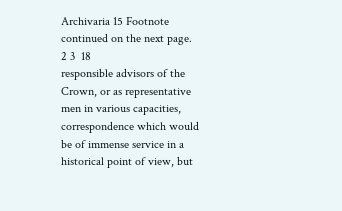Archivaria 15 Footnote continued on the next page.  2 3  18
responsible advisors of the Crown, or as representative men in various capacities, correspondence which would be of immense service in a historical point of view, but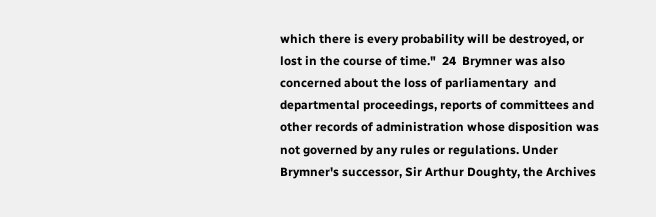which there is every probability will be destroyed, or lost in the course of time."  24  Brymner was also concerned about the loss of parliamentary  and departmental proceedings, reports of committees and other records of administration whose disposition was not governed by any rules or regulations. Under Brymner's successor, Sir Arthur Doughty, the Archives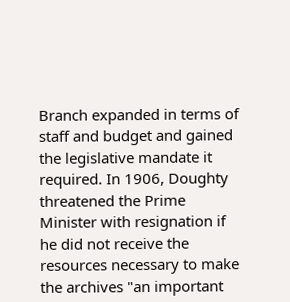Branch expanded in terms of staff and budget and gained the legislative mandate it required. In 1906, Doughty threatened the Prime Minister with resignation if he did not receive the resources necessary to make the archives "an important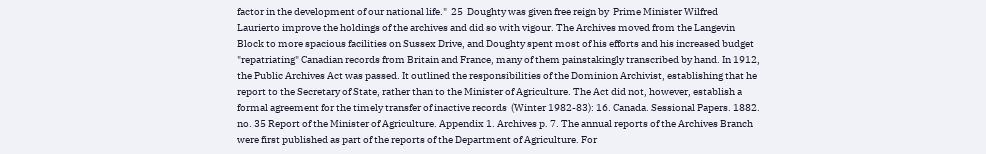factor in the development of our national life."  25  Doughty was given free reign by  Prime Minister Wilfred Laurierto improve the holdings of the archives and did so with vigour. The Archives moved from the Langevin Block to more spacious facilities on Sussex Drive, and Doughty spent most of his efforts and his increased budget "repatriating" Canadian records from Britain and France, many of them painstakingly transcribed by hand. In 1912, the Public Archives Act was passed. It outlined the responsibilities of the Dominion Archivist, establishing that he report to the Secretary of State, rather than to the Minister of Agriculture. The Act did not, however, establish a formal agreement for the timely transfer of inactive records  (Winter 1982-83): 16. Canada. Sessional Papers. 1882. no. 35 Report of the Minister of Agriculture. Appendix 1. Archives p. 7. The annual reports of the Archives Branch were first published as part of the reports of the Department of Agriculture. For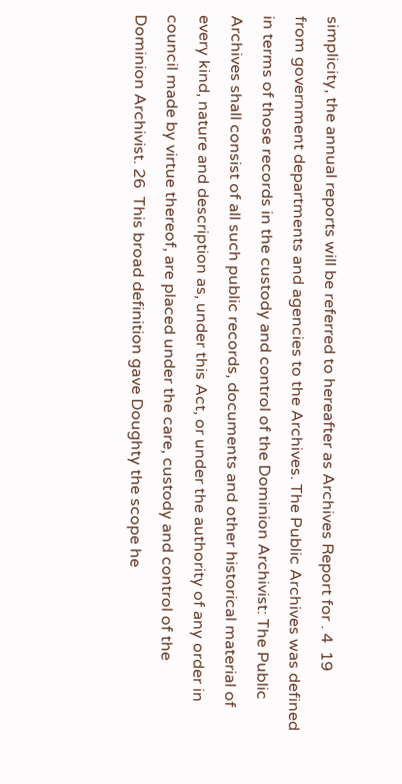simplicity, the annual reports will be referred to hereafter as Archives Report for . 4  19
from government departments and agencies to the Archives. The Public Archives was defined in terms of those records in the custody and control of the Dominion Archivist: The Public Archives shall consist of all such public records, documents and other historical material of every kind, nature and description as, under this Act, or under the authority of any order in council made by virtue thereof, are placed under the care, custody and control of the Dominion Archivist. 26  This broad definition gave Doughty the scope he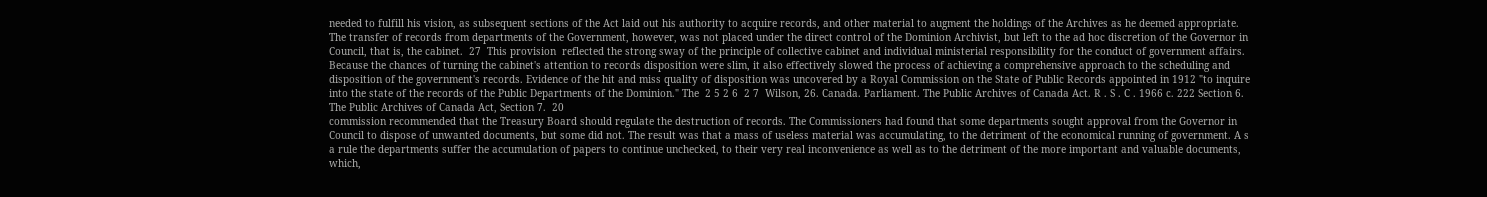needed to fulfill his vision, as subsequent sections of the Act laid out his authority to acquire records, and other material to augment the holdings of the Archives as he deemed appropriate. The transfer of records from departments of the Government, however, was not placed under the direct control of the Dominion Archivist, but left to the ad hoc discretion of the Governor in Council, that is, the cabinet.  27  This provision  reflected the strong sway of the principle of collective cabinet and individual ministerial responsibility for the conduct of government affairs. Because the chances of turning the cabinet's attention to records disposition were slim, it also effectively slowed the process of achieving a comprehensive approach to the scheduling and disposition of the government's records. Evidence of the hit and miss quality of disposition was uncovered by a Royal Commission on the State of Public Records appointed in 1912 "to inquire into the state of the records of the Public Departments of the Dominion." The  2 5 2 6  2 7  Wilson, 26. Canada. Parliament. The Public Archives of Canada Act. R . S . C . 1966 c. 222 Section 6. The Public Archives of Canada Act, Section 7.  20
commission recommended that the Treasury Board should regulate the destruction of records. The Commissioners had found that some departments sought approval from the Governor in Council to dispose of unwanted documents, but some did not. The result was that a mass of useless material was accumulating, to the detriment of the economical running of government. A s a rule the departments suffer the accumulation of papers to continue unchecked, to their very real inconvenience as well as to the detriment of the more important and valuable documents, which,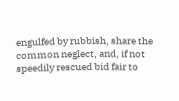engulfed by rubbish, share the common neglect, and, if not speedily rescued bid fair to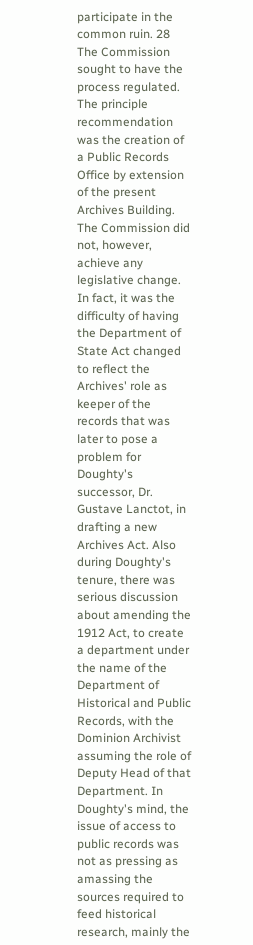participate in the common ruin. 28  The Commission sought to have the process regulated. The principle recommendation was the creation of a Public Records Office by extension of the present Archives Building. The Commission did not, however, achieve any legislative change. In fact, it was the difficulty of having the Department of State Act changed to reflect the Archives' role as keeper of the records that was later to pose a problem for Doughty's successor, Dr. Gustave Lanctot, in drafting a new Archives Act. Also during Doughty's tenure, there was serious discussion about amending the 1912 Act, to create a department under the name of the Department of Historical and Public Records, with the Dominion Archivist assuming the role of Deputy Head of that Department. In Doughty's mind, the issue of access to public records was not as pressing as amassing the sources required to feed historical research, mainly the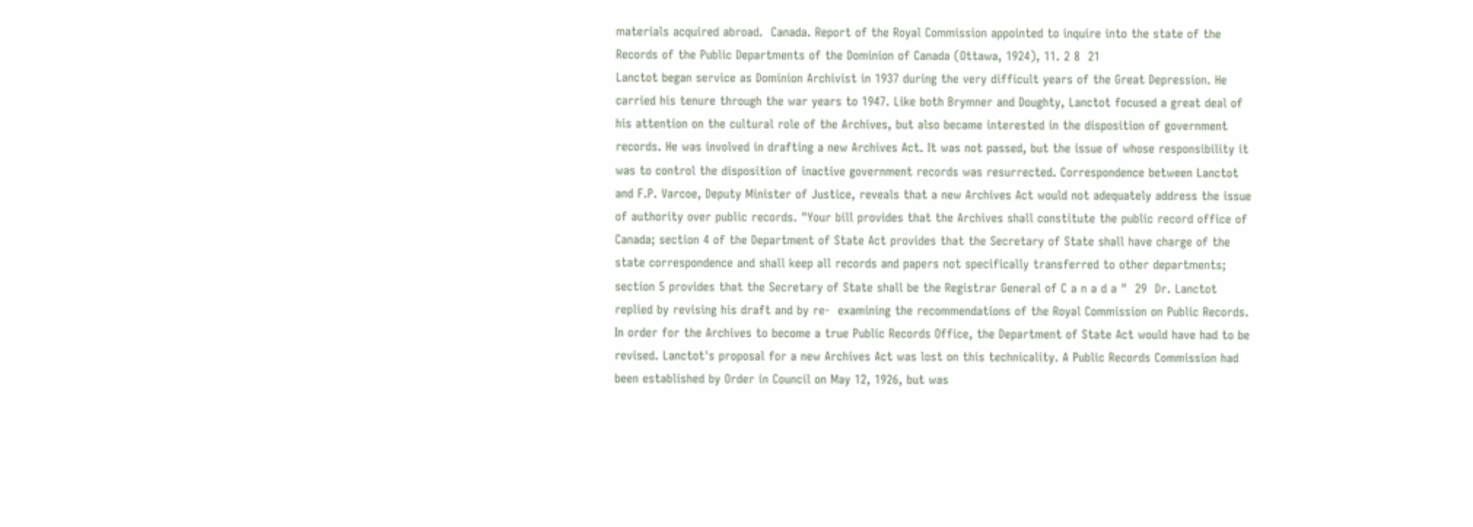materials acquired abroad.  Canada. Report of the Royal Commission appointed to inquire into the state of the Records of the Public Departments of the Dominion of Canada (Ottawa, 1924), 11. 2 8  21
Lanctot began service as Dominion Archivist in 1937 during the very difficult years of the Great Depression. He carried his tenure through the war years to 1947. Like both Brymner and Doughty, Lanctot focused a great deal of his attention on the cultural role of the Archives, but also became interested in the disposition of government records. He was involved in drafting a new Archives Act. It was not passed, but the issue of whose responsibility it was to control the disposition of inactive government records was resurrected. Correspondence between Lanctot and F.P. Varcoe, Deputy Minister of Justice, reveals that a new Archives Act would not adequately address the issue of authority over public records. "Your bill provides that the Archives shall constitute the public record office of Canada; section 4 of the Department of State Act provides that the Secretary of State shall have charge of the state correspondence and shall keep all records and papers not specifically transferred to other departments; section 5 provides that the Secretary of State shall be the Registrar General of C a n a d a "  29  Dr. Lanctot replied by revising his draft and by re-  examining the recommendations of the Royal Commission on Public Records. In order for the Archives to become a true Public Records Office, the Department of State Act would have had to be revised. Lanctot's proposal for a new Archives Act was lost on this technicality. A Public Records Commission had been established by Order in Council on May 12, 1926, but was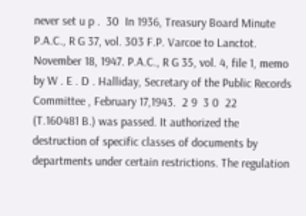never set u p .  30  In 1936, Treasury Board Minute  P.A.C., R G 37, vol. 303 F.P. Varcoe to Lanctot. November 18, 1947. P.A.C., R G 35, vol. 4, file 1, memo by W . E . D . Halliday, Secretary of the Public Records Committee , February 17,1943.  2 9  3 0  22
(T.160481 B.) was passed. It authorized the destruction of specific classes of documents by departments under certain restrictions. The regulation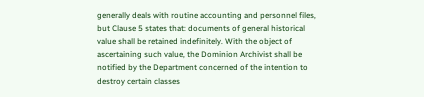generally deals with routine accounting and personnel files, but Clause 5 states that: documents of general historical value shall be retained indefinitely. With the object of ascertaining such value, the Dominion Archivist shall be notified by the Department concerned of the intention to destroy certain classes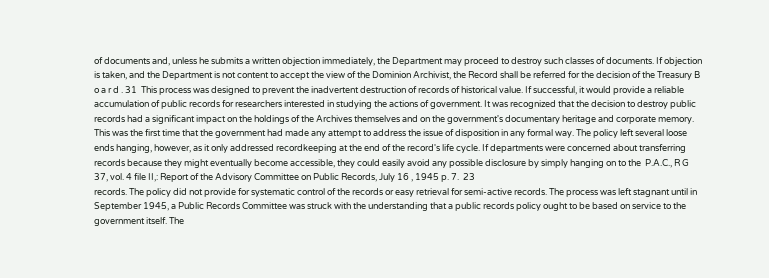of documents and, unless he submits a written objection immediately, the Department may proceed to destroy such classes of documents. If objection is taken, and the Department is not content to accept the view of the Dominion Archivist, the Record shall be referred for the decision of the Treasury B o a r d . 31  This process was designed to prevent the inadvertent destruction of records of historical value. If successful, it would provide a reliable accumulation of public records for researchers interested in studying the actions of government. It was recognized that the decision to destroy public records had a significant impact on the holdings of the Archives themselves and on the government's documentary heritage and corporate memory. This was the first time that the government had made any attempt to address the issue of disposition in any formal way. The policy left several loose ends hanging, however, as it only addressed recordkeeping at the end of the record's life cycle. If departments were concerned about transferring records because they might eventually become accessible, they could easily avoid any possible disclosure by simply hanging on to the  P.A.C., R G 37, vol. 4 file II,: Report of the Advisory Committee on Public Records, July 16 , 1945 p. 7.  23
records. The policy did not provide for systematic control of the records or easy retrieval for semi-active records. The process was left stagnant until in September 1945, a Public Records Committee was struck with the understanding that a public records policy ought to be based on service to the government itself. The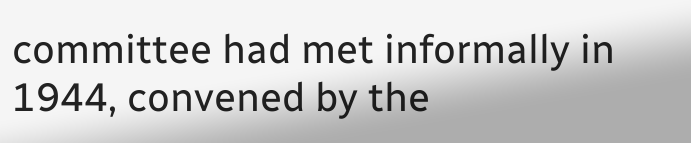committee had met informally in 1944, convened by the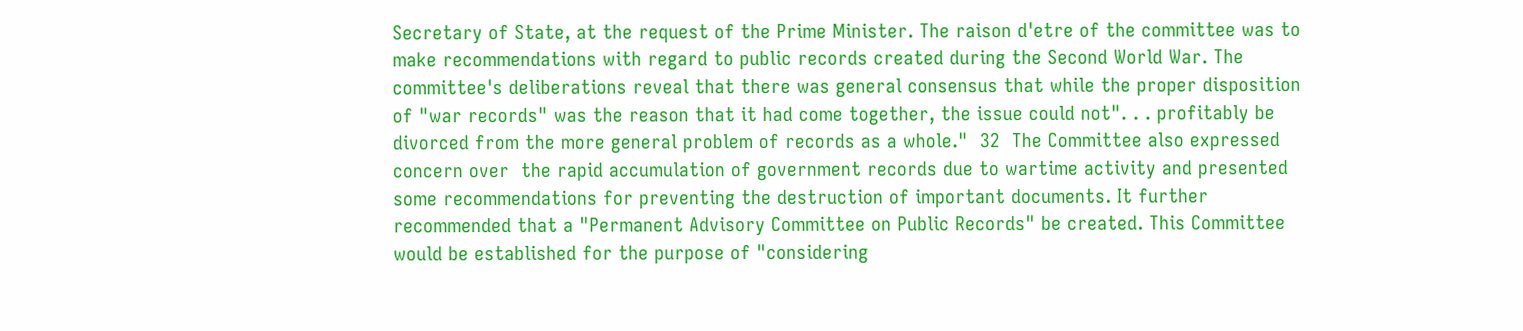Secretary of State, at the request of the Prime Minister. The raison d'etre of the committee was to make recommendations with regard to public records created during the Second World War. The committee's deliberations reveal that there was general consensus that while the proper disposition of "war records" was the reason that it had come together, the issue could not". . . profitably be divorced from the more general problem of records as a whole."  32  The Committee also expressed concern over  the rapid accumulation of government records due to wartime activity and presented some recommendations for preventing the destruction of important documents. It further recommended that a "Permanent Advisory Committee on Public Records" be created. This Committee would be established for the purpose of "considering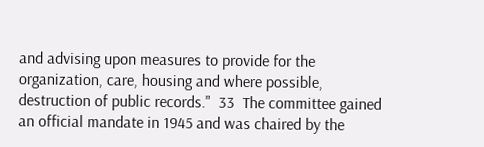and advising upon measures to provide for the organization, care, housing and where possible, destruction of public records."  33  The committee gained an official mandate in 1945 and was chaired by the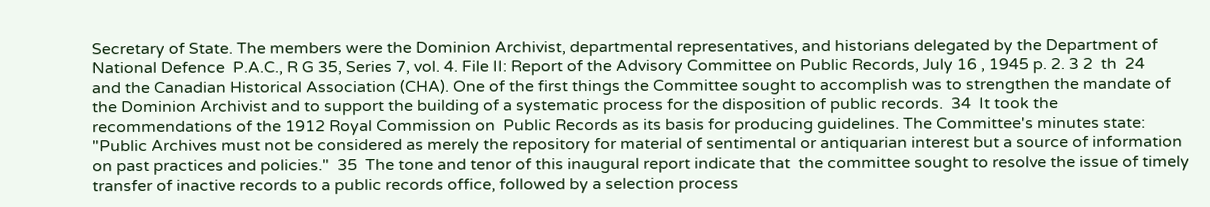Secretary of State. The members were the Dominion Archivist, departmental representatives, and historians delegated by the Department of National Defence  P.A.C., R G 35, Series 7, vol. 4. File II: Report of the Advisory Committee on Public Records, July 16 , 1945 p. 2. 3 2  th  24
and the Canadian Historical Association (CHA). One of the first things the Committee sought to accomplish was to strengthen the mandate of the Dominion Archivist and to support the building of a systematic process for the disposition of public records.  34  It took the recommendations of the 1912 Royal Commission on  Public Records as its basis for producing guidelines. The Committee's minutes state: "Public Archives must not be considered as merely the repository for material of sentimental or antiquarian interest but a source of information on past practices and policies."  35  The tone and tenor of this inaugural report indicate that  the committee sought to resolve the issue of timely transfer of inactive records to a public records office, followed by a selection process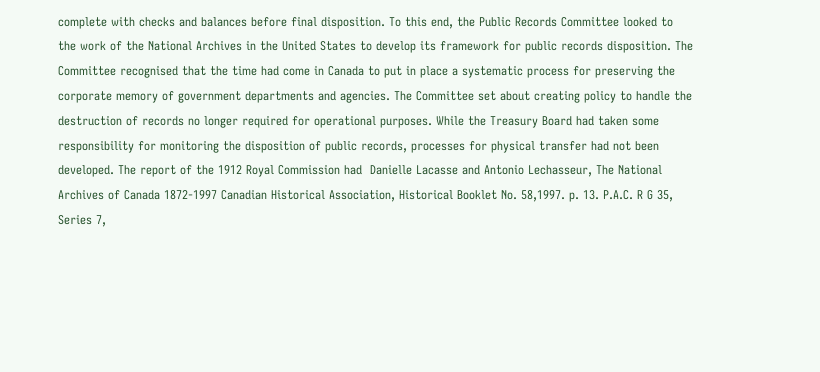complete with checks and balances before final disposition. To this end, the Public Records Committee looked to the work of the National Archives in the United States to develop its framework for public records disposition. The Committee recognised that the time had come in Canada to put in place a systematic process for preserving the corporate memory of government departments and agencies. The Committee set about creating policy to handle the destruction of records no longer required for operational purposes. While the Treasury Board had taken some responsibility for monitoring the disposition of public records, processes for physical transfer had not been developed. The report of the 1912 Royal Commission had  Danielle Lacasse and Antonio Lechasseur, The National Archives of Canada 1872-1997 Canadian Historical Association, Historical Booklet No. 58,1997. p. 13. P.A.C. R G 35, Series 7,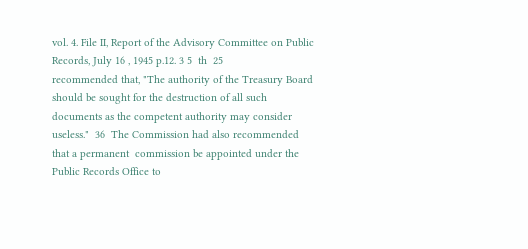vol. 4. File II, Report of the Advisory Committee on Public Records, July 16 , 1945 p.12. 3 5  th  25
recommended that, "The authority of the Treasury Board should be sought for the destruction of all such documents as the competent authority may consider useless."  36  The Commission had also recommended that a permanent  commission be appointed under the Public Records Office to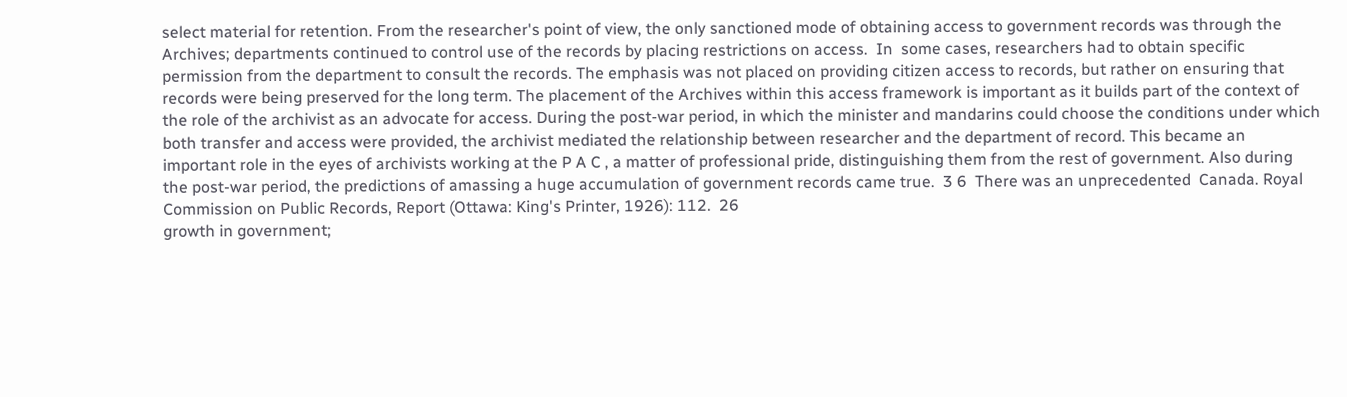select material for retention. From the researcher's point of view, the only sanctioned mode of obtaining access to government records was through the Archives; departments continued to control use of the records by placing restrictions on access.  In  some cases, researchers had to obtain specific permission from the department to consult the records. The emphasis was not placed on providing citizen access to records, but rather on ensuring that records were being preserved for the long term. The placement of the Archives within this access framework is important as it builds part of the context of the role of the archivist as an advocate for access. During the post-war period, in which the minister and mandarins could choose the conditions under which both transfer and access were provided, the archivist mediated the relationship between researcher and the department of record. This became an important role in the eyes of archivists working at the P A C , a matter of professional pride, distinguishing them from the rest of government. Also during the post-war period, the predictions of amassing a huge accumulation of government records came true.  3 6  There was an unprecedented  Canada. Royal Commission on Public Records, Report (Ottawa: King's Printer, 1926): 112.  26
growth in government;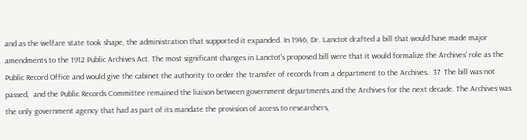and as the welfare state took shape, the administration that supported it expanded. In 1946, Dr. Lanctot drafted a bill that would have made major amendments to the 1912 Public Archives Act. The most significant changes in Lanctot's proposed bill were that it would formalize the Archives' role as the Public Record Office and would give the cabinet the authority to order the transfer of records from a department to the Archives.  37  The bill was not passed,  and the Public Records Committee remained the liaison between government departments and the Archives for the next decade. The Archives was the only government agency that had as part of its mandate the provision of access to researchers,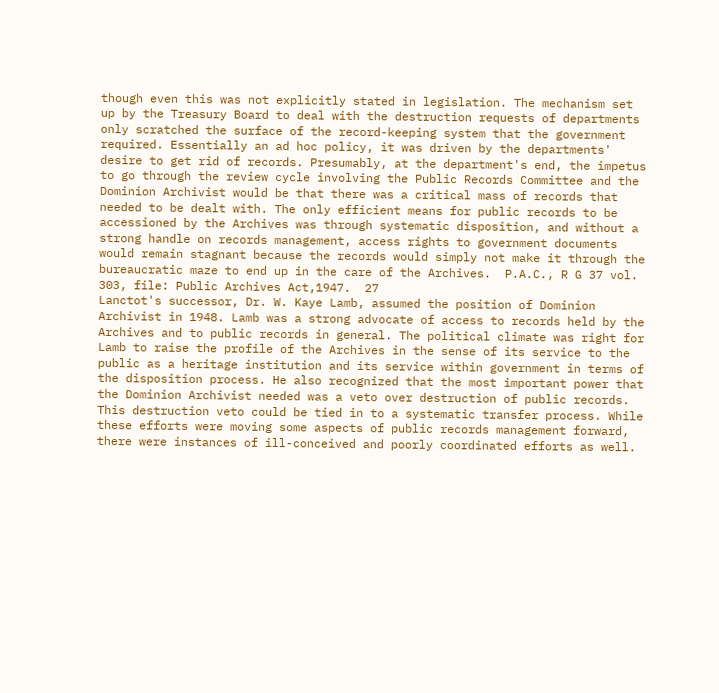though even this was not explicitly stated in legislation. The mechanism set up by the Treasury Board to deal with the destruction requests of departments only scratched the surface of the record-keeping system that the government required. Essentially an ad hoc policy, it was driven by the departments' desire to get rid of records. Presumably, at the department's end, the impetus to go through the review cycle involving the Public Records Committee and the Dominion Archivist would be that there was a critical mass of records that needed to be dealt with. The only efficient means for public records to be accessioned by the Archives was through systematic disposition, and without a strong handle on records management, access rights to government documents would remain stagnant because the records would simply not make it through the bureaucratic maze to end up in the care of the Archives.  P.A.C., R G 37 vol. 303, file: Public Archives Act,1947.  27
Lanctot's successor, Dr. W. Kaye Lamb, assumed the position of Dominion Archivist in 1948. Lamb was a strong advocate of access to records held by the Archives and to public records in general. The political climate was right for Lamb to raise the profile of the Archives in the sense of its service to the public as a heritage institution and its service within government in terms of the disposition process. He also recognized that the most important power that the Dominion Archivist needed was a veto over destruction of public records. This destruction veto could be tied in to a systematic transfer process. While these efforts were moving some aspects of public records management forward, there were instances of ill-conceived and poorly coordinated efforts as well.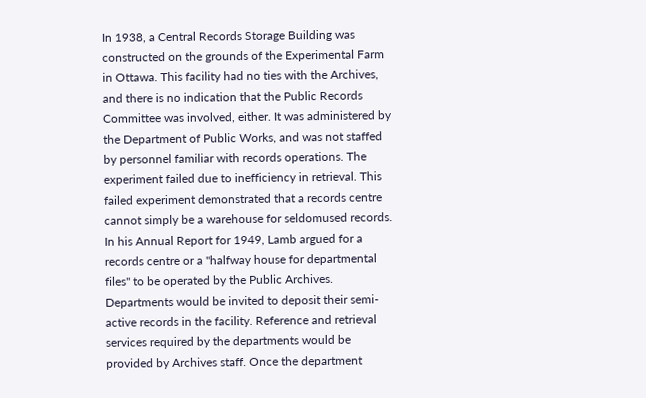In 1938, a Central Records Storage Building was  constructed on the grounds of the Experimental Farm in Ottawa. This facility had no ties with the Archives, and there is no indication that the Public Records Committee was involved, either. It was administered by the Department of Public Works, and was not staffed by personnel familiar with records operations. The experiment failed due to inefficiency in retrieval. This failed experiment demonstrated that a records centre cannot simply be a warehouse for seldomused records. In his Annual Report for 1949, Lamb argued for a records centre or a "halfway house for departmental files" to be operated by the Public Archives. Departments would be invited to deposit their semi-active records in the facility. Reference and retrieval services required by the departments would be provided by Archives staff. Once the department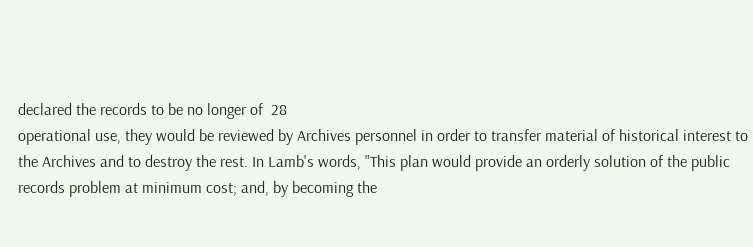declared the records to be no longer of  28
operational use, they would be reviewed by Archives personnel in order to transfer material of historical interest to the Archives and to destroy the rest. In Lamb's words, "This plan would provide an orderly solution of the public records problem at minimum cost; and, by becoming the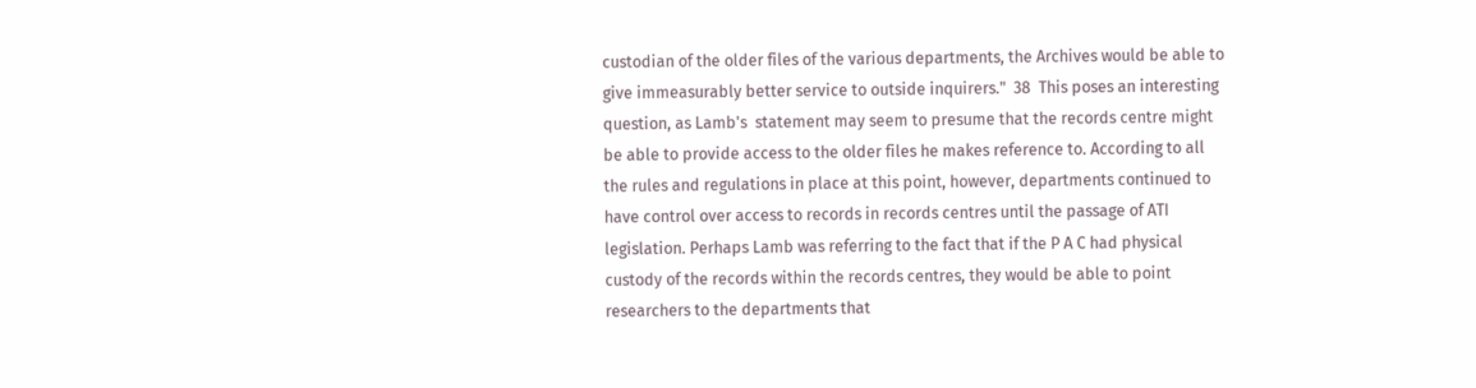custodian of the older files of the various departments, the Archives would be able to give immeasurably better service to outside inquirers."  38  This poses an interesting question, as Lamb's  statement may seem to presume that the records centre might be able to provide access to the older files he makes reference to. According to all the rules and regulations in place at this point, however, departments continued to have control over access to records in records centres until the passage of ATI legislation. Perhaps Lamb was referring to the fact that if the P A C had physical custody of the records within the records centres, they would be able to point researchers to the departments that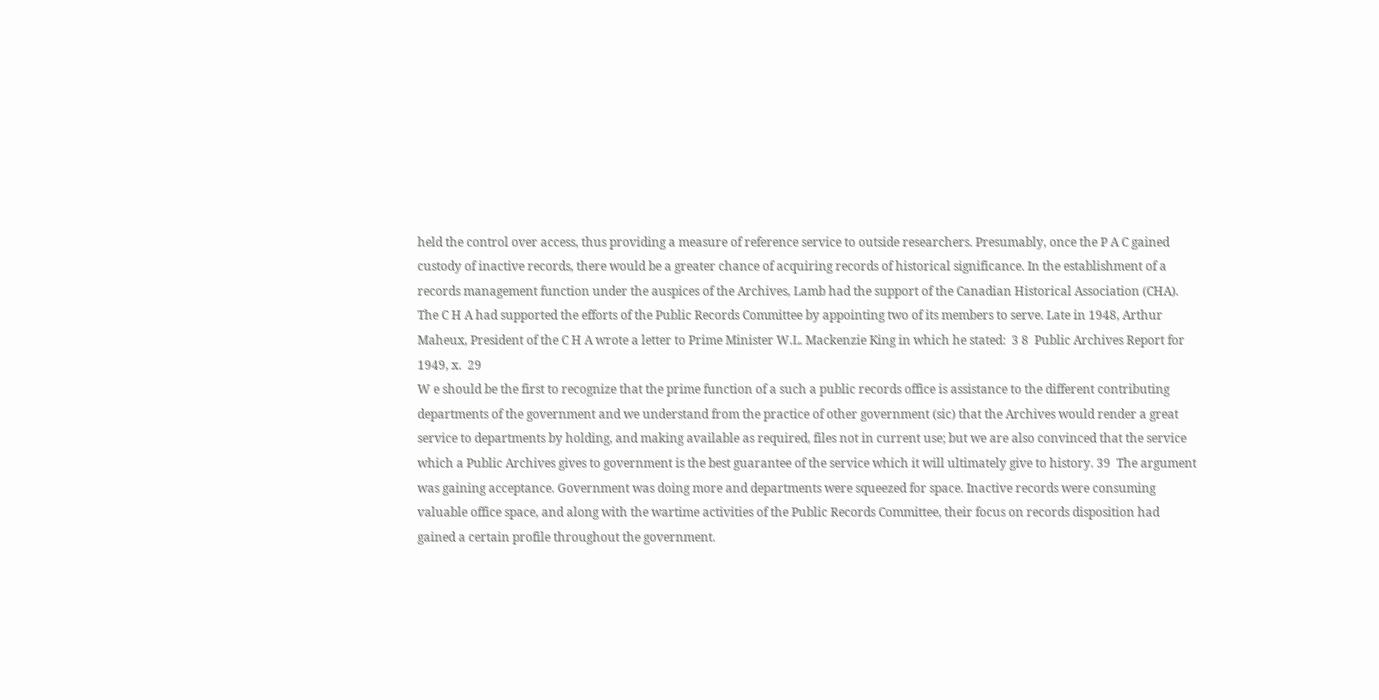held the control over access, thus providing a measure of reference service to outside researchers. Presumably, once the P A C gained custody of inactive records, there would be a greater chance of acquiring records of historical significance. In the establishment of a records management function under the auspices of the Archives, Lamb had the support of the Canadian Historical Association (CHA). The C H A had supported the efforts of the Public Records Committee by appointing two of its members to serve. Late in 1948, Arthur Maheux, President of the C H A wrote a letter to Prime Minister W.L. Mackenzie King in which he stated:  3 8  Public Archives Report for 1949, x.  29
W e should be the first to recognize that the prime function of a such a public records office is assistance to the different contributing departments of the government and we understand from the practice of other government (sic) that the Archives would render a great service to departments by holding, and making available as required, files not in current use; but we are also convinced that the service which a Public Archives gives to government is the best guarantee of the service which it will ultimately give to history. 39  The argument was gaining acceptance. Government was doing more and departments were squeezed for space. Inactive records were consuming valuable office space, and along with the wartime activities of the Public Records Committee, their focus on records disposition had gained a certain profile throughout the government.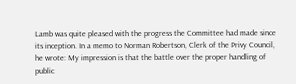Lamb was quite pleased with the progress the Committee had made since its inception. In a memo to Norman Robertson, Clerk of the Privy Council, he wrote: My impression is that the battle over the proper handling of public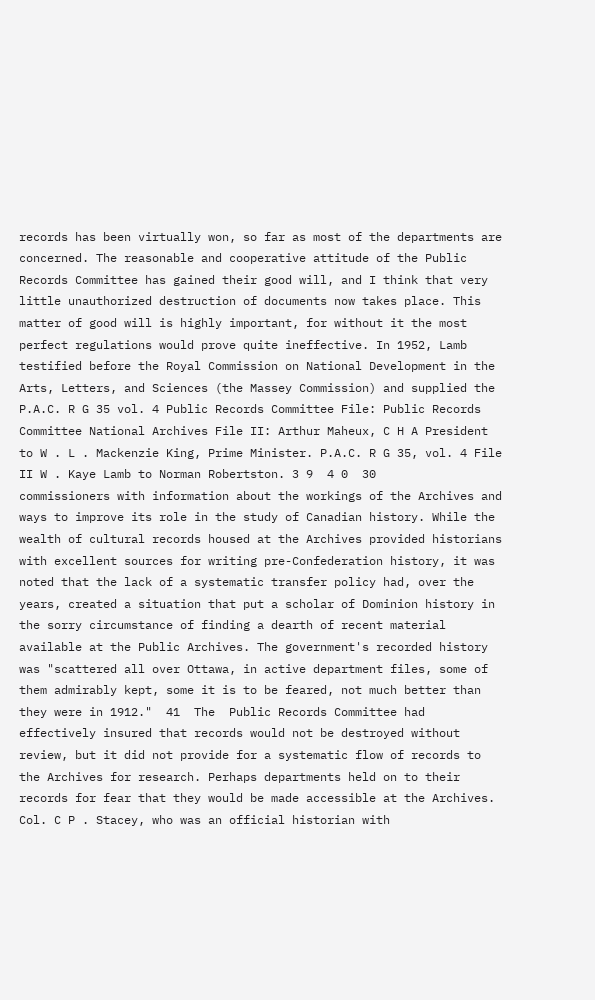records has been virtually won, so far as most of the departments are concerned. The reasonable and cooperative attitude of the Public Records Committee has gained their good will, and I think that very little unauthorized destruction of documents now takes place. This matter of good will is highly important, for without it the most perfect regulations would prove quite ineffective. In 1952, Lamb testified before the Royal Commission on National Development in the Arts, Letters, and Sciences (the Massey Commission) and supplied the  P.A.C. R G 35 vol. 4 Public Records Committee File: Public Records Committee National Archives File II: Arthur Maheux, C H A President to W . L . Mackenzie King, Prime Minister. P.A.C. R G 35, vol. 4 File II W . Kaye Lamb to Norman Robertston. 3 9  4 0  30
commissioners with information about the workings of the Archives and ways to improve its role in the study of Canadian history. While the wealth of cultural records housed at the Archives provided historians with excellent sources for writing pre-Confederation history, it was noted that the lack of a systematic transfer policy had, over the years, created a situation that put a scholar of Dominion history in the sorry circumstance of finding a dearth of recent material available at the Public Archives. The government's recorded history was "scattered all over Ottawa, in active department files, some of them admirably kept, some it is to be feared, not much better than they were in 1912."  41  The  Public Records Committee had effectively insured that records would not be destroyed without review, but it did not provide for a systematic flow of records to the Archives for research. Perhaps departments held on to their records for fear that they would be made accessible at the Archives. Col. C P . Stacey, who was an official historian with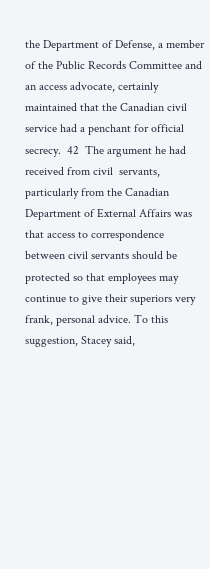the Department of Defense, a member of the Public Records Committee and an access advocate, certainly maintained that the Canadian civil service had a penchant for official secrecy.  42  The argument he had received from civil  servants, particularly from the Canadian Department of External Affairs was that access to correspondence between civil servants should be protected so that employees may continue to give their superiors very frank, personal advice. To this suggestion, Stacey said,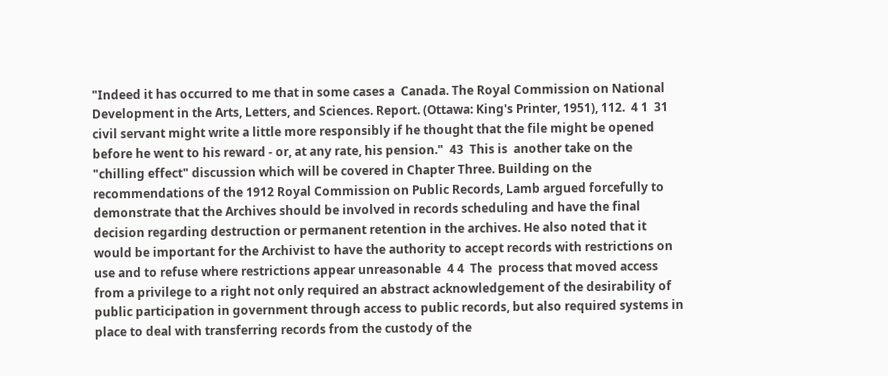"Indeed it has occurred to me that in some cases a  Canada. The Royal Commission on National Development in the Arts, Letters, and Sciences. Report. (Ottawa: King's Printer, 1951), 112.  4 1  31
civil servant might write a little more responsibly if he thought that the file might be opened before he went to his reward - or, at any rate, his pension."  43  This is  another take on the "chilling effect" discussion which will be covered in Chapter Three. Building on the recommendations of the 1912 Royal Commission on Public Records, Lamb argued forcefully to demonstrate that the Archives should be involved in records scheduling and have the final decision regarding destruction or permanent retention in the archives. He also noted that it would be important for the Archivist to have the authority to accept records with restrictions on use and to refuse where restrictions appear unreasonable  4 4  The  process that moved access from a privilege to a right not only required an abstract acknowledgement of the desirability of public participation in government through access to public records, but also required systems in place to deal with transferring records from the custody of the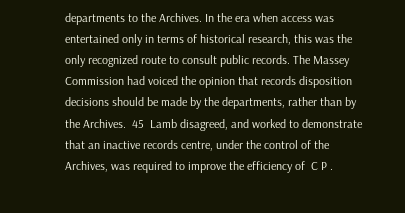departments to the Archives. In the era when access was entertained only in terms of historical research, this was the only recognized route to consult public records. The Massey Commission had voiced the opinion that records disposition decisions should be made by the departments, rather than by the Archives.  45  Lamb disagreed, and worked to demonstrate that an inactive records centre, under the control of the Archives, was required to improve the efficiency of  C P .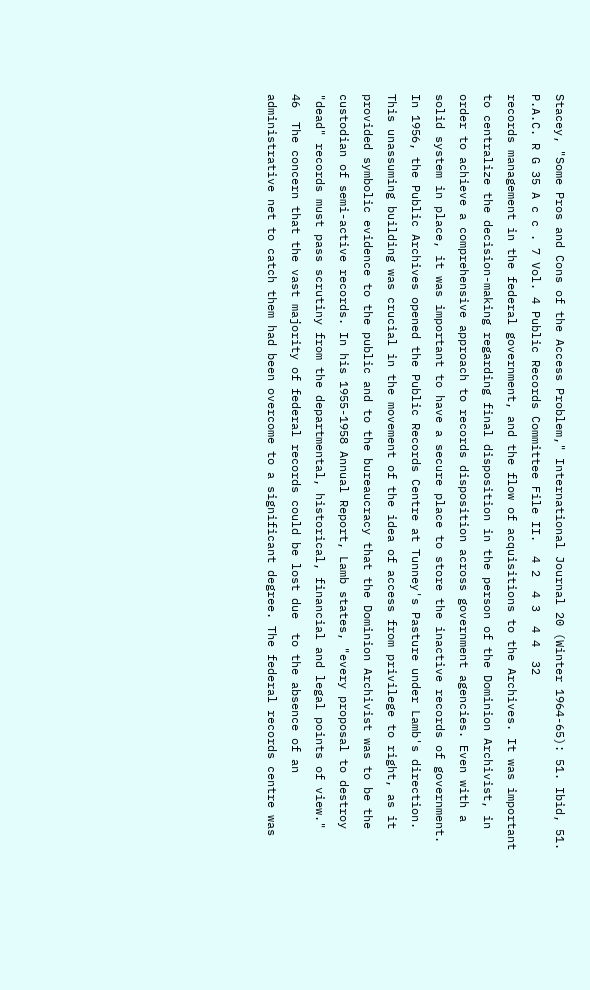Stacey, "Some Pros and Cons of the Access Problem," International Journal 20 (Winter 1964-65): 51. Ibid, 51. P.A.C. R G 35 A c c . 7 Vol. 4 Public Records Committee File II.  4 2  4 3  4 4  32
records management in the federal government, and the flow of acquisitions to the Archives. It was important to centralize the decision-making regarding final disposition in the person of the Dominion Archivist, in order to achieve a comprehensive approach to records disposition across government agencies. Even with a solid system in place, it was important to have a secure place to store the inactive records of government. In 1956, the Public Archives opened the Public Records Centre at Tunney's Pasture under Lamb's direction. This unassuming building was crucial in the movement of the idea of access from privilege to right, as it provided symbolic evidence to the public and to the bureaucracy that the Dominion Archivist was to be the custodian of semi-active records. In his 1955-1958 Annual Report, Lamb states, "every proposal to destroy "dead" records must pass scrutiny from the departmental, historical, financial and legal points of view."  46  The concern that the vast majority of federal records could be lost due  to the absence of an administrative net to catch them had been overcome to a significant degree. The federal records centre was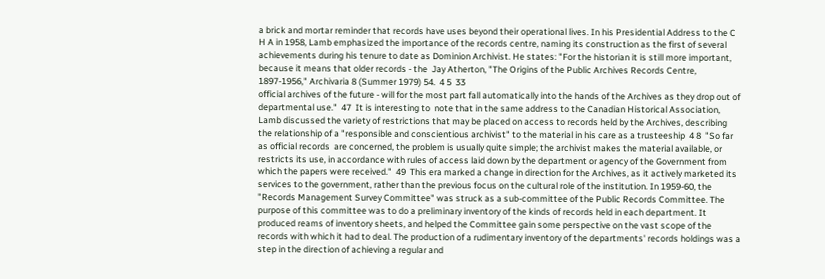a brick and mortar reminder that records have uses beyond their operational lives. In his Presidential Address to the C H A in 1958, Lamb emphasized the importance of the records centre, naming its construction as the first of several achievements during his tenure to date as Dominion Archivist. He states: "For the historian it is still more important, because it means that older records - the  Jay Atherton, "The Origins of the Public Archives Records Centre, 1897-1956," Archivaria 8 (Summer 1979) 54.  4 5  33
official archives of the future - will for the most part fall automatically into the hands of the Archives as they drop out of departmental use."  47  It is interesting to  note that in the same address to the Canadian Historical Association, Lamb discussed the variety of restrictions that may be placed on access to records held by the Archives, describing the relationship of a "responsible and conscientious archivist" to the material in his care as a trusteeship  4 8  "So far as official records  are concerned, the problem is usually quite simple; the archivist makes the material available, or restricts its use, in accordance with rules of access laid down by the department or agency of the Government from which the papers were received."  49  This era marked a change in direction for the Archives, as it actively marketed its services to the government, rather than the previous focus on the cultural role of the institution. In 1959-60, the "Records Management Survey Committee" was struck as a sub-committee of the Public Records Committee. The purpose of this committee was to do a preliminary inventory of the kinds of records held in each department. It produced reams of inventory sheets, and helped the Committee gain some perspective on the vast scope of the records with which it had to deal. The production of a rudimentary inventory of the departments' records holdings was a step in the direction of achieving a regular and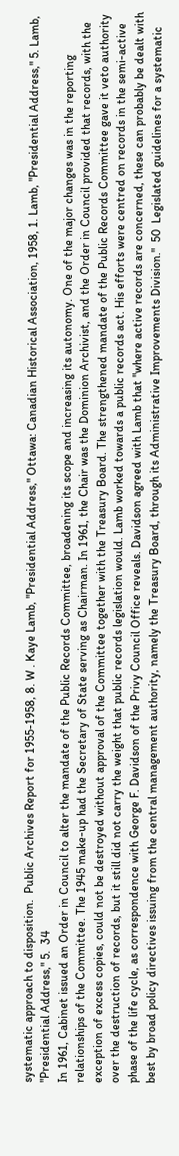systematic approach to disposition.  Public Archives Report for 1955-1958, 8. W . Kaye Lamb, "Presidential Address," Ottawa: Canadian Historical Association, 1958, 1. Lamb, "Presidential Address," 5. Lamb, "Presidential Address," 5.  34
In 1961, Cabinet issued an Order in Council to alter the mandate of the Public Records Committee, broadening its scope and increasing its autonomy. One of the major changes was in the reporting relationships of the Committee. The 1945 make-up had the Secretary of State serving as Chairman. In 1961, the Chair was the Dominion Archivist, and the Order in Council provided that records, with the exception of excess copies, could not be destroyed without approval of the Committee together with the Treasury Board. The strengthened mandate of the Public Records Committee gave it veto authority over the destruction of records, but it still did not carry the weight that public records legislation would. Lamb worked towards a public records act. His efforts were centred on records in the semi-active phase of the life cycle, as correspondence with George F. Davidson of the Privy Council Office reveals. Davidson agreed with Lamb that "where active records are concerned, these can probably be dealt with best by broad policy directives issuing from the central management authority, namely the Treasury Board, through its Administrative Improvements Division."  50  Legislated guidelines for a systematic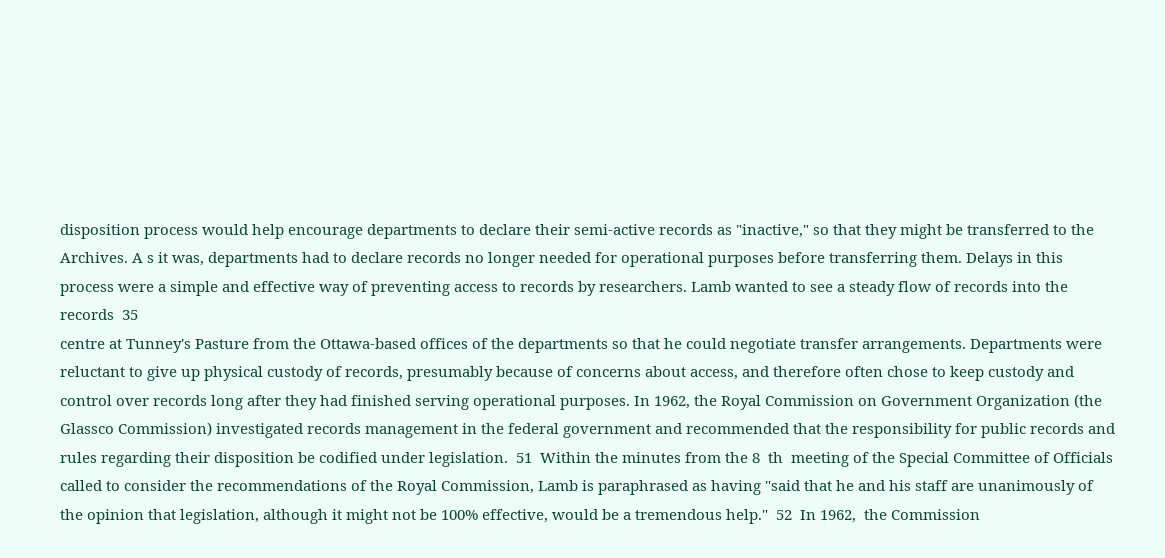disposition process would help encourage departments to declare their semi-active records as "inactive," so that they might be transferred to the Archives. A s it was, departments had to declare records no longer needed for operational purposes before transferring them. Delays in this process were a simple and effective way of preventing access to records by researchers. Lamb wanted to see a steady flow of records into the records  35
centre at Tunney's Pasture from the Ottawa-based offices of the departments so that he could negotiate transfer arrangements. Departments were reluctant to give up physical custody of records, presumably because of concerns about access, and therefore often chose to keep custody and control over records long after they had finished serving operational purposes. In 1962, the Royal Commission on Government Organization (the Glassco Commission) investigated records management in the federal government and recommended that the responsibility for public records and rules regarding their disposition be codified under legislation.  51  Within the minutes from the 8  th  meeting of the Special Committee of Officials called to consider the recommendations of the Royal Commission, Lamb is paraphrased as having "said that he and his staff are unanimously of the opinion that legislation, although it might not be 100% effective, would be a tremendous help."  52  In 1962,  the Commission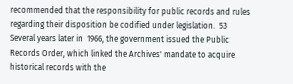recommended that the responsibility for public records and rules regarding their disposition be codified under legislation.  53  Several years later in  1966, the government issued the Public Records Order, which linked the Archives' mandate to acquire historical records with the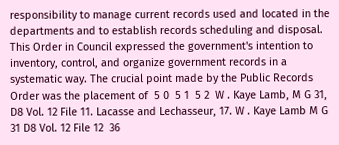responsibility to manage current records used and located in the departments and to establish records scheduling and disposal. This Order in Council expressed the government's intention to inventory, control, and organize government records in a systematic way. The crucial point made by the Public Records Order was the placement of  5 0  5 1  5 2  W . Kaye Lamb, M G 31, D8 Vol. 12 File 11. Lacasse and Lechasseur, 17. W . Kaye Lamb M G 31 D8 Vol. 12 File 12  36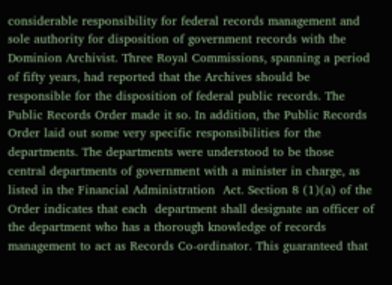considerable responsibility for federal records management and sole authority for disposition of government records with the Dominion Archivist. Three Royal Commissions, spanning a period of fifty years, had reported that the Archives should be responsible for the disposition of federal public records. The Public Records Order made it so. In addition, the Public Records Order laid out some very specific responsibilities for the departments. The departments were understood to be those central departments of government with a minister in charge, as listed in the Financial Administration  Act. Section 8 (1)(a) of the Order indicates that each  department shall designate an officer of the department who has a thorough knowledge of records management to act as Records Co-ordinator. This guaranteed that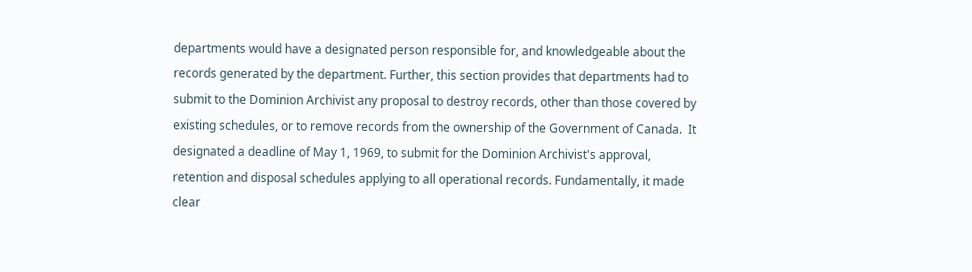departments would have a designated person responsible for, and knowledgeable about the records generated by the department. Further, this section provides that departments had to submit to the Dominion Archivist any proposal to destroy records, other than those covered by existing schedules, or to remove records from the ownership of the Government of Canada.  It  designated a deadline of May 1, 1969, to submit for the Dominion Archivist's approval, retention and disposal schedules applying to all operational records. Fundamentally, it made clear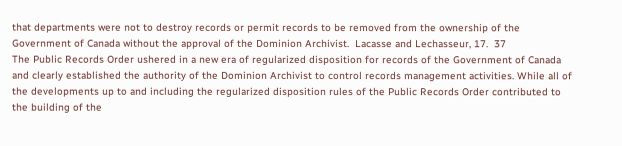that departments were not to destroy records or permit records to be removed from the ownership of the Government of Canada without the approval of the Dominion Archivist.  Lacasse and Lechasseur, 17.  37
The Public Records Order ushered in a new era of regularized disposition for records of the Government of Canada and clearly established the authority of the Dominion Archivist to control records management activities. While all of the developments up to and including the regularized disposition rules of the Public Records Order contributed to the building of the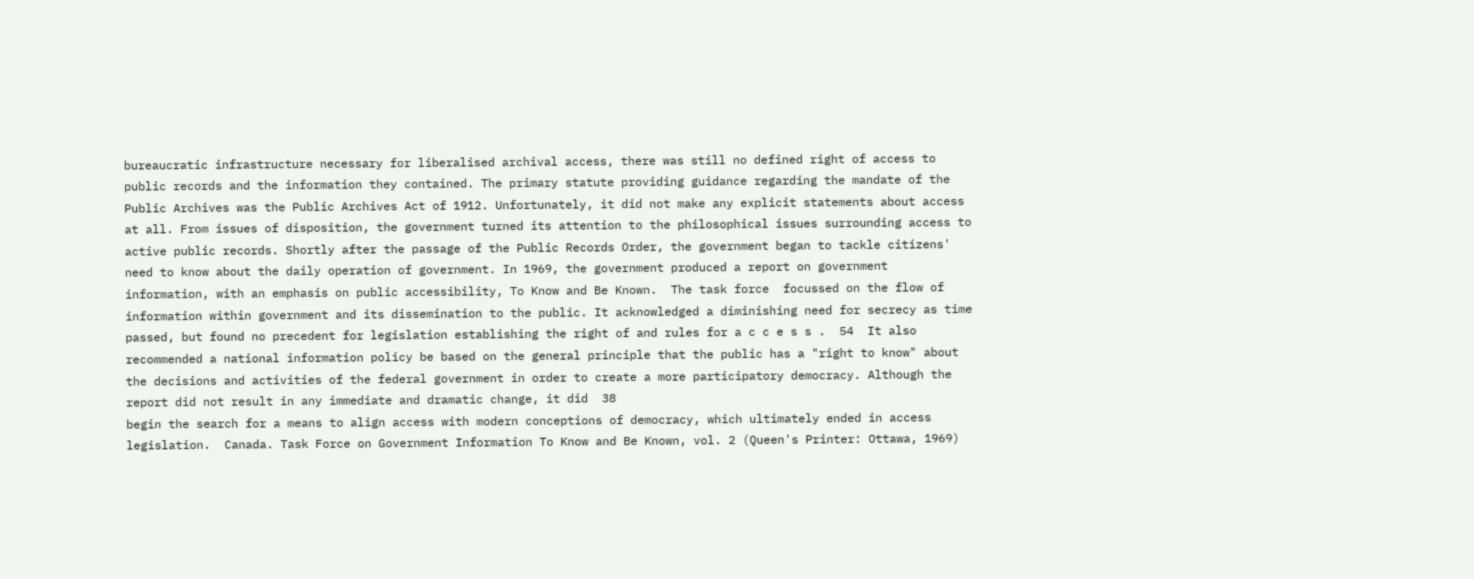bureaucratic infrastructure necessary for liberalised archival access, there was still no defined right of access to public records and the information they contained. The primary statute providing guidance regarding the mandate of the Public Archives was the Public Archives Act of 1912. Unfortunately, it did not make any explicit statements about access at all. From issues of disposition, the government turned its attention to the philosophical issues surrounding access to active public records. Shortly after the passage of the Public Records Order, the government began to tackle citizens' need to know about the daily operation of government. In 1969, the government produced a report on government information, with an emphasis on public accessibility, To Know and Be Known.  The task force  focussed on the flow of information within government and its dissemination to the public. It acknowledged a diminishing need for secrecy as time passed, but found no precedent for legislation establishing the right of and rules for a c c e s s .  54  It also recommended a national information policy be based on the general principle that the public has a "right to know" about the decisions and activities of the federal government in order to create a more participatory democracy. Although the report did not result in any immediate and dramatic change, it did  38
begin the search for a means to align access with modern conceptions of democracy, which ultimately ended in access legislation.  Canada. Task Force on Government Information To Know and Be Known, vol. 2 (Queen's Printer: Ottawa, 1969)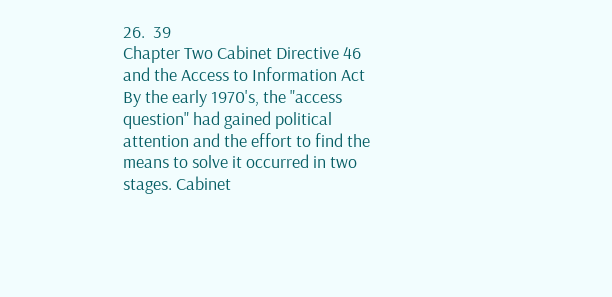26.  39
Chapter Two Cabinet Directive 46 and the Access to Information Act By the early 1970's, the "access question" had gained political attention and the effort to find the means to solve it occurred in two stages. Cabinet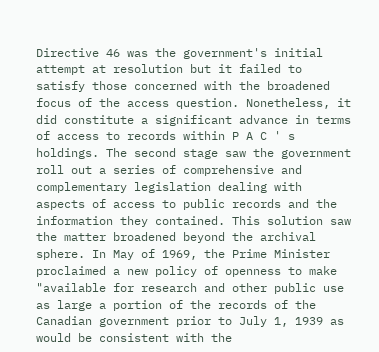Directive 46 was the government's initial attempt at resolution but it failed to satisfy those concerned with the broadened focus of the access question. Nonetheless, it did constitute a significant advance in terms of access to records within P A C ' s holdings. The second stage saw the government roll out a series of comprehensive and complementary legislation dealing with aspects of access to public records and the information they contained. This solution saw the matter broadened beyond the archival sphere. In May of 1969, the Prime Minister proclaimed a new policy of openness to make "available for research and other public use as large a portion of the records of the Canadian government prior to July 1, 1939 as would be consistent with the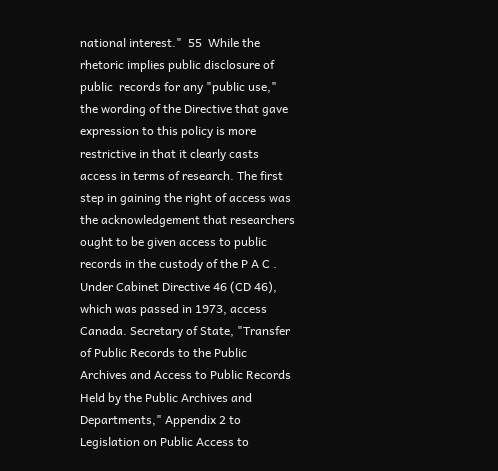national interest."  55  While the rhetoric implies public disclosure of public  records for any "public use," the wording of the Directive that gave expression to this policy is more restrictive in that it clearly casts access in terms of research. The first step in gaining the right of access was the acknowledgement that researchers ought to be given access to public records in the custody of the P A C . Under Cabinet Directive 46 (CD 46), which was passed in 1973, access  Canada. Secretary of State, "Transfer of Public Records to the Public Archives and Access to Public Records Held by the Public Archives and Departments," Appendix 2 to Legislation on Public Access to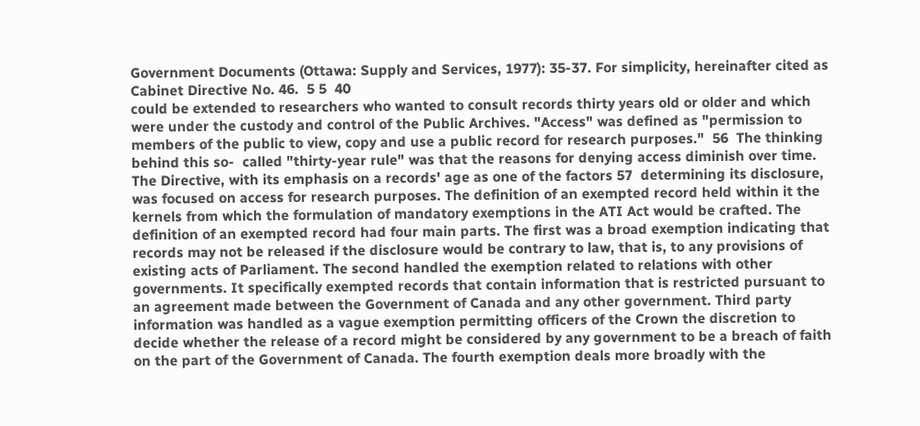Government Documents (Ottawa: Supply and Services, 1977): 35-37. For simplicity, hereinafter cited as Cabinet Directive No. 46.  5 5  40
could be extended to researchers who wanted to consult records thirty years old or older and which were under the custody and control of the Public Archives. "Access" was defined as "permission to members of the public to view, copy and use a public record for research purposes."  56  The thinking behind this so-  called "thirty-year rule" was that the reasons for denying access diminish over time. The Directive, with its emphasis on a records' age as one of the factors 57  determining its disclosure, was focused on access for research purposes. The definition of an exempted record held within it the kernels from which the formulation of mandatory exemptions in the ATI Act would be crafted. The definition of an exempted record had four main parts. The first was a broad exemption indicating that records may not be released if the disclosure would be contrary to law, that is, to any provisions of existing acts of Parliament. The second handled the exemption related to relations with other governments. It specifically exempted records that contain information that is restricted pursuant to an agreement made between the Government of Canada and any other government. Third party information was handled as a vague exemption permitting officers of the Crown the discretion to decide whether the release of a record might be considered by any government to be a breach of faith on the part of the Government of Canada. The fourth exemption deals more broadly with the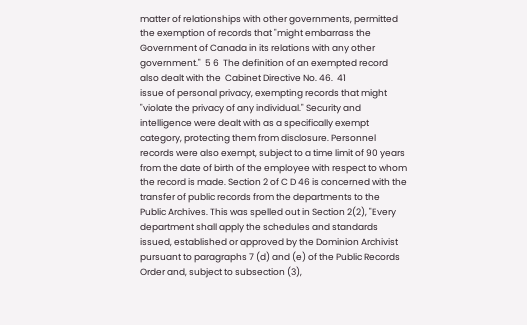matter of relationships with other governments, permitted the exemption of records that "might embarrass the Government of Canada in its relations with any other government."  5 6  The definition of an exempted record also dealt with the  Cabinet Directive No. 46.  41
issue of personal privacy, exempting records that might "violate the privacy of any individual." Security and intelligence were dealt with as a specifically exempt category, protecting them from disclosure. Personnel records were also exempt, subject to a time limit of 90 years from the date of birth of the employee with respect to whom the record is made. Section 2 of C D 46 is concerned with the transfer of public records from the departments to the Public Archives. This was spelled out in Section 2(2), "Every department shall apply the schedules and standards issued, established or approved by the Dominion Archivist pursuant to paragraphs 7 (d) and (e) of the Public Records Order and, subject to subsection (3),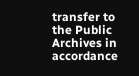transfer to the Public Archives in accordance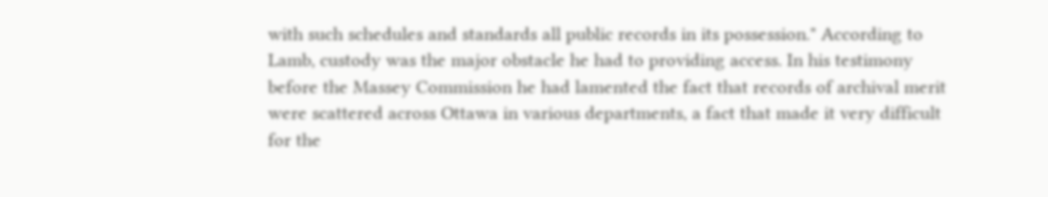with such schedules and standards all public records in its possession." According to Lamb, custody was the major obstacle he had to providing access. In his testimony before the Massey Commission he had lamented the fact that records of archival merit were scattered across Ottawa in various departments, a fact that made it very difficult for the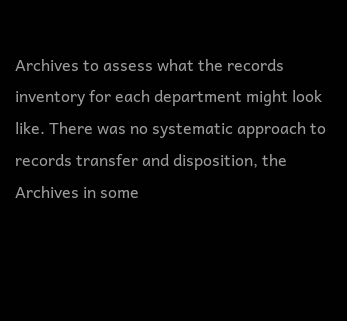Archives to assess what the records inventory for each department might look like. There was no systematic approach to records transfer and disposition, the Archives in some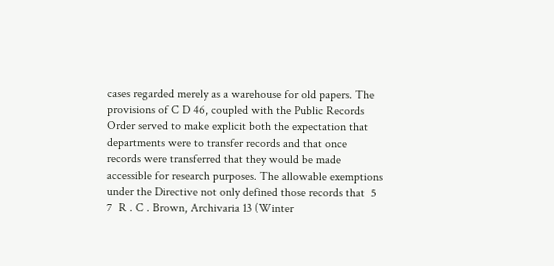cases regarded merely as a warehouse for old papers. The provisions of C D 46, coupled with the Public Records Order served to make explicit both the expectation that departments were to transfer records and that once records were transferred that they would be made accessible for research purposes. The allowable exemptions under the Directive not only defined those records that  5 7  R . C . Brown, Archivaria 13 (Winter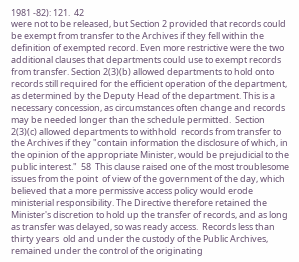1981 -82): 121.  42
were not to be released, but Section 2 provided that records could be exempt from transfer to the Archives if they fell within the definition of exempted record. Even more restrictive were the two additional clauses that departments could use to exempt records from transfer. Section 2(3)(b) allowed departments to hold onto records still required for the efficient operation of the department, as determined by the Deputy Head of the department. This is a necessary concession, as circumstances often change and records may be needed longer than the schedule permitted.  Section 2(3)(c) allowed departments to withhold  records from transfer to the Archives if they "contain information the disclosure of which, in the opinion of the appropriate Minister, would be prejudicial to the public interest."  58  This clause raised one of the most troublesome issues from the point  of view of the government of the day, which believed that a more permissive access policy would erode ministerial responsibility. The Directive therefore retained the Minister's discretion to hold up the transfer of records, and as long as transfer was delayed, so was ready access.  Records less than thirty years  old and under the custody of the Public Archives, remained under the control of the originating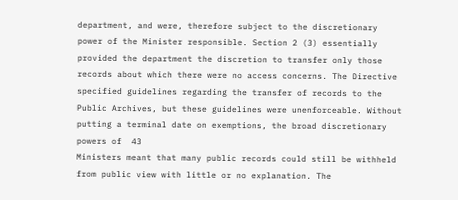department, and were, therefore subject to the discretionary power of the Minister responsible. Section 2 (3) essentially provided the department the discretion to transfer only those records about which there were no access concerns. The Directive specified guidelines regarding the transfer of records to the Public Archives, but these guidelines were unenforceable. Without putting a terminal date on exemptions, the broad discretionary powers of  43
Ministers meant that many public records could still be withheld from public view with little or no explanation. The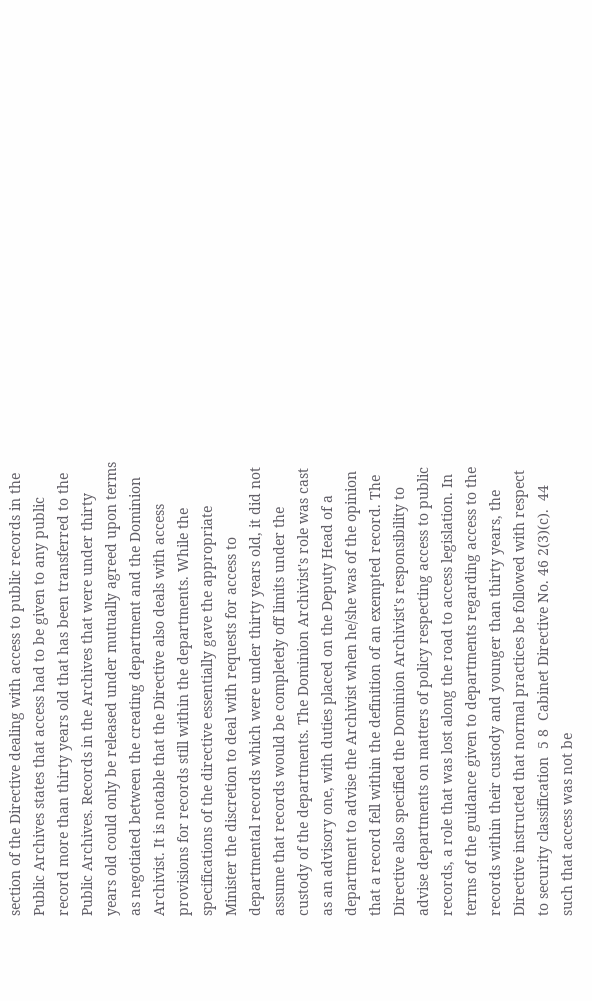section of the Directive dealing with access to public records in the Public Archives states that access had to be given to any public record more than thirty years old that has been transferred to the Public Archives. Records in the Archives that were under thirty years old could only be released under mutually agreed upon terms as negotiated between the creating department and the Dominion Archivist. It is notable that the Directive also deals with access provisions for records still within the departments. While the specifications of the directive essentially gave the appropriate Minister the discretion to deal with requests for access to departmental records which were under thirty years old, it did not assume that records would be completely off limits under the custody of the departments. The Dominion Archivist's role was cast as an advisory one, with duties placed on the Deputy Head of a department to advise the Archivist when he/she was of the opinion that a record fell within the definition of an exempted record. The Directive also specified the Dominion Archivist's responsibility to advise departments on matters of policy respecting access to public records, a role that was lost along the road to access legislation. In terms of the guidance given to departments regarding access to the records within their custody and younger than thirty years, the Directive instructed that normal practices be followed with respect to security classification  5 8  Cabinet Directive No. 46 2(3)(c).  44
such that access was not be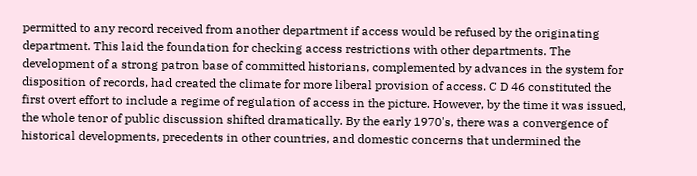permitted to any record received from another department if access would be refused by the originating department. This laid the foundation for checking access restrictions with other departments. The development of a strong patron base of committed historians, complemented by advances in the system for disposition of records, had created the climate for more liberal provision of access. C D 46 constituted the first overt effort to include a regime of regulation of access in the picture. However, by the time it was issued, the whole tenor of public discussion shifted dramatically. By the early 1970's, there was a convergence of historical developments, precedents in other countries, and domestic concerns that undermined the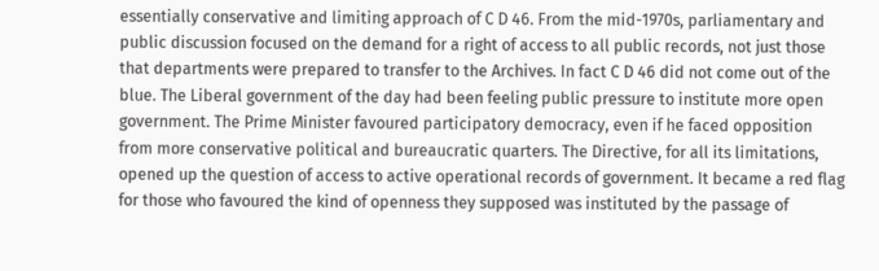essentially conservative and limiting approach of C D 46. From the mid-1970s, parliamentary and public discussion focused on the demand for a right of access to all public records, not just those that departments were prepared to transfer to the Archives. In fact C D 46 did not come out of the blue. The Liberal government of the day had been feeling public pressure to institute more open government. The Prime Minister favoured participatory democracy, even if he faced opposition from more conservative political and bureaucratic quarters. The Directive, for all its limitations, opened up the question of access to active operational records of government. It became a red flag for those who favoured the kind of openness they supposed was instituted by the passage of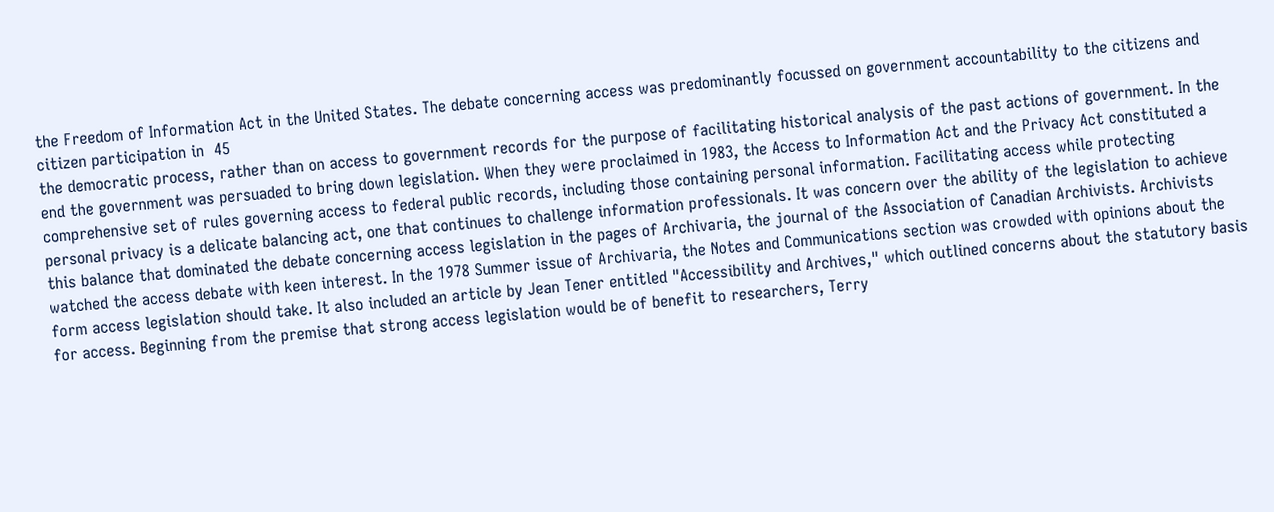the Freedom of Information Act in the United States. The debate concerning access was predominantly focussed on government accountability to the citizens and citizen participation in  45
the democratic process, rather than on access to government records for the purpose of facilitating historical analysis of the past actions of government. In the end the government was persuaded to bring down legislation. When they were proclaimed in 1983, the Access to Information Act and the Privacy Act constituted a comprehensive set of rules governing access to federal public records, including those containing personal information. Facilitating access while protecting personal privacy is a delicate balancing act, one that continues to challenge information professionals. It was concern over the ability of the legislation to achieve this balance that dominated the debate concerning access legislation in the pages of Archivaria, the journal of the Association of Canadian Archivists. Archivists watched the access debate with keen interest. In the 1978 Summer issue of Archivaria, the Notes and Communications section was crowded with opinions about the form access legislation should take. It also included an article by Jean Tener entitled "Accessibility and Archives," which outlined concerns about the statutory basis for access. Beginning from the premise that strong access legislation would be of benefit to researchers, Terry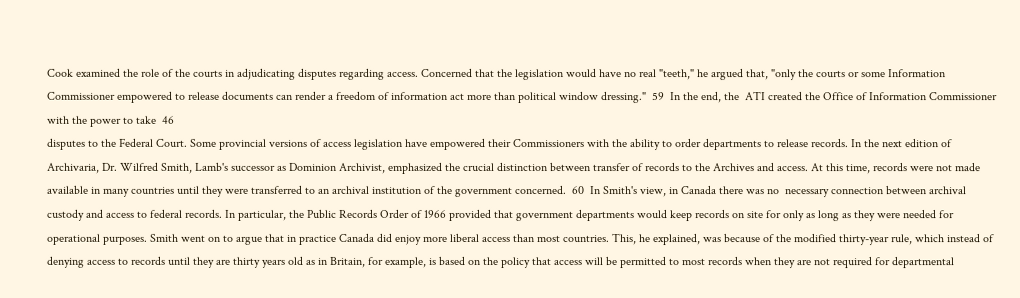Cook examined the role of the courts in adjudicating disputes regarding access. Concerned that the legislation would have no real "teeth," he argued that, "only the courts or some Information Commissioner empowered to release documents can render a freedom of information act more than political window dressing."  59  In the end, the  ATI created the Office of Information Commissioner with the power to take  46
disputes to the Federal Court. Some provincial versions of access legislation have empowered their Commissioners with the ability to order departments to release records. In the next edition of Archivaria, Dr. Wilfred Smith, Lamb's successor as Dominion Archivist, emphasized the crucial distinction between transfer of records to the Archives and access. At this time, records were not made available in many countries until they were transferred to an archival institution of the government concerned.  60  In Smith's view, in Canada there was no  necessary connection between archival custody and access to federal records. In particular, the Public Records Order of 1966 provided that government departments would keep records on site for only as long as they were needed for operational purposes. Smith went on to argue that in practice Canada did enjoy more liberal access than most countries. This, he explained, was because of the modified thirty-year rule, which instead of denying access to records until they are thirty years old as in Britain, for example, is based on the policy that access will be permitted to most records when they are not required for departmental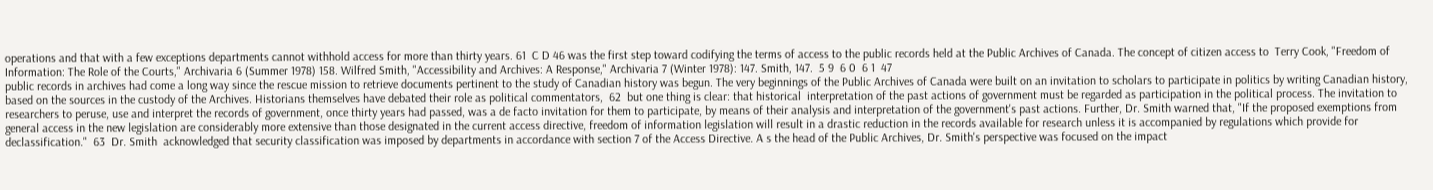operations and that with a few exceptions departments cannot withhold access for more than thirty years. 61  C D 46 was the first step toward codifying the terms of access to the public records held at the Public Archives of Canada. The concept of citizen access to  Terry Cook, "Freedom of Information: The Role of the Courts," Archivaria 6 (Summer 1978) 158. Wilfred Smith, "Accessibility and Archives: A Response," Archivaria 7 (Winter 1978): 147. Smith, 147.  5 9  6 0  6 1  47
public records in archives had come a long way since the rescue mission to retrieve documents pertinent to the study of Canadian history was begun. The very beginnings of the Public Archives of Canada were built on an invitation to scholars to participate in politics by writing Canadian history, based on the sources in the custody of the Archives. Historians themselves have debated their role as political commentators,  62  but one thing is clear: that historical  interpretation of the past actions of government must be regarded as participation in the political process. The invitation to researchers to peruse, use and interpret the records of government, once thirty years had passed, was a de facto invitation for them to participate, by means of their analysis and interpretation of the government's past actions. Further, Dr. Smith warned that, "If the proposed exemptions from general access in the new legislation are considerably more extensive than those designated in the current access directive, freedom of information legislation will result in a drastic reduction in the records available for research unless it is accompanied by regulations which provide for declassification."  63  Dr. Smith  acknowledged that security classification was imposed by departments in accordance with section 7 of the Access Directive. A s the head of the Public Archives, Dr. Smith's perspective was focused on the impact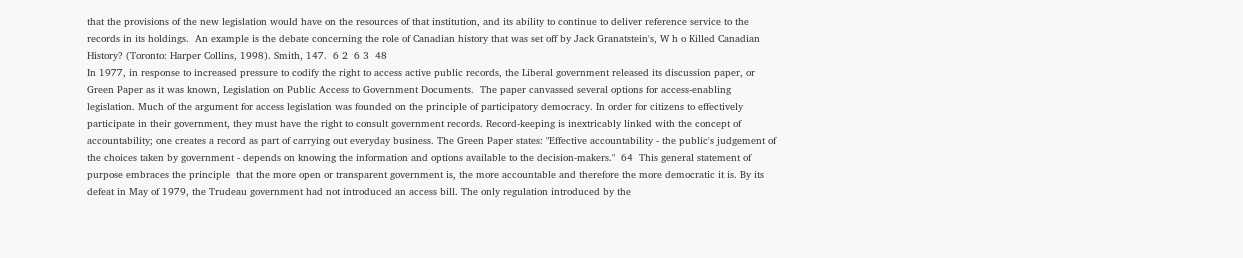that the provisions of the new legislation would have on the resources of that institution, and its ability to continue to deliver reference service to the records in its holdings.  An example is the debate concerning the role of Canadian history that was set off by Jack Granatstein's, W h o Killed Canadian History? (Toronto: Harper Collins, 1998). Smith, 147.  6 2  6 3  48
In 1977, in response to increased pressure to codify the right to access active public records, the Liberal government released its discussion paper, or Green Paper as it was known, Legislation on Public Access to Government Documents.  The paper canvassed several options for access-enabling  legislation. Much of the argument for access legislation was founded on the principle of participatory democracy. In order for citizens to effectively participate in their government, they must have the right to consult government records. Record-keeping is inextricably linked with the concept of accountability; one creates a record as part of carrying out everyday business. The Green Paper states: "Effective accountability - the public's judgement of the choices taken by government - depends on knowing the information and options available to the decision-makers."  64  This general statement of purpose embraces the principle  that the more open or transparent government is, the more accountable and therefore the more democratic it is. By its defeat in May of 1979, the Trudeau government had not introduced an access bill. The only regulation introduced by the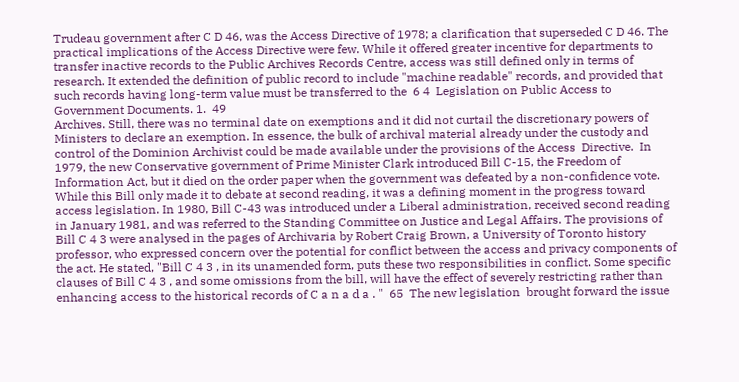Trudeau government after C D 46, was the Access Directive of 1978; a clarification that superseded C D 46. The practical implications of the Access Directive were few. While it offered greater incentive for departments to transfer inactive records to the Public Archives Records Centre, access was still defined only in terms of research. It extended the definition of public record to include "machine readable" records, and provided that such records having long-term value must be transferred to the  6 4  Legislation on Public Access to Government Documents. 1.  49
Archives. Still, there was no terminal date on exemptions and it did not curtail the discretionary powers of Ministers to declare an exemption. In essence, the bulk of archival material already under the custody and control of the Dominion Archivist could be made available under the provisions of the Access  Directive.  In 1979, the new Conservative government of Prime Minister Clark introduced Bill C-15, the Freedom of Information Act, but it died on the order paper when the government was defeated by a non-confidence vote. While this Bill only made it to debate at second reading, it was a defining moment in the progress toward access legislation. In 1980, Bill C-43 was introduced under a Liberal administration, received second reading in January 1981, and was referred to the Standing Committee on Justice and Legal Affairs. The provisions of Bill C 4 3 were analysed in the pages of Archivaria by Robert Craig Brown, a University of Toronto history professor, who expressed concern over the potential for conflict between the access and privacy components of the act. He stated, "Bill C 4 3 , in its unamended form, puts these two responsibilities in conflict. Some specific clauses of Bill C 4 3 , and some omissions from the bill, will have the effect of severely restricting rather than enhancing access to the historical records of C a n a d a . "  65  The new legislation  brought forward the issue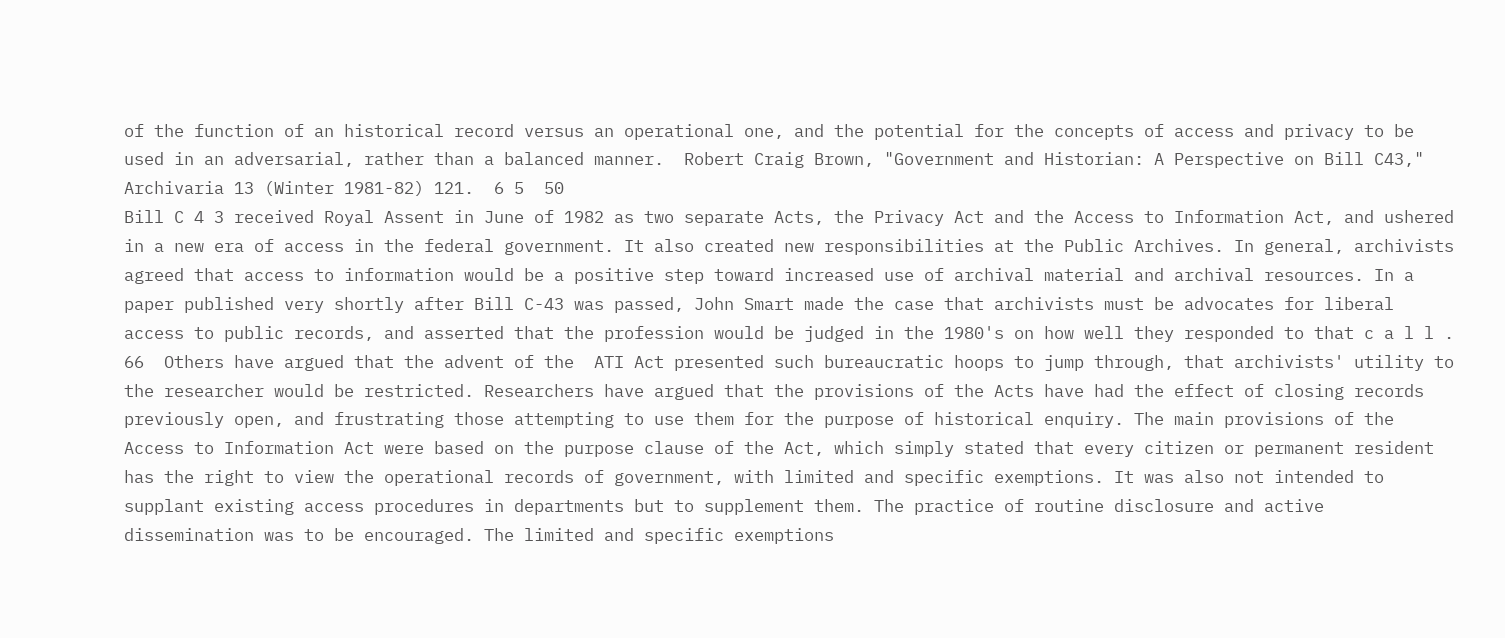of the function of an historical record versus an operational one, and the potential for the concepts of access and privacy to be used in an adversarial, rather than a balanced manner.  Robert Craig Brown, "Government and Historian: A Perspective on Bill C43," Archivaria 13 (Winter 1981-82) 121.  6 5  50
Bill C 4 3 received Royal Assent in June of 1982 as two separate Acts, the Privacy Act and the Access to Information Act, and ushered in a new era of access in the federal government. It also created new responsibilities at the Public Archives. In general, archivists agreed that access to information would be a positive step toward increased use of archival material and archival resources. In a paper published very shortly after Bill C-43 was passed, John Smart made the case that archivists must be advocates for liberal access to public records, and asserted that the profession would be judged in the 1980's on how well they responded to that c a l l .  66  Others have argued that the advent of the  ATI Act presented such bureaucratic hoops to jump through, that archivists' utility to the researcher would be restricted. Researchers have argued that the provisions of the Acts have had the effect of closing records previously open, and frustrating those attempting to use them for the purpose of historical enquiry. The main provisions of the Access to Information Act were based on the purpose clause of the Act, which simply stated that every citizen or permanent resident has the right to view the operational records of government, with limited and specific exemptions. It was also not intended to supplant existing access procedures in departments but to supplement them. The practice of routine disclosure and active dissemination was to be encouraged. The limited and specific exemptions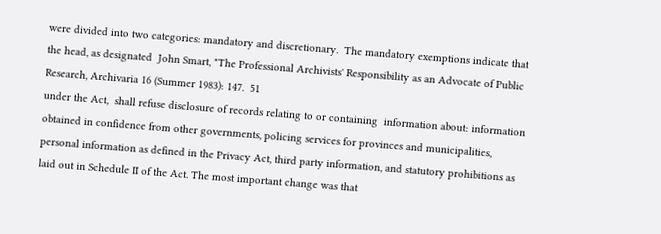were divided into two categories: mandatory and discretionary.  The mandatory exemptions indicate that the head, as designated  John Smart, "The Professional Archivists' Responsibility as an Advocate of Public Research, Archivaria 16 (Summer 1983): 147.  51
under the Act,  shall refuse disclosure of records relating to or containing  information about: information obtained in confidence from other governments, policing services for provinces and municipalities, personal information as defined in the Privacy Act, third party information, and statutory prohibitions as laid out in Schedule II of the Act. The most important change was that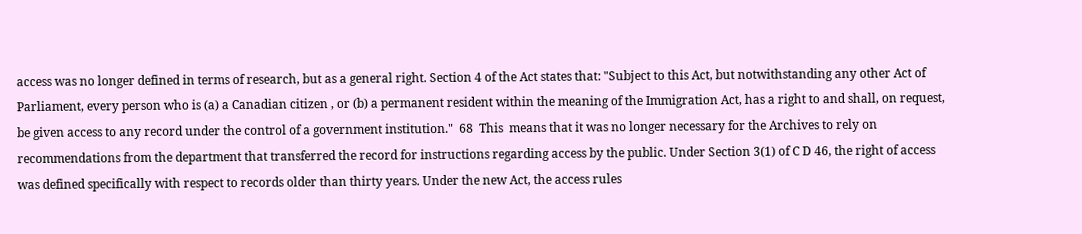access was no longer defined in terms of research, but as a general right. Section 4 of the Act states that: "Subject to this Act, but notwithstanding any other Act of Parliament, every person who is (a) a Canadian citizen , or (b) a permanent resident within the meaning of the Immigration Act, has a right to and shall, on request, be given access to any record under the control of a government institution."  68  This  means that it was no longer necessary for the Archives to rely on recommendations from the department that transferred the record for instructions regarding access by the public. Under Section 3(1) of C D 46, the right of access was defined specifically with respect to records older than thirty years. Under the new Act, the access rules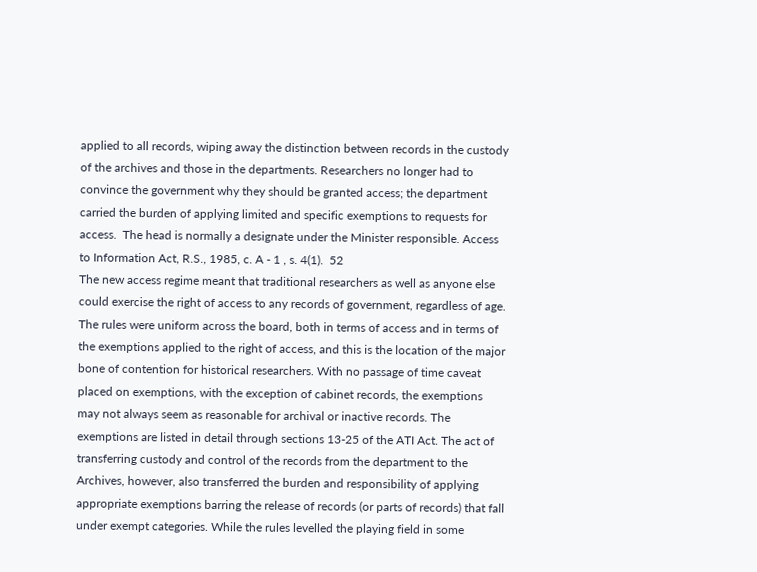applied to all records, wiping away the distinction between records in the custody of the archives and those in the departments. Researchers no longer had to convince the government why they should be granted access; the department carried the burden of applying limited and specific exemptions to requests for access.  The head is normally a designate under the Minister responsible. Access to Information Act, R.S., 1985, c. A - 1 , s. 4(1).  52
The new access regime meant that traditional researchers as well as anyone else could exercise the right of access to any records of government, regardless of age. The rules were uniform across the board, both in terms of access and in terms of the exemptions applied to the right of access, and this is the location of the major bone of contention for historical researchers. With no passage of time caveat placed on exemptions, with the exception of cabinet records, the exemptions may not always seem as reasonable for archival or inactive records. The exemptions are listed in detail through sections 13-25 of the ATI Act. The act of transferring custody and control of the records from the department to the Archives, however, also transferred the burden and responsibility of applying appropriate exemptions barring the release of records (or parts of records) that fall under exempt categories. While the rules levelled the playing field in some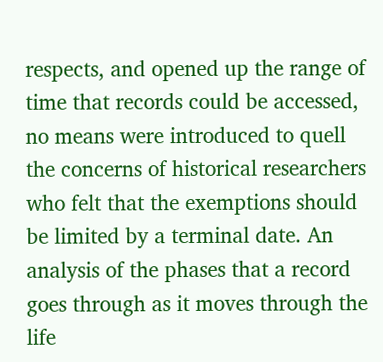respects, and opened up the range of time that records could be accessed, no means were introduced to quell the concerns of historical researchers who felt that the exemptions should be limited by a terminal date. An analysis of the phases that a record goes through as it moves through the life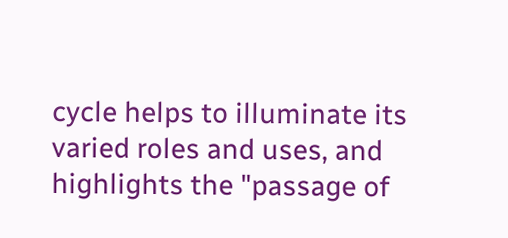cycle helps to illuminate its varied roles and uses, and highlights the "passage of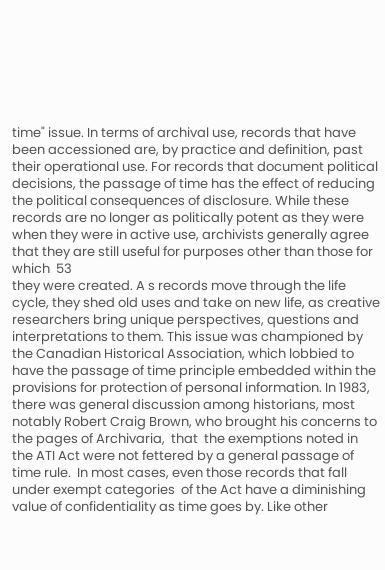time" issue. In terms of archival use, records that have been accessioned are, by practice and definition, past their operational use. For records that document political decisions, the passage of time has the effect of reducing the political consequences of disclosure. While these records are no longer as politically potent as they were when they were in active use, archivists generally agree that they are still useful for purposes other than those for which  53
they were created. A s records move through the life cycle, they shed old uses and take on new life, as creative researchers bring unique perspectives, questions and interpretations to them. This issue was championed by the Canadian Historical Association, which lobbied to have the passage of time principle embedded within the provisions for protection of personal information. In 1983, there was general discussion among historians, most notably Robert Craig Brown, who brought his concerns to the pages of Archivaria,  that  the exemptions noted in the ATI Act were not fettered by a general passage of time rule.  In most cases, even those records that fall under exempt categories  of the Act have a diminishing value of confidentiality as time goes by. Like other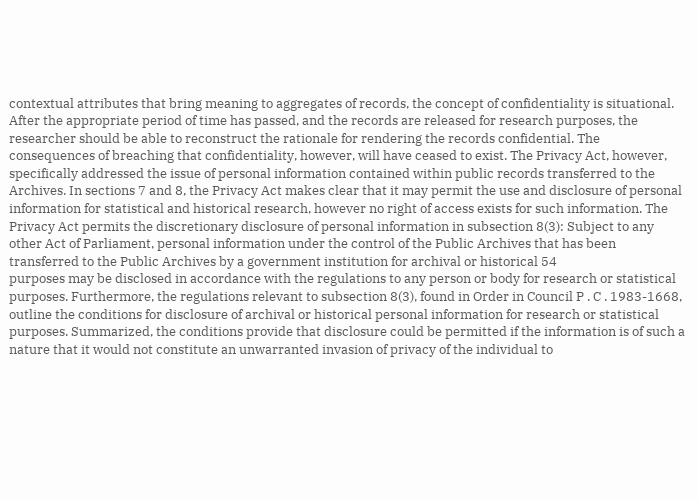contextual attributes that bring meaning to aggregates of records, the concept of confidentiality is situational. After the appropriate period of time has passed, and the records are released for research purposes, the researcher should be able to reconstruct the rationale for rendering the records confidential. The consequences of breaching that confidentiality, however, will have ceased to exist. The Privacy Act, however, specifically addressed the issue of personal information contained within public records transferred to the Archives. In sections 7 and 8, the Privacy Act makes clear that it may permit the use and disclosure of personal information for statistical and historical research, however no right of access exists for such information. The Privacy Act permits the discretionary disclosure of personal information in subsection 8(3): Subject to any other Act of Parliament, personal information under the control of the Public Archives that has been transferred to the Public Archives by a government institution for archival or historical 54
purposes may be disclosed in accordance with the regulations to any person or body for research or statistical purposes. Furthermore, the regulations relevant to subsection 8(3), found in Order in Council P . C . 1983-1668, outline the conditions for disclosure of archival or historical personal information for research or statistical purposes. Summarized, the conditions provide that disclosure could be permitted if the information is of such a nature that it would not constitute an unwarranted invasion of privacy of the individual to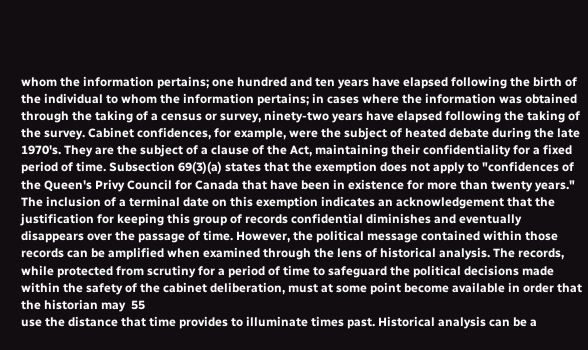whom the information pertains; one hundred and ten years have elapsed following the birth of the individual to whom the information pertains; in cases where the information was obtained through the taking of a census or survey, ninety-two years have elapsed following the taking of the survey. Cabinet confidences, for example, were the subject of heated debate during the late 1970's. They are the subject of a clause of the Act, maintaining their confidentiality for a fixed period of time. Subsection 69(3)(a) states that the exemption does not apply to "confidences of the Queen's Privy Council for Canada that have been in existence for more than twenty years." The inclusion of a terminal date on this exemption indicates an acknowledgement that the justification for keeping this group of records confidential diminishes and eventually disappears over the passage of time. However, the political message contained within those records can be amplified when examined through the lens of historical analysis. The records, while protected from scrutiny for a period of time to safeguard the political decisions made within the safety of the cabinet deliberation, must at some point become available in order that the historian may  55
use the distance that time provides to illuminate times past. Historical analysis can be a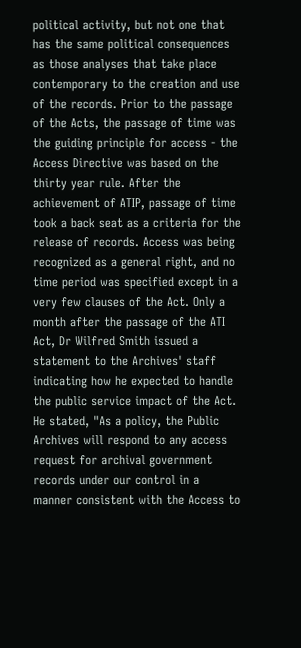political activity, but not one that has the same political consequences as those analyses that take place contemporary to the creation and use of the records. Prior to the passage of the Acts, the passage of time was the guiding principle for access - the Access Directive was based on the thirty year rule. After the achievement of ATIP, passage of time took a back seat as a criteria for the release of records. Access was being recognized as a general right, and no time period was specified except in a very few clauses of the Act. Only a month after the passage of the ATI Act, Dr Wilfred Smith issued a statement to the Archives' staff indicating how he expected to handle the public service impact of the Act. He stated, "As a policy, the Public Archives will respond to any access request for archival government records under our control in a manner consistent with the Access to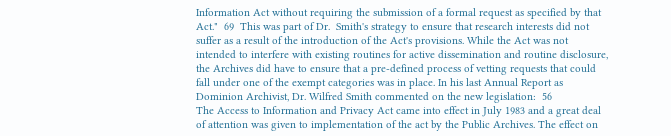Information Act without requiring the submission of a formal request as specified by that Act."  69  This was part of Dr.  Smith's strategy to ensure that research interests did not suffer as a result of the introduction of the Act's provisions. While the Act was not intended to interfere with existing routines for active dissemination and routine disclosure, the Archives did have to ensure that a pre-defined process of vetting requests that could fall under one of the exempt categories was in place. In his last Annual Report as Dominion Archivist, Dr. Wilfred Smith commented on the new legislation:  56
The Access to Information and Privacy Act came into effect in July 1983 and a great deal of attention was given to implementation of the act by the Public Archives. The effect on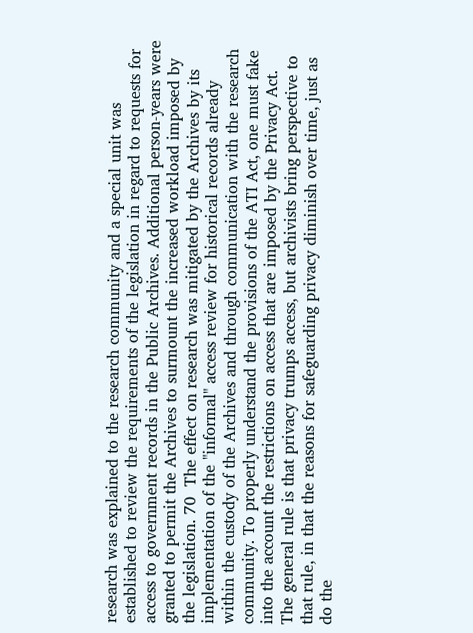research was explained to the research community and a special unit was established to review the requirements of the legislation in regard to requests for access to government records in the Public Archives. Additional person-years were granted to permit the Archives to surmount the increased workload imposed by the legislation. 70  The effect on research was mitigated by the Archives by its implementation of the "informal" access review for historical records already within the custody of the Archives and through communication with the research community. To properly understand the provisions of the ATI Act, one must fake into the account the restrictions on access that are imposed by the Privacy Act. The general rule is that privacy trumps access, but archivists bring perspective to that rule, in that the reasons for safeguarding privacy diminish over time, just as do the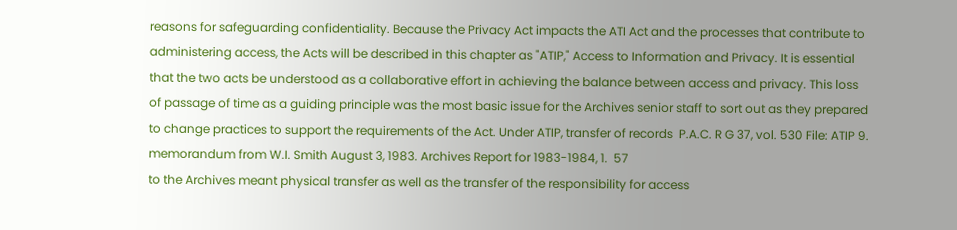reasons for safeguarding confidentiality. Because the Privacy Act impacts the ATI Act and the processes that contribute to administering access, the Acts will be described in this chapter as "ATIP," Access to Information and Privacy. It is essential that the two acts be understood as a collaborative effort in achieving the balance between access and privacy. This loss of passage of time as a guiding principle was the most basic issue for the Archives senior staff to sort out as they prepared to change practices to support the requirements of the Act. Under ATIP, transfer of records  P.A.C. R G 37, vol. 530 File: ATIP 9. memorandum from W.I. Smith August 3, 1983. Archives Report for 1983-1984, 1.  57
to the Archives meant physical transfer as well as the transfer of the responsibility for access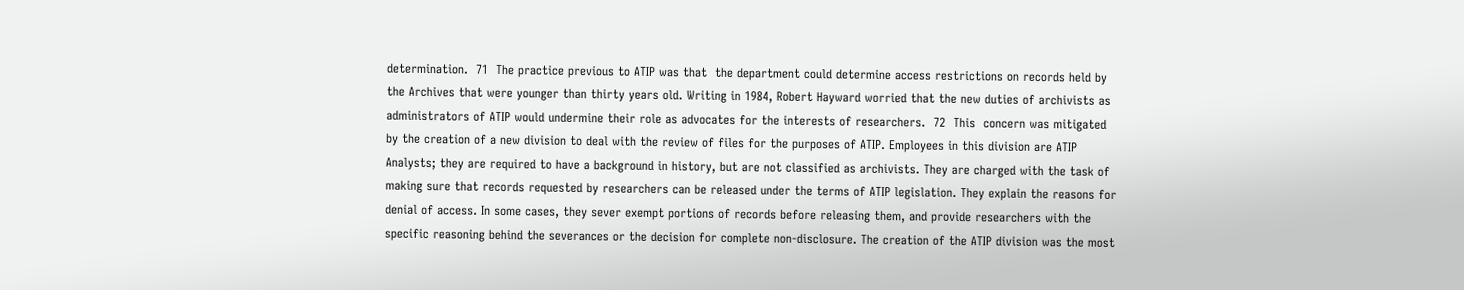determination.  71  The practice previous to ATIP was that  the department could determine access restrictions on records held by the Archives that were younger than thirty years old. Writing in 1984, Robert Hayward worried that the new duties of archivists as administrators of ATIP would undermine their role as advocates for the interests of researchers.  72  This  concern was mitigated by the creation of a new division to deal with the review of files for the purposes of ATIP. Employees in this division are ATIP Analysts; they are required to have a background in history, but are not classified as archivists. They are charged with the task of making sure that records requested by researchers can be released under the terms of ATIP legislation. They explain the reasons for denial of access. In some cases, they sever exempt portions of records before releasing them, and provide researchers with the specific reasoning behind the severances or the decision for complete non-disclosure. The creation of the ATIP division was the most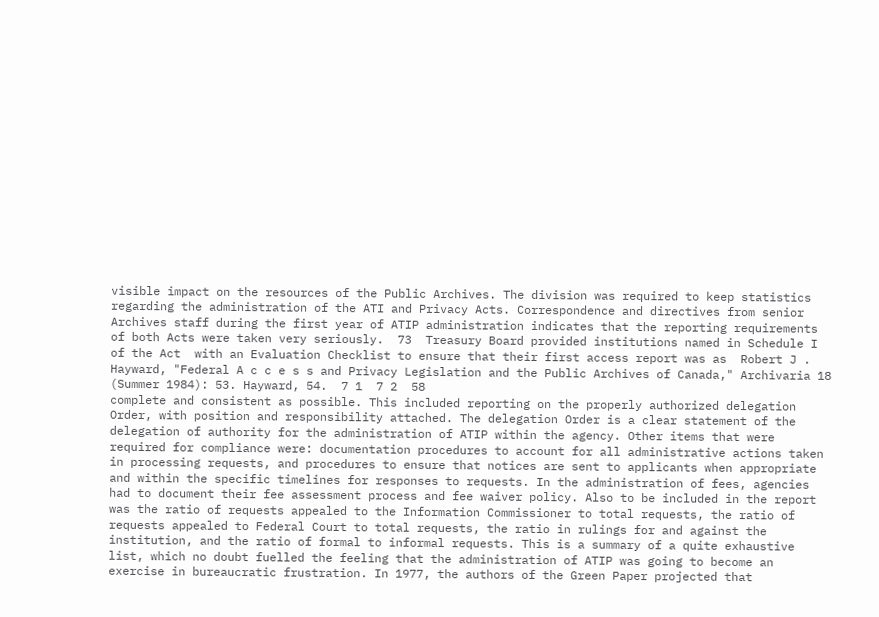visible impact on the resources of the Public Archives. The division was required to keep statistics regarding the administration of the ATI and Privacy Acts. Correspondence and directives from senior Archives staff during the first year of ATIP administration indicates that the reporting requirements of both Acts were taken very seriously.  73  Treasury Board provided institutions named in Schedule I of the Act  with an Evaluation Checklist to ensure that their first access report was as  Robert J . Hayward, "Federal A c c e s s and Privacy Legislation and the Public Archives of Canada," Archivaria 18 (Summer 1984): 53. Hayward, 54.  7 1  7 2  58
complete and consistent as possible. This included reporting on the properly authorized delegation Order, with position and responsibility attached. The delegation Order is a clear statement of the delegation of authority for the administration of ATIP within the agency. Other items that were required for compliance were: documentation procedures to account for all administrative actions taken in processing requests, and procedures to ensure that notices are sent to applicants when appropriate and within the specific timelines for responses to requests. In the administration of fees, agencies had to document their fee assessment process and fee waiver policy. Also to be included in the report was the ratio of requests appealed to the Information Commissioner to total requests, the ratio of requests appealed to Federal Court to total requests, the ratio in rulings for and against the institution, and the ratio of formal to informal requests. This is a summary of a quite exhaustive list, which no doubt fuelled the feeling that the administration of ATIP was going to become an exercise in bureaucratic frustration. In 1977, the authors of the Green Paper projected that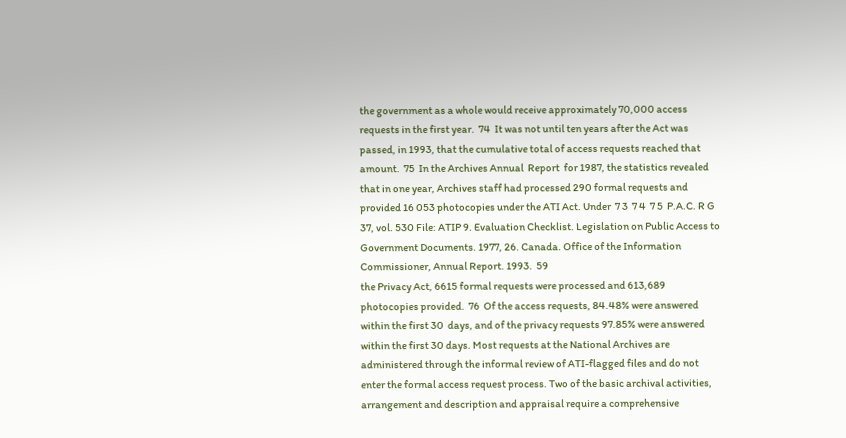the government as a whole would receive approximately 70,000 access requests in the first year.  74  It was not until ten years after the Act was passed, in 1993, that the cumulative total of access requests reached that amount.  75  In the Archives Annual  Report  for 1987, the statistics revealed that in one year, Archives staff had processed 290 formal requests and provided 16 053 photocopies under the ATI Act. Under  7 3  7 4  7 5  P.A.C. R G 37, vol. 530 File: ATIP 9. Evaluation Checklist. Legislation on Public Access to Government Documents. 1977, 26. Canada. Office of the Information Commissioner, Annual Report. 1993.  59
the Privacy Act, 6615 formal requests were processed and 613,689 photocopies provided.  76  Of the access requests, 84.48% were answered within the first 30  days, and of the privacy requests 97.85% were answered within the first 30 days. Most requests at the National Archives are administered through the informal review of ATI-flagged files and do not enter the formal access request process. Two of the basic archival activities, arrangement and description and appraisal require a comprehensive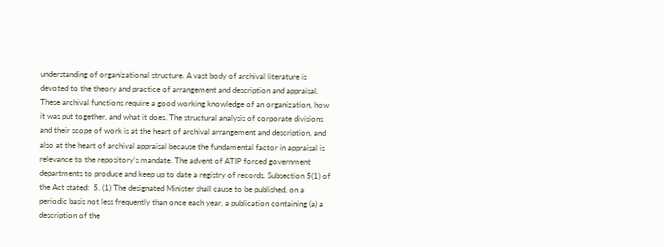understanding of organizational structure. A vast body of archival literature is devoted to the theory and practice of arrangement and description and appraisal. These archival functions require a good working knowledge of an organization, how it was put together, and what it does. The structural analysis of corporate divisions and their scope of work is at the heart of archival arrangement and description, and also at the heart of archival appraisal because the fundamental factor in appraisal is relevance to the repository's mandate. The advent of ATIP forced government departments to produce and keep up to date a registry of records. Subsection 5(1) of the Act stated:  5. (1) The designated Minister shall cause to be published, on a periodic basis not less frequently than once each year, a publication containing (a) a description of the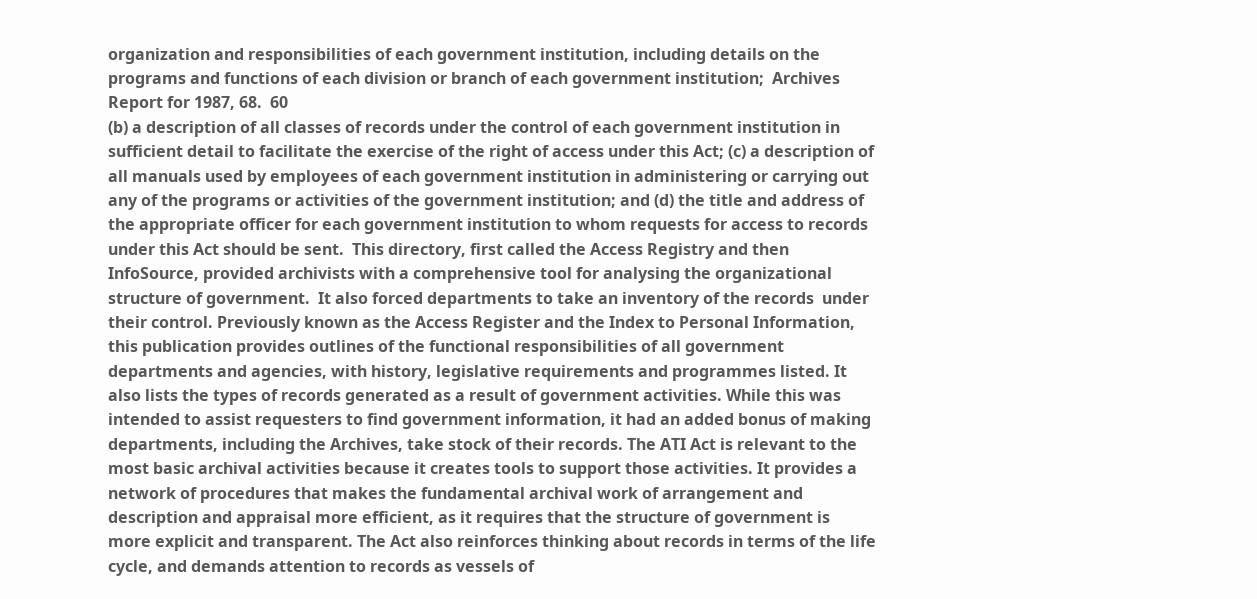organization and responsibilities of each government institution, including details on the programs and functions of each division or branch of each government institution;  Archives Report for 1987, 68.  60
(b) a description of all classes of records under the control of each government institution in sufficient detail to facilitate the exercise of the right of access under this Act; (c) a description of all manuals used by employees of each government institution in administering or carrying out any of the programs or activities of the government institution; and (d) the title and address of the appropriate officer for each government institution to whom requests for access to records under this Act should be sent.  This directory, first called the Access Registry and then InfoSource, provided archivists with a comprehensive tool for analysing the organizational structure of government.  It also forced departments to take an inventory of the records  under their control. Previously known as the Access Register and the Index to Personal Information, this publication provides outlines of the functional responsibilities of all government departments and agencies, with history, legislative requirements and programmes listed. It also lists the types of records generated as a result of government activities. While this was intended to assist requesters to find government information, it had an added bonus of making departments, including the Archives, take stock of their records. The ATI Act is relevant to the most basic archival activities because it creates tools to support those activities. It provides a network of procedures that makes the fundamental archival work of arrangement and description and appraisal more efficient, as it requires that the structure of government is more explicit and transparent. The Act also reinforces thinking about records in terms of the life cycle, and demands attention to records as vessels of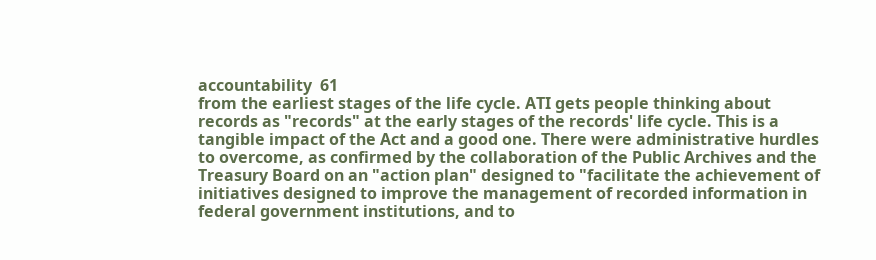accountability  61
from the earliest stages of the life cycle. ATI gets people thinking about records as "records" at the early stages of the records' life cycle. This is a tangible impact of the Act and a good one. There were administrative hurdles to overcome, as confirmed by the collaboration of the Public Archives and the Treasury Board on an "action plan" designed to "facilitate the achievement of initiatives designed to improve the management of recorded information in federal government institutions, and to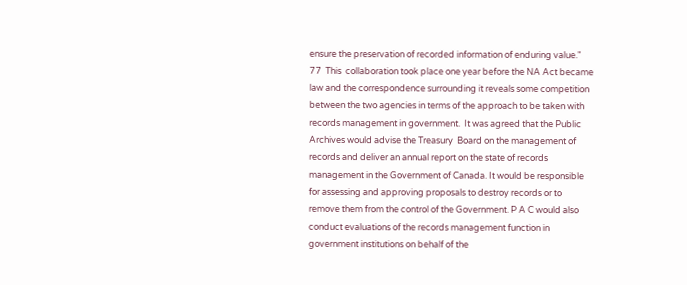ensure the preservation of recorded information of enduring value."  77  This  collaboration took place one year before the NA Act became law and the correspondence surrounding it reveals some competition between the two agencies in terms of the approach to be taken with records management in government.  It was agreed that the Public Archives would advise the Treasury  Board on the management of records and deliver an annual report on the state of records management in the Government of Canada. It would be responsible for assessing and approving proposals to destroy records or to remove them from the control of the Government. P A C would also conduct evaluations of the records management function in government institutions on behalf of the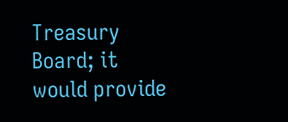Treasury Board; it would provide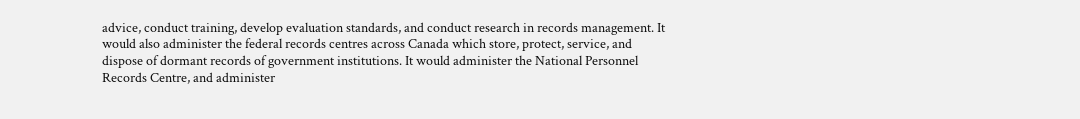advice, conduct training, develop evaluation standards, and conduct research in records management. It would also administer the federal records centres across Canada which store, protect, service, and dispose of dormant records of government institutions. It would administer the National Personnel Records Centre, and administer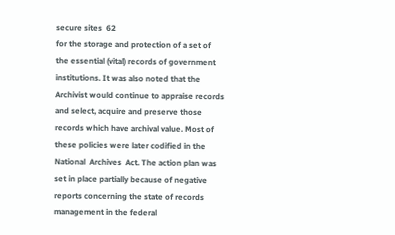secure sites  62
for the storage and protection of a set of the essential (vital) records of government institutions. It was also noted that the Archivist would continue to appraise records and select, acquire and preserve those records which have archival value. Most of these policies were later codified in the National  Archives  Act. The action plan was set in place partially because of negative reports concerning the state of records management in the federal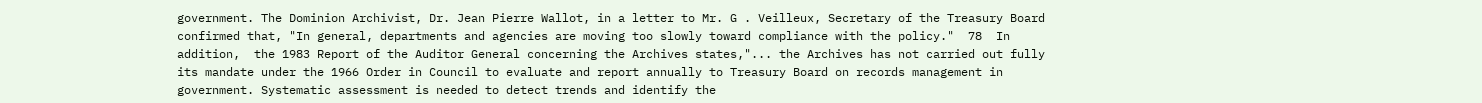government. The Dominion Archivist, Dr. Jean Pierre Wallot, in a letter to Mr. G . Veilleux, Secretary of the Treasury Board confirmed that, "In general, departments and agencies are moving too slowly toward compliance with the policy."  78  In addition,  the 1983 Report of the Auditor General concerning the Archives states,"... the Archives has not carried out fully its mandate under the 1966 Order in Council to evaluate and report annually to Treasury Board on records management in government. Systematic assessment is needed to detect trends and identify the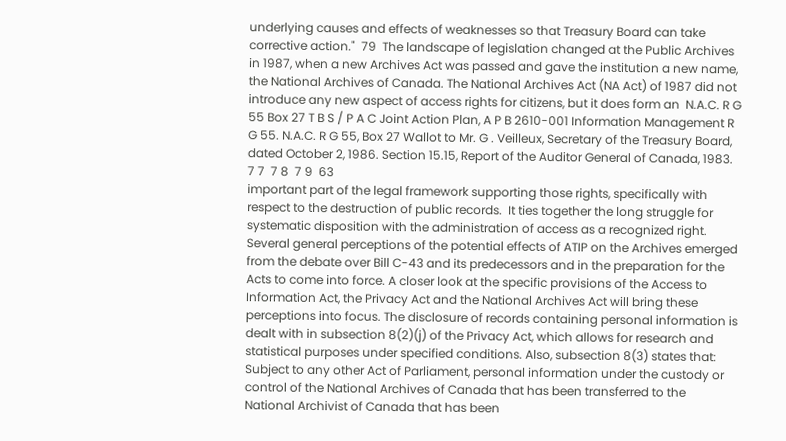underlying causes and effects of weaknesses so that Treasury Board can take corrective action."  79  The landscape of legislation changed at the Public Archives in 1987, when a new Archives Act was passed and gave the institution a new name, the National Archives of Canada. The National Archives Act (NA Act) of 1987 did not introduce any new aspect of access rights for citizens, but it does form an  N.A.C. R G 55 Box 27 T B S / P A C Joint Action Plan, A P B 2610-001 Information Management R G 55. N.A.C. R G 55, Box 27 Wallot to Mr. G . Veilleux, Secretary of the Treasury Board, dated October 2, 1986. Section 15.15, Report of the Auditor General of Canada, 1983.  7 7  7 8  7 9  63
important part of the legal framework supporting those rights, specifically with respect to the destruction of public records.  It ties together the long struggle for  systematic disposition with the administration of access as a recognized right. Several general perceptions of the potential effects of ATIP on the Archives emerged from the debate over Bill C-43 and its predecessors and in the preparation for the Acts to come into force. A closer look at the specific provisions of the Access to Information Act, the Privacy Act and the National Archives Act will bring these perceptions into focus. The disclosure of records containing personal information is dealt with in subsection 8(2)(j) of the Privacy Act, which allows for research and statistical purposes under specified conditions. Also, subsection 8(3) states that: Subject to any other Act of Parliament, personal information under the custody or control of the National Archives of Canada that has been transferred to the National Archivist of Canada that has been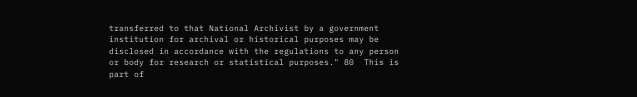transferred to that National Archivist by a government institution for archival or historical purposes may be disclosed in accordance with the regulations to any person or body for research or statistical purposes." 80  This is part of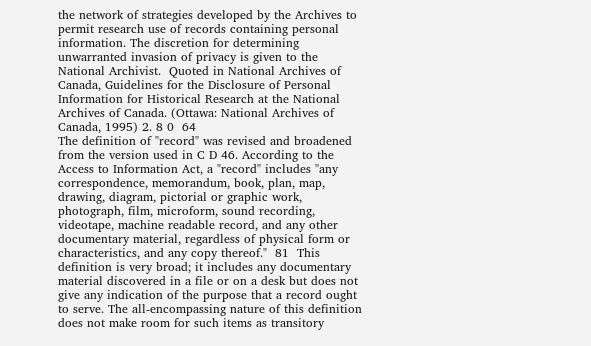the network of strategies developed by the Archives to permit research use of records containing personal information. The discretion for determining unwarranted invasion of privacy is given to the National Archivist.  Quoted in National Archives of Canada, Guidelines for the Disclosure of Personal Information for Historical Research at the National Archives of Canada. (Ottawa: National Archives of Canada, 1995) 2. 8 0  64
The definition of "record" was revised and broadened from the version used in C D 46. According to the Access to Information Act, a "record" includes "any correspondence, memorandum, book, plan, map, drawing, diagram, pictorial or graphic work, photograph, film, microform, sound recording, videotape, machine readable record, and any other documentary material, regardless of physical form or characteristics, and any copy thereof."  81  This  definition is very broad; it includes any documentary material discovered in a file or on a desk but does not give any indication of the purpose that a record ought to serve. The all-encompassing nature of this definition does not make room for such items as transitory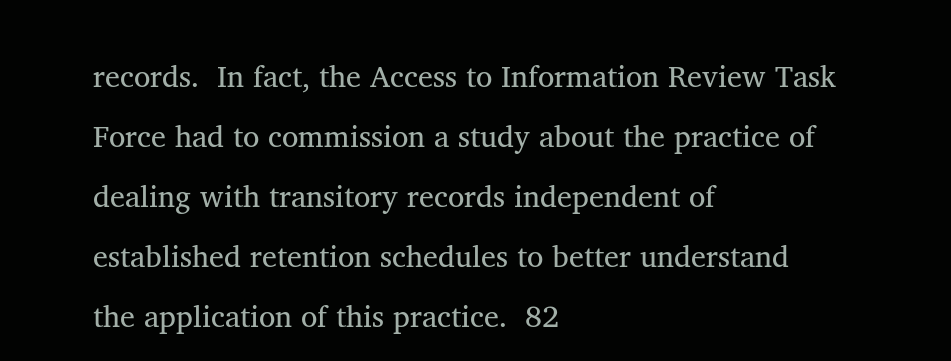records.  In fact, the Access to Information Review Task  Force had to commission a study about the practice of dealing with transitory records independent of established retention schedules to better understand the application of this practice.  82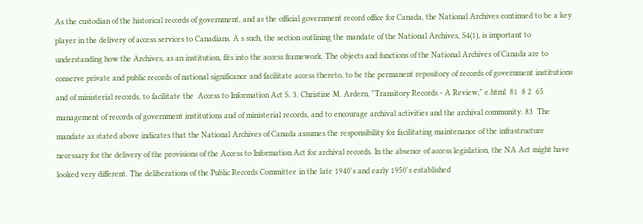As the custodian of the historical records of government, and as the official government record office for Canada, the National Archives continued to be a key player in the delivery of access services to Canadians. A s such, the section outlining the mandate of the National Archives, S4(1), is important to understanding how the Archives, as an institution, fits into the access framework. The objects and functions of the National Archives of Canada are to conserve private and public records of national significance and facilitate access thereto, to be the permanent repository of records of government institutions and of ministerial records, to facilitate the  Access to Information Act S. 3. Christine M. Ardern, "Transitory Records - A Review," e.html  81  8 2  65
management of records of government institutions and of ministerial records, and to encourage archival activities and the archival community. 83  The mandate as stated above indicates that the National Archives of Canada assumes the responsibility for facilitating maintenance of the infrastructure necessary for the delivery of the provisions of the Access to Information Act for archival records. In the absence of access legislation, the NA Act might have looked very different. The deliberations of the Public Records Committee in the late 1940's and early 1950's established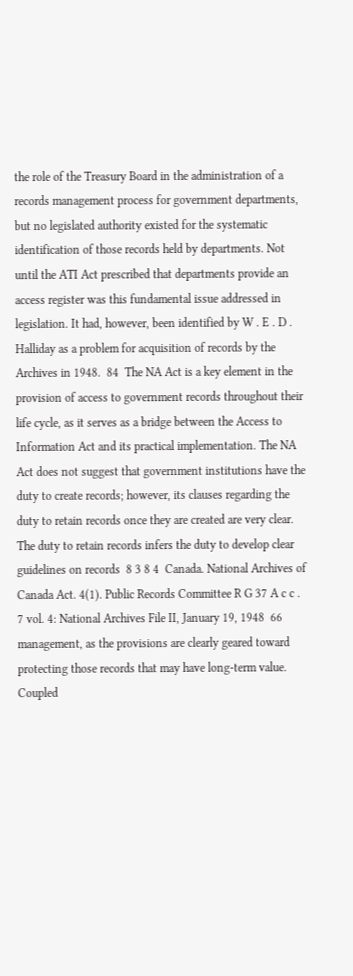the role of the Treasury Board in the administration of a records management process for government departments, but no legislated authority existed for the systematic identification of those records held by departments. Not until the ATI Act prescribed that departments provide an access register was this fundamental issue addressed in legislation. It had, however, been identified by W . E . D . Halliday as a problem for acquisition of records by the Archives in 1948.  84  The NA Act is a key element in the provision of access to government records throughout their life cycle, as it serves as a bridge between the Access to Information Act and its practical implementation. The NA Act does not suggest that government institutions have the duty to create records; however, its clauses regarding the duty to retain records once they are created are very clear. The duty to retain records infers the duty to develop clear guidelines on records  8 3 8 4  Canada. National Archives of Canada Act. 4(1). Public Records Committee R G 37 A c c . 7 vol. 4: National Archives File II, January 19, 1948  66
management, as the provisions are clearly geared toward protecting those records that may have long-term value. Coupled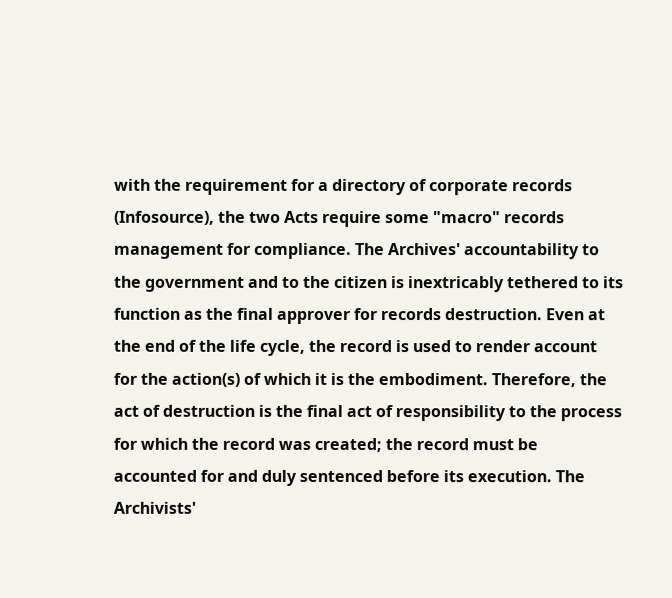with the requirement for a directory of corporate records (Infosource), the two Acts require some "macro" records management for compliance. The Archives' accountability to the government and to the citizen is inextricably tethered to its function as the final approver for records destruction. Even at the end of the life cycle, the record is used to render account for the action(s) of which it is the embodiment. Therefore, the act of destruction is the final act of responsibility to the process for which the record was created; the record must be accounted for and duly sentenced before its execution. The Archivists'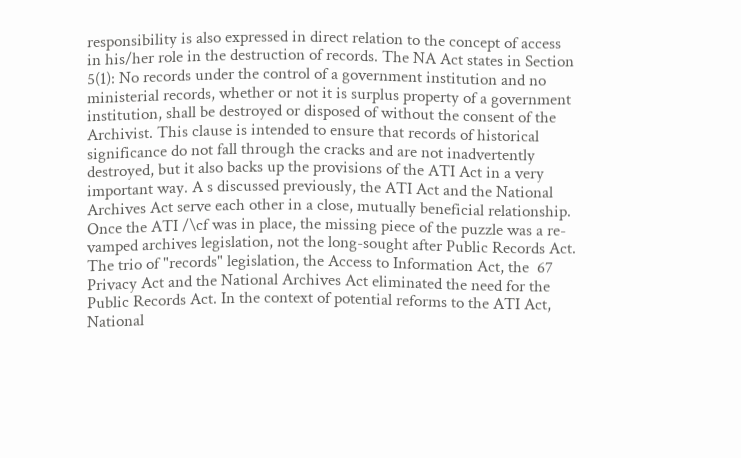responsibility is also expressed in direct relation to the concept of access in his/her role in the destruction of records. The NA Act states in Section 5(1): No records under the control of a government institution and no ministerial records, whether or not it is surplus property of a government institution, shall be destroyed or disposed of without the consent of the Archivist. This clause is intended to ensure that records of historical significance do not fall through the cracks and are not inadvertently destroyed, but it also backs up the provisions of the ATI Act in a very important way. A s discussed previously, the ATI Act and the National Archives Act serve each other in a close, mutually beneficial relationship. Once the ATI /\cf was in place, the missing piece of the puzzle was a re-vamped archives legislation, not the long-sought after Public Records Act. The trio of "records" legislation, the Access to Information Act, the  67
Privacy Act and the National Archives Act eliminated the need for the Public Records Act. In the context of potential reforms to the ATI Act, National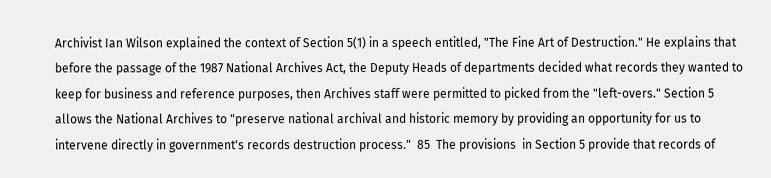Archivist Ian Wilson explained the context of Section 5(1) in a speech entitled, "The Fine Art of Destruction." He explains that before the passage of the 1987 National Archives Act, the Deputy Heads of departments decided what records they wanted to keep for business and reference purposes, then Archives staff were permitted to picked from the "left-overs." Section 5 allows the National Archives to "preserve national archival and historic memory by providing an opportunity for us to intervene directly in government's records destruction process."  85  The provisions  in Section 5 provide that records of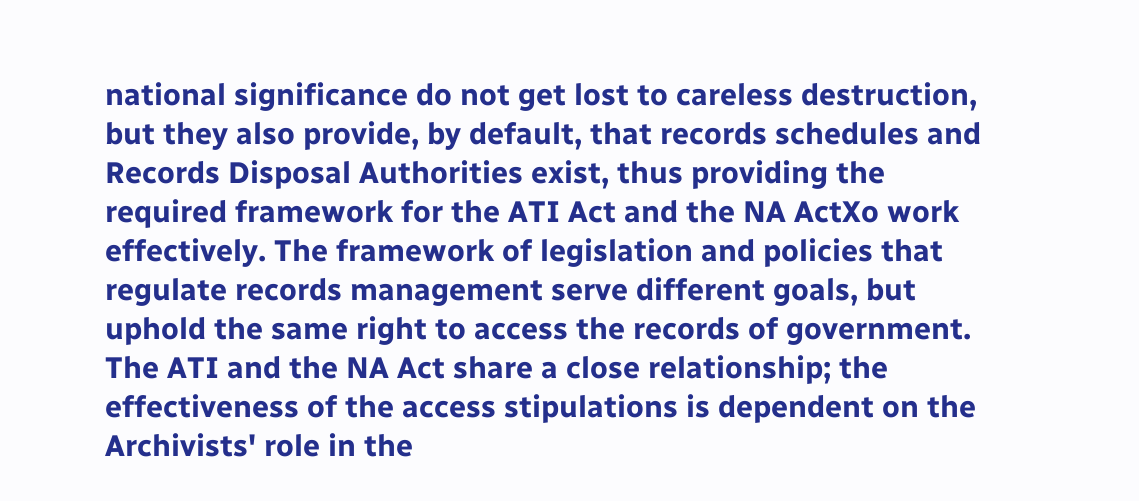national significance do not get lost to careless destruction, but they also provide, by default, that records schedules and Records Disposal Authorities exist, thus providing the required framework for the ATI Act and the NA ActXo work effectively. The framework of legislation and policies that regulate records management serve different goals, but uphold the same right to access the records of government. The ATI and the NA Act share a close relationship; the effectiveness of the access stipulations is dependent on the Archivists' role in the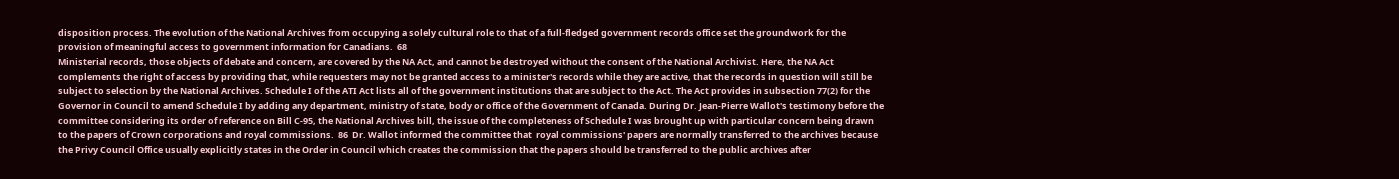disposition process. The evolution of the National Archives from occupying a solely cultural role to that of a full-fledged government records office set the groundwork for the provision of meaningful access to government information for Canadians.  68
Ministerial records, those objects of debate and concern, are covered by the NA Act, and cannot be destroyed without the consent of the National Archivist. Here, the NA Act complements the right of access by providing that, while requesters may not be granted access to a minister's records while they are active, that the records in question will still be subject to selection by the National Archives. Schedule I of the ATI Act lists all of the government institutions that are subject to the Act. The Act provides in subsection 77(2) for the Governor in Council to amend Schedule I by adding any department, ministry of state, body or office of the Government of Canada. During Dr. Jean-Pierre Wallot's testimony before the committee considering its order of reference on Bill C-95, the National Archives bill, the issue of the completeness of Schedule I was brought up with particular concern being drawn to the papers of Crown corporations and royal commissions.  86  Dr. Wallot informed the committee that  royal commissions' papers are normally transferred to the archives because the Privy Council Office usually explicitly states in the Order in Council which creates the commission that the papers should be transferred to the public archives after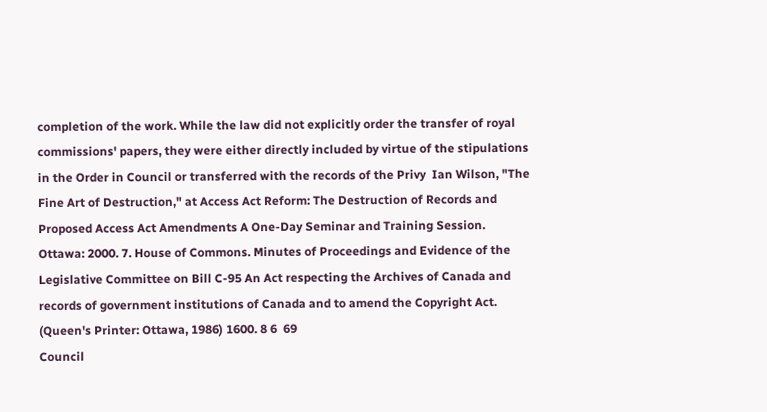completion of the work. While the law did not explicitly order the transfer of royal commissions' papers, they were either directly included by virtue of the stipulations in the Order in Council or transferred with the records of the Privy  Ian Wilson, "The Fine Art of Destruction," at Access Act Reform: The Destruction of Records and Proposed Access Act Amendments A One-Day Seminar and Training Session. Ottawa: 2000. 7. House of Commons. Minutes of Proceedings and Evidence of the Legislative Committee on Bill C-95 An Act respecting the Archives of Canada and records of government institutions of Canada and to amend the Copyright Act. (Queen's Printer: Ottawa, 1986) 1600. 8 6  69
Council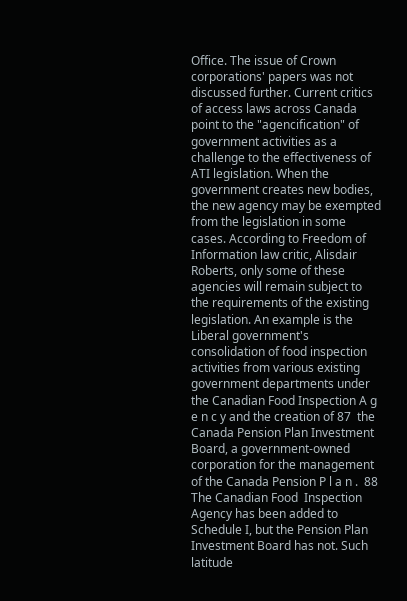Office. The issue of Crown corporations' papers was not discussed further. Current critics of access laws across Canada point to the "agencification" of government activities as a challenge to the effectiveness of ATI legislation. When the government creates new bodies, the new agency may be exempted from the legislation in some cases. According to Freedom of Information law critic, Alisdair Roberts, only some of these agencies will remain subject to the requirements of the existing legislation. An example is the Liberal government's consolidation of food inspection activities from various existing government departments under the Canadian Food Inspection A g e n c y and the creation of 87  the Canada Pension Plan Investment Board, a government-owned corporation for the management of the Canada Pension P l a n .  88  The Canadian Food  Inspection Agency has been added to Schedule I, but the Pension Plan Investment Board has not. Such latitude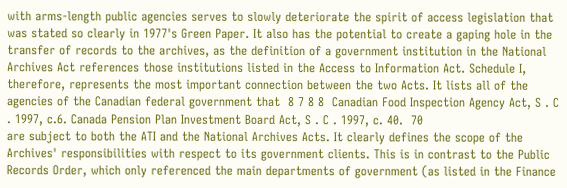with arms-length public agencies serves to slowly deteriorate the spirit of access legislation that was stated so clearly in 1977's Green Paper. It also has the potential to create a gaping hole in the transfer of records to the archives, as the definition of a government institution in the National Archives Act references those institutions listed in the Access to Information Act. Schedule I, therefore, represents the most important connection between the two Acts. It lists all of the agencies of the Canadian federal government that  8 7 8 8  Canadian Food Inspection Agency Act, S . C . 1997, c.6. Canada Pension Plan Investment Board Act, S . C . 1997, c. 40.  70
are subject to both the ATI and the National Archives Acts. It clearly defines the scope of the Archives' responsibilities with respect to its government clients. This is in contrast to the Public Records Order, which only referenced the main departments of government (as listed in the Finance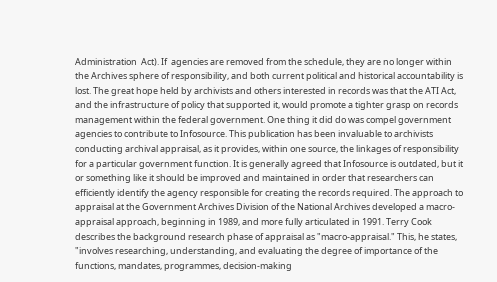Administration  Act). If  agencies are removed from the schedule, they are no longer within the Archives sphere of responsibility, and both current political and historical accountability is lost. The great hope held by archivists and others interested in records was that the ATI Act, and the infrastructure of policy that supported it, would promote a tighter grasp on records management within the federal government. One thing it did do was compel government agencies to contribute to Infosource. This publication has been invaluable to archivists conducting archival appraisal, as it provides, within one source, the linkages of responsibility for a particular government function. It is generally agreed that Infosource is outdated, but it or something like it should be improved and maintained in order that researchers can efficiently identify the agency responsible for creating the records required. The approach to appraisal at the Government Archives Division of the National Archives developed a macro-appraisal approach, beginning in 1989, and more fully articulated in 1991. Terry Cook describes the background research phase of appraisal as "macro-appraisal." This, he states, "involves researching, understanding, and evaluating the degree of importance of the functions, mandates, programmes, decision-making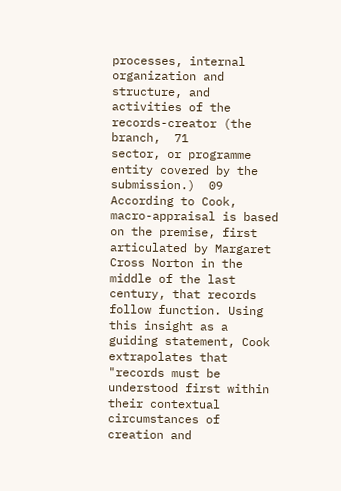processes, internal organization and structure, and activities of the records-creator (the branch,  71
sector, or programme entity covered by the submission.)  09  According to Cook,  macro-appraisal is based on the premise, first articulated by Margaret Cross Norton in the middle of the last century, that records follow function. Using this insight as a guiding statement, Cook extrapolates that "records must be understood first within their contextual circumstances of creation and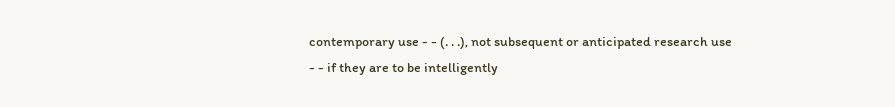contemporary use - - (. . .), not subsequent or anticipated research use - - if they are to be intelligently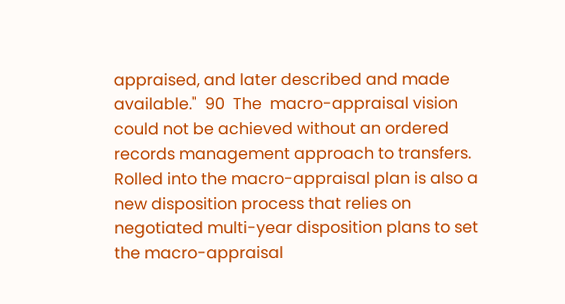appraised, and later described and made available."  90  The  macro-appraisal vision could not be achieved without an ordered records management approach to transfers. Rolled into the macro-appraisal plan is also a new disposition process that relies on negotiated multi-year disposition plans to set the macro-appraisal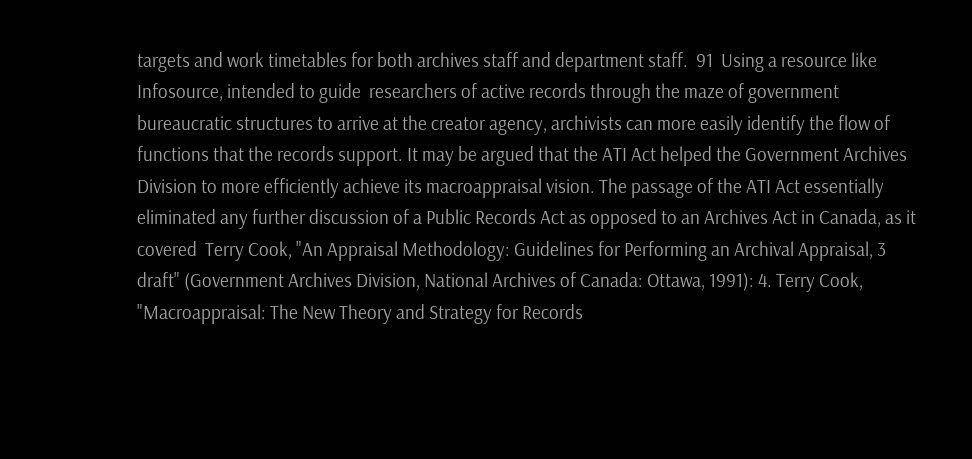targets and work timetables for both archives staff and department staff.  91  Using a resource like Infosource, intended to guide  researchers of active records through the maze of government bureaucratic structures to arrive at the creator agency, archivists can more easily identify the flow of functions that the records support. It may be argued that the ATI Act helped the Government Archives Division to more efficiently achieve its macroappraisal vision. The passage of the ATI Act essentially eliminated any further discussion of a Public Records Act as opposed to an Archives Act in Canada, as it covered  Terry Cook, "An Appraisal Methodology: Guidelines for Performing an Archival Appraisal, 3 draft" (Government Archives Division, National Archives of Canada: Ottawa, 1991): 4. Terry Cook, "Macroappraisal: The New Theory and Strategy for Records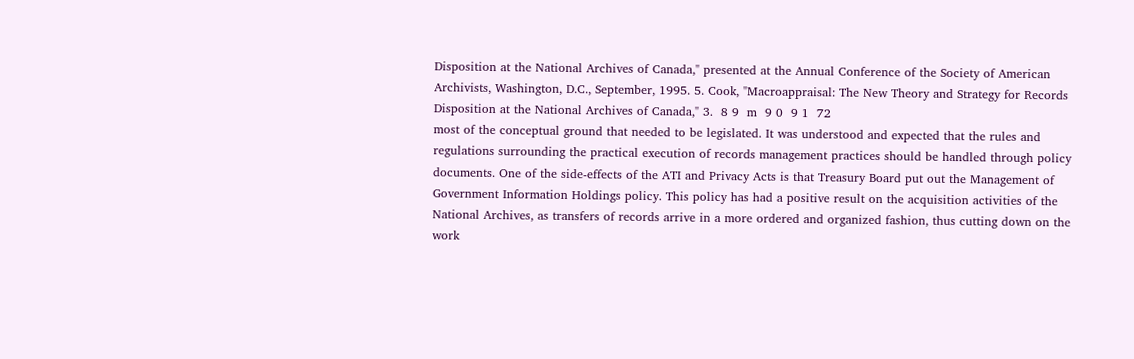Disposition at the National Archives of Canada," presented at the Annual Conference of the Society of American Archivists, Washington, D.C., September, 1995. 5. Cook, "Macroappraisal: The New Theory and Strategy for Records Disposition at the National Archives of Canada," 3.  8 9  m  9 0  9 1  72
most of the conceptual ground that needed to be legislated. It was understood and expected that the rules and regulations surrounding the practical execution of records management practices should be handled through policy documents. One of the side-effects of the ATI and Privacy Acts is that Treasury Board put out the Management of Government Information Holdings policy. This policy has had a positive result on the acquisition activities of the National Archives, as transfers of records arrive in a more ordered and organized fashion, thus cutting down on the work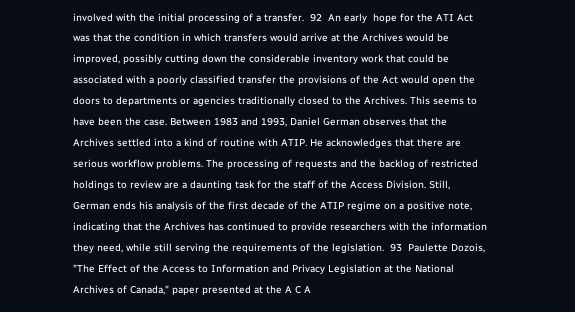involved with the initial processing of a transfer.  92  An early  hope for the ATI Act was that the condition in which transfers would arrive at the Archives would be improved, possibly cutting down the considerable inventory work that could be associated with a poorly classified transfer the provisions of the Act would open the doors to departments or agencies traditionally closed to the Archives. This seems to have been the case. Between 1983 and 1993, Daniel German observes that the Archives settled into a kind of routine with ATIP. He acknowledges that there are serious workflow problems. The processing of requests and the backlog of restricted holdings to review are a daunting task for the staff of the Access Division. Still, German ends his analysis of the first decade of the ATIP regime on a positive note, indicating that the Archives has continued to provide researchers with the information they need, while still serving the requirements of the legislation.  93  Paulette Dozois, "The Effect of the Access to Information and Privacy Legislation at the National Archives of Canada," paper presented at the A C A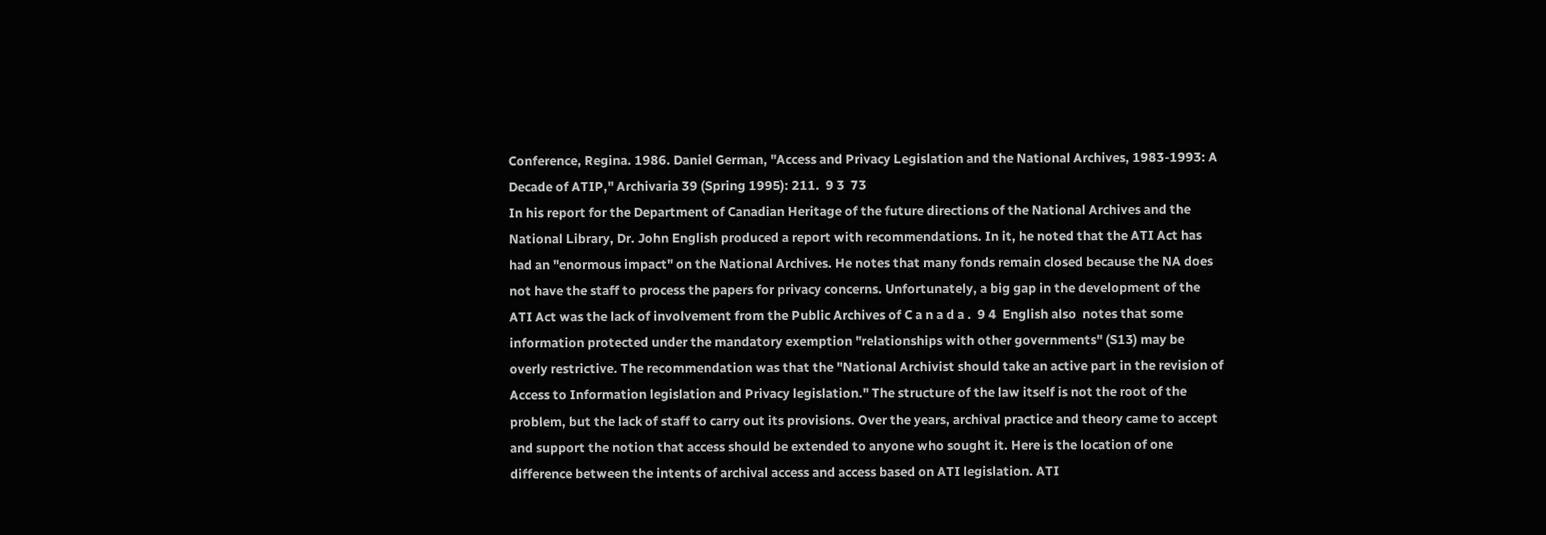Conference, Regina. 1986. Daniel German, "Access and Privacy Legislation and the National Archives, 1983-1993: A Decade of ATIP," Archivaria 39 (Spring 1995): 211.  9 3  73
In his report for the Department of Canadian Heritage of the future directions of the National Archives and the National Library, Dr. John English produced a report with recommendations. In it, he noted that the ATI Act has had an "enormous impact" on the National Archives. He notes that many fonds remain closed because the NA does not have the staff to process the papers for privacy concerns. Unfortunately, a big gap in the development of the ATI Act was the lack of involvement from the Public Archives of C a n a d a .  9 4  English also  notes that some information protected under the mandatory exemption "relationships with other governments" (S13) may be overly restrictive. The recommendation was that the "National Archivist should take an active part in the revision of Access to Information legislation and Privacy legislation." The structure of the law itself is not the root of the problem, but the lack of staff to carry out its provisions. Over the years, archival practice and theory came to accept and support the notion that access should be extended to anyone who sought it. Here is the location of one difference between the intents of archival access and access based on ATI legislation. ATI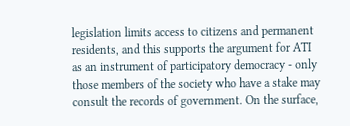legislation limits access to citizens and permanent residents, and this supports the argument for ATI as an instrument of participatory democracy - only those members of the society who have a stake may consult the records of government. On the surface,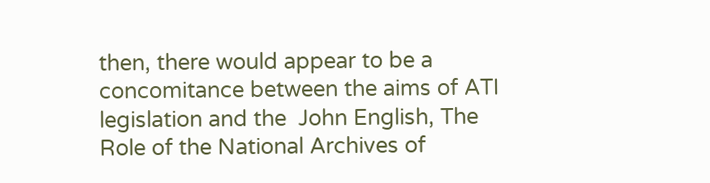then, there would appear to be a concomitance between the aims of ATI legislation and the  John English, The Role of the National Archives of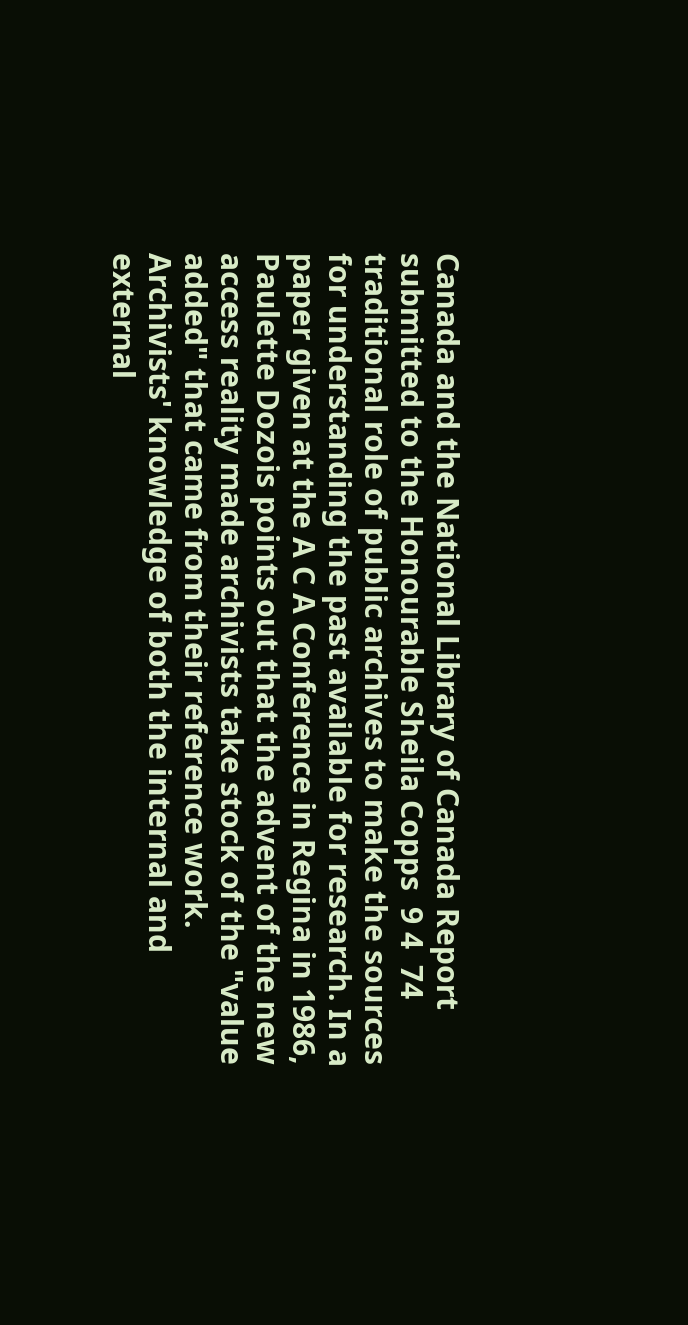Canada and the National Library of Canada Report submitted to the Honourable Sheila Copps  9 4  74
traditional role of public archives to make the sources for understanding the past available for research. In a paper given at the A C A Conference in Regina in 1986, Paulette Dozois points out that the advent of the new access reality made archivists take stock of the "value added" that came from their reference work. Archivists' knowledge of both the internal and external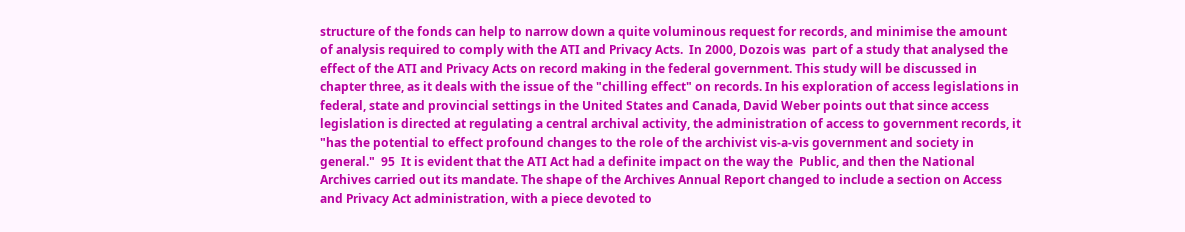structure of the fonds can help to narrow down a quite voluminous request for records, and minimise the amount of analysis required to comply with the ATI and Privacy Acts.  In 2000, Dozois was  part of a study that analysed the effect of the ATI and Privacy Acts on record making in the federal government. This study will be discussed in chapter three, as it deals with the issue of the "chilling effect" on records. In his exploration of access legislations in federal, state and provincial settings in the United States and Canada, David Weber points out that since access legislation is directed at regulating a central archival activity, the administration of access to government records, it "has the potential to effect profound changes to the role of the archivist vis-a-vis government and society in general."  95  It is evident that the ATI Act had a definite impact on the way the  Public, and then the National Archives carried out its mandate. The shape of the Archives Annual Report changed to include a section on Access and Privacy Act administration, with a piece devoted to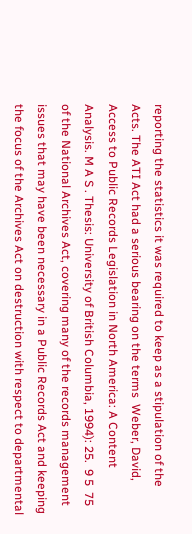reporting the statistics it was required to keep as a stipulation of the Acts. The ATI Act had a serious bearing on the terms  Weber, David, Access to Public Records Legislation in North America: A Content Analysis. M A S . Thesis: University of British Columbia, 1994): 25.  9 5  75
of the National Archives Act, covering many of the records management issues that may have been necessary in a Public Records Act and keeping the focus of the Archives Act on destruction with respect to departmental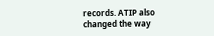records. ATIP also changed the way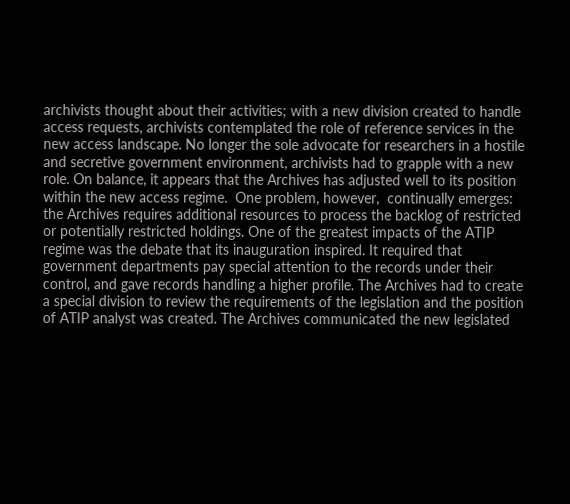archivists thought about their activities; with a new division created to handle access requests, archivists contemplated the role of reference services in the new access landscape. No longer the sole advocate for researchers in a hostile and secretive government environment, archivists had to grapple with a new role. On balance, it appears that the Archives has adjusted well to its position within the new access regime.  One problem, however,  continually emerges: the Archives requires additional resources to process the backlog of restricted or potentially restricted holdings. One of the greatest impacts of the ATIP regime was the debate that its inauguration inspired. It required that government departments pay special attention to the records under their control, and gave records handling a higher profile. The Archives had to create a special division to review the requirements of the legislation and the position of ATIP analyst was created. The Archives communicated the new legislated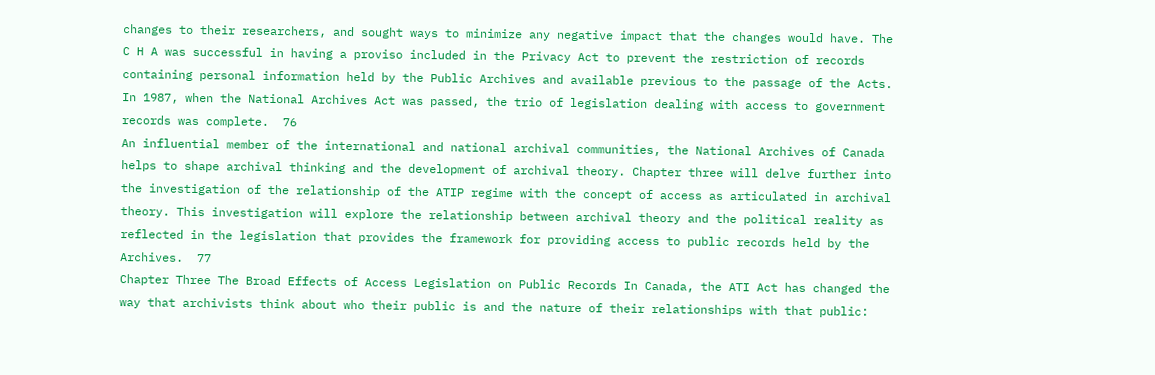changes to their researchers, and sought ways to minimize any negative impact that the changes would have. The C H A was successful in having a proviso included in the Privacy Act to prevent the restriction of records containing personal information held by the Public Archives and available previous to the passage of the Acts. In 1987, when the National Archives Act was passed, the trio of legislation dealing with access to government records was complete.  76
An influential member of the international and national archival communities, the National Archives of Canada helps to shape archival thinking and the development of archival theory. Chapter three will delve further into the investigation of the relationship of the ATIP regime with the concept of access as articulated in archival theory. This investigation will explore the relationship between archival theory and the political reality as reflected in the legislation that provides the framework for providing access to public records held by the Archives.  77
Chapter Three The Broad Effects of Access Legislation on Public Records In Canada, the ATI Act has changed the way that archivists think about who their public is and the nature of their relationships with that public: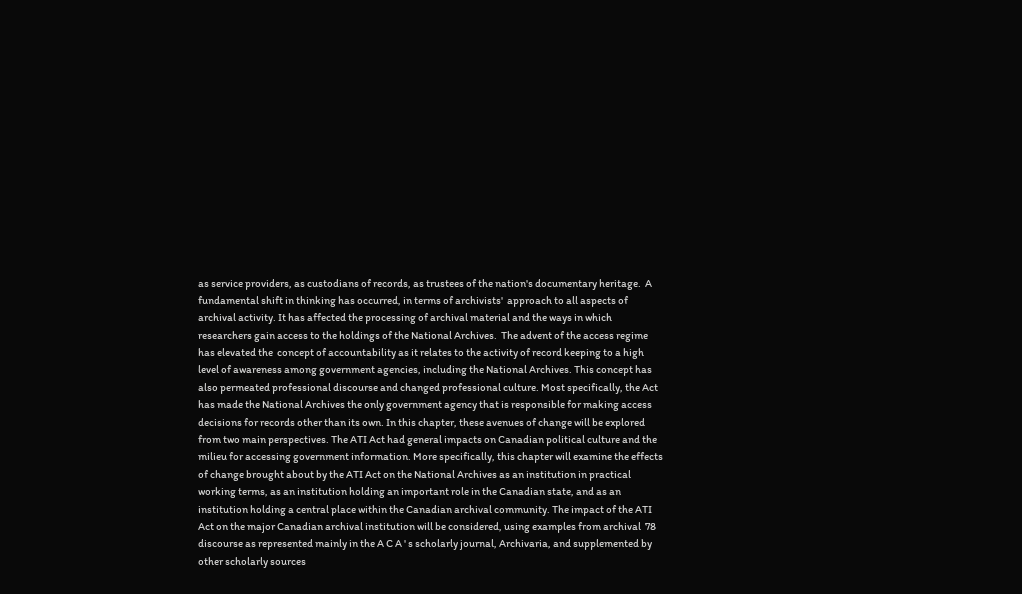as service providers, as custodians of records, as trustees of the nation's documentary heritage.  A fundamental shift in thinking has occurred, in terms of archivists'  approach to all aspects of archival activity. It has affected the processing of archival material and the ways in which researchers gain access to the holdings of the National Archives.  The advent of the access regime has elevated the  concept of accountability as it relates to the activity of record keeping to a high level of awareness among government agencies, including the National Archives. This concept has also permeated professional discourse and changed professional culture. Most specifically, the Act has made the National Archives the only government agency that is responsible for making access decisions for records other than its own. In this chapter, these avenues of change will be explored from two main perspectives. The ATI Act had general impacts on Canadian political culture and the milieu for accessing government information. More specifically, this chapter will examine the effects of change brought about by the ATI Act on the National Archives as an institution in practical working terms, as an institution holding an important role in the Canadian state, and as an institution holding a central place within the Canadian archival community. The impact of the ATI Act on the major Canadian archival institution will be considered, using examples from archival  78
discourse as represented mainly in the A C A ' s scholarly journal, Archivaria, and supplemented by other scholarly sources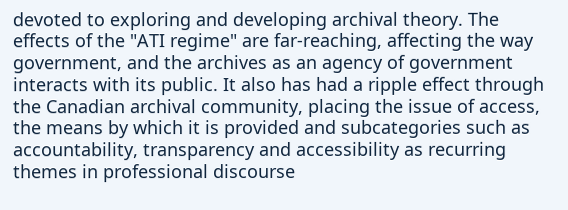devoted to exploring and developing archival theory. The effects of the "ATI regime" are far-reaching, affecting the way government, and the archives as an agency of government interacts with its public. It also has had a ripple effect through the Canadian archival community, placing the issue of access, the means by which it is provided and subcategories such as accountability, transparency and accessibility as recurring themes in professional discourse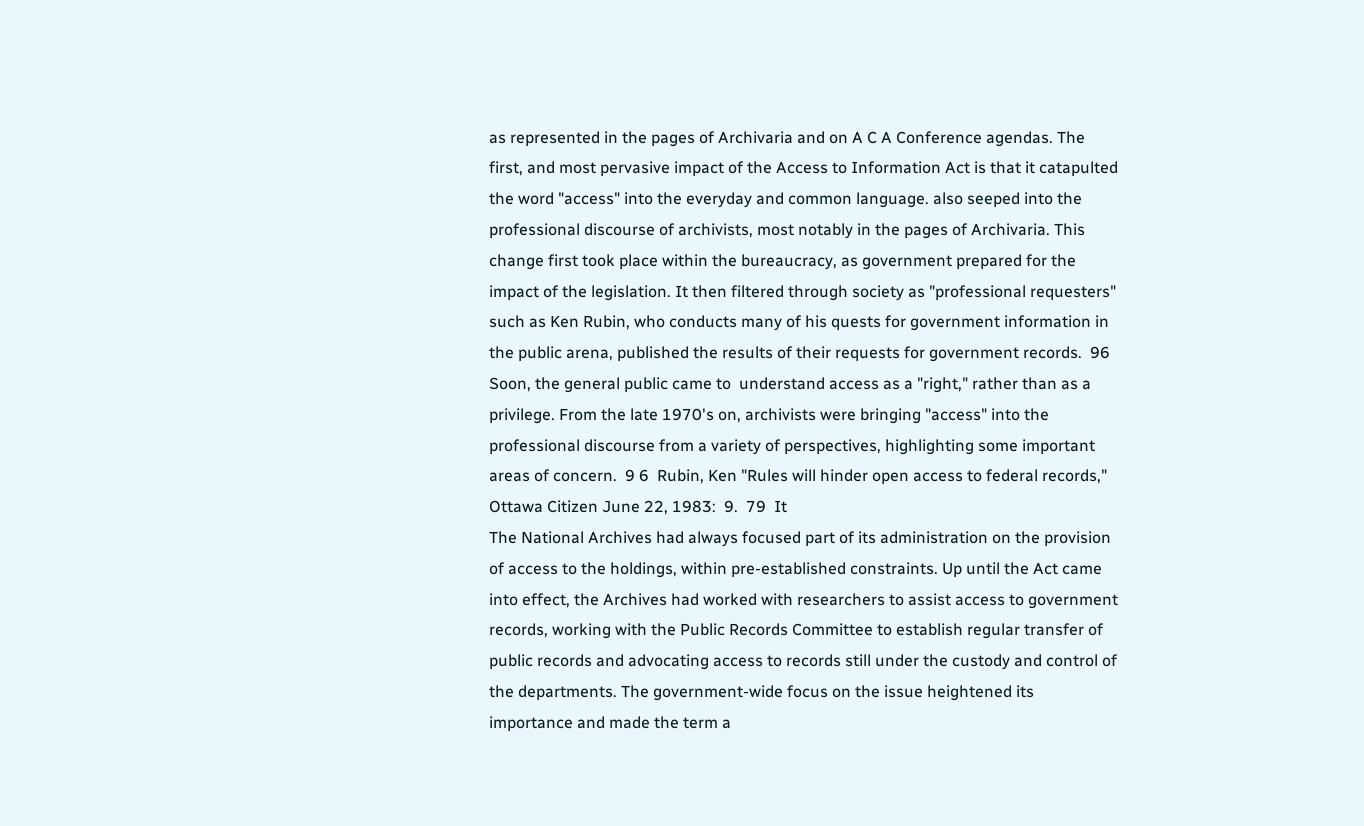as represented in the pages of Archivaria and on A C A Conference agendas. The first, and most pervasive impact of the Access to Information Act is that it catapulted the word "access" into the everyday and common language. also seeped into the professional discourse of archivists, most notably in the pages of Archivaria. This change first took place within the bureaucracy, as government prepared for the impact of the legislation. It then filtered through society as "professional requesters" such as Ken Rubin, who conducts many of his quests for government information in the public arena, published the results of their requests for government records.  96  Soon, the general public came to  understand access as a "right," rather than as a privilege. From the late 1970's on, archivists were bringing "access" into the professional discourse from a variety of perspectives, highlighting some important areas of concern.  9 6  Rubin, Ken "Rules will hinder open access to federal records," Ottawa Citizen June 22, 1983:  9.  79  It
The National Archives had always focused part of its administration on the provision of access to the holdings, within pre-established constraints. Up until the Act came into effect, the Archives had worked with researchers to assist access to government records, working with the Public Records Committee to establish regular transfer of public records and advocating access to records still under the custody and control of the departments. The government-wide focus on the issue heightened its importance and made the term a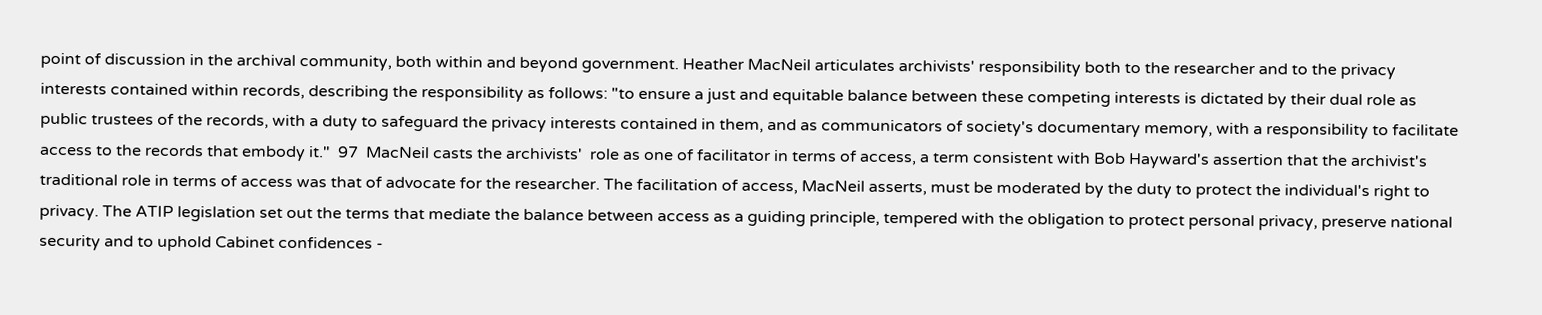point of discussion in the archival community, both within and beyond government. Heather MacNeil articulates archivists' responsibility both to the researcher and to the privacy interests contained within records, describing the responsibility as follows: "to ensure a just and equitable balance between these competing interests is dictated by their dual role as public trustees of the records, with a duty to safeguard the privacy interests contained in them, and as communicators of society's documentary memory, with a responsibility to facilitate access to the records that embody it."  97  MacNeil casts the archivists'  role as one of facilitator in terms of access, a term consistent with Bob Hayward's assertion that the archivist's traditional role in terms of access was that of advocate for the researcher. The facilitation of access, MacNeil asserts, must be moderated by the duty to protect the individual's right to privacy. The ATIP legislation set out the terms that mediate the balance between access as a guiding principle, tempered with the obligation to protect personal privacy, preserve national security and to uphold Cabinet confidences -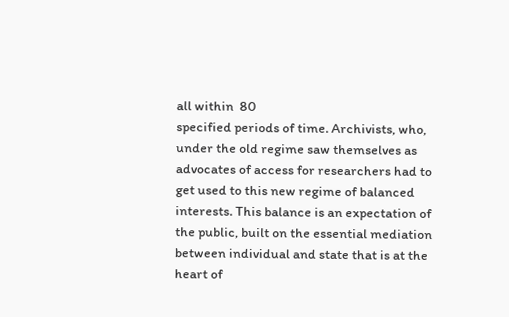all within  80
specified periods of time. Archivists, who, under the old regime saw themselves as advocates of access for researchers had to get used to this new regime of balanced interests. This balance is an expectation of the public, built on the essential mediation between individual and state that is at the heart of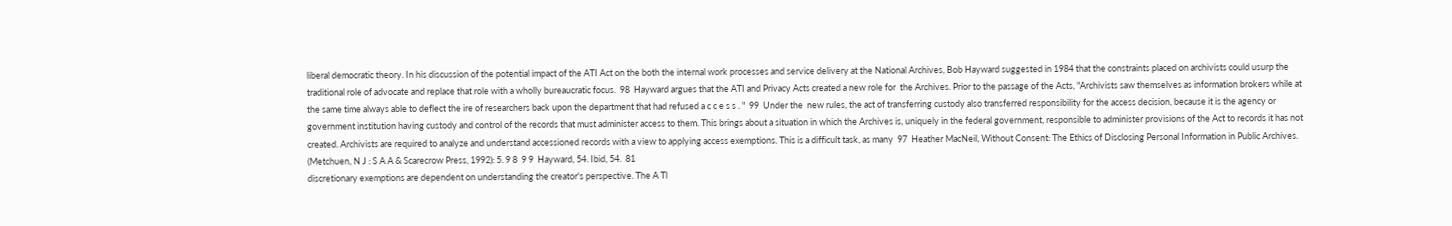liberal democratic theory. In his discussion of the potential impact of the ATI Act on the both the internal work processes and service delivery at the National Archives, Bob Hayward suggested in 1984 that the constraints placed on archivists could usurp the traditional role of advocate and replace that role with a wholly bureaucratic focus.  98  Hayward argues that the ATI and Privacy Acts created a new role for  the Archives. Prior to the passage of the Acts, "Archivists saw themselves as information brokers while at the same time always able to deflect the ire of researchers back upon the department that had refused a c c e s s . "  99  Under the  new rules, the act of transferring custody also transferred responsibility for the access decision, because it is the agency or government institution having custody and control of the records that must administer access to them. This brings about a situation in which the Archives is, uniquely in the federal government, responsible to administer provisions of the Act to records it has not created. Archivists are required to analyze and understand accessioned records with a view to applying access exemptions. This is a difficult task, as many  97  Heather MacNeil, Without Consent: The Ethics of Disclosing Personal Information in Public Archives. (Metchuen, N J : S A A & Scarecrow Press, 1992): 5. 9 8  9 9  Hayward, 54. Ibid, 54.  81
discretionary exemptions are dependent on understanding the creator's perspective. The A Tl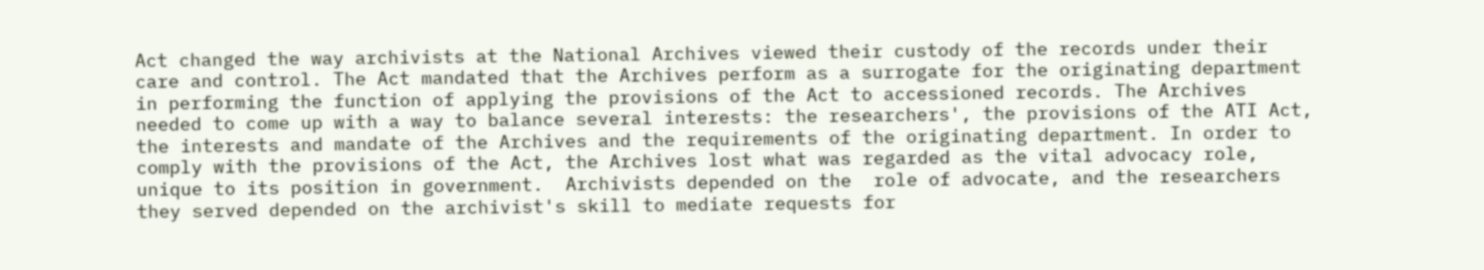Act changed the way archivists at the National Archives viewed their custody of the records under their care and control. The Act mandated that the Archives perform as a surrogate for the originating department in performing the function of applying the provisions of the Act to accessioned records. The Archives needed to come up with a way to balance several interests: the researchers', the provisions of the ATI Act, the interests and mandate of the Archives and the requirements of the originating department. In order to comply with the provisions of the Act, the Archives lost what was regarded as the vital advocacy role, unique to its position in government.  Archivists depended on the  role of advocate, and the researchers they served depended on the archivist's skill to mediate requests for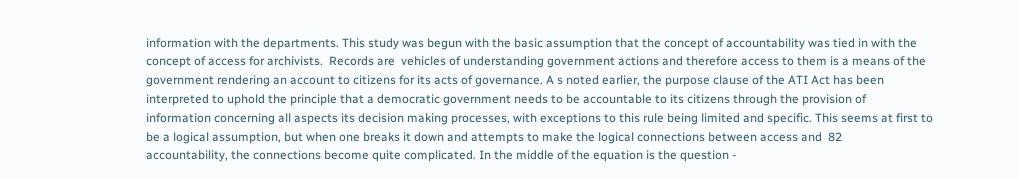information with the departments. This study was begun with the basic assumption that the concept of accountability was tied in with the concept of access for archivists.  Records are  vehicles of understanding government actions and therefore access to them is a means of the government rendering an account to citizens for its acts of governance. A s noted earlier, the purpose clause of the ATI Act has been interpreted to uphold the principle that a democratic government needs to be accountable to its citizens through the provision of information concerning all aspects its decision making processes, with exceptions to this rule being limited and specific. This seems at first to be a logical assumption, but when one breaks it down and attempts to make the logical connections between access and  82
accountability, the connections become quite complicated. In the middle of the equation is the question -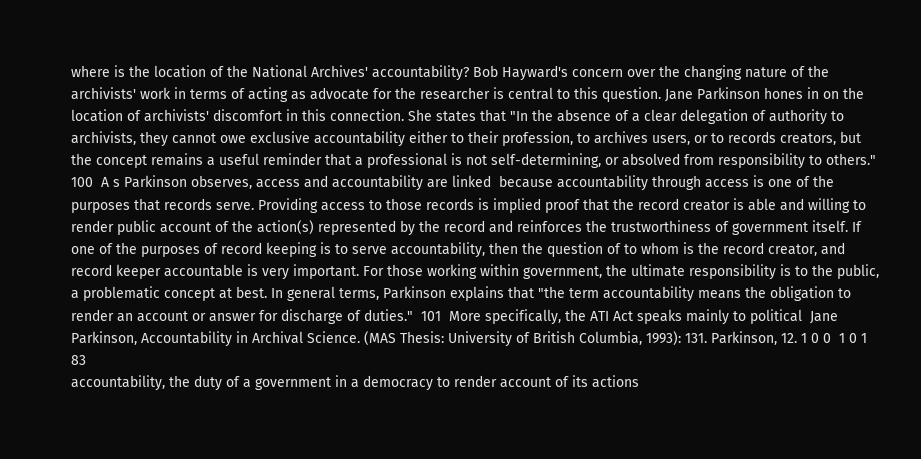where is the location of the National Archives' accountability? Bob Hayward's concern over the changing nature of the archivists' work in terms of acting as advocate for the researcher is central to this question. Jane Parkinson hones in on the location of archivists' discomfort in this connection. She states that "In the absence of a clear delegation of authority to archivists, they cannot owe exclusive accountability either to their profession, to archives users, or to records creators, but the concept remains a useful reminder that a professional is not self-determining, or absolved from responsibility to others."  100  A s Parkinson observes, access and accountability are linked  because accountability through access is one of the purposes that records serve. Providing access to those records is implied proof that the record creator is able and willing to render public account of the action(s) represented by the record and reinforces the trustworthiness of government itself. If one of the purposes of record keeping is to serve accountability, then the question of to whom is the record creator, and record keeper accountable is very important. For those working within government, the ultimate responsibility is to the public, a problematic concept at best. In general terms, Parkinson explains that "the term accountability means the obligation to render an account or answer for discharge of duties."  101  More specifically, the ATI Act speaks mainly to political  Jane Parkinson, Accountability in Archival Science. (MAS Thesis: University of British Columbia, 1993): 131. Parkinson, 12. 1 0 0  1 0 1  83
accountability, the duty of a government in a democracy to render account of its actions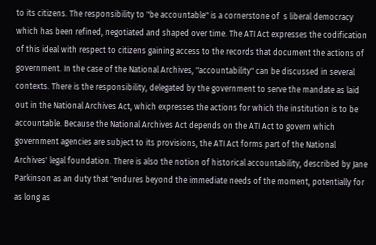to its citizens. The responsibility to "be accountable" is a cornerstone of  s liberal democracy which has been refined, negotiated and shaped over time. The ATI Act expresses the codification of this ideal with respect to citizens gaining access to the records that document the actions of government. In the case of the National Archives, "accountability" can be discussed in several contexts. There is the responsibility, delegated by the government to serve the mandate as laid out in the National Archives Act, which expresses the actions for which the institution is to be accountable. Because the National Archives Act depends on the ATI Act to govern which government agencies are subject to its provisions, the ATI Act forms part of the National Archives' legal foundation. There is also the notion of historical accountability, described by Jane Parkinson as an duty that "endures beyond the immediate needs of the moment, potentially for as long as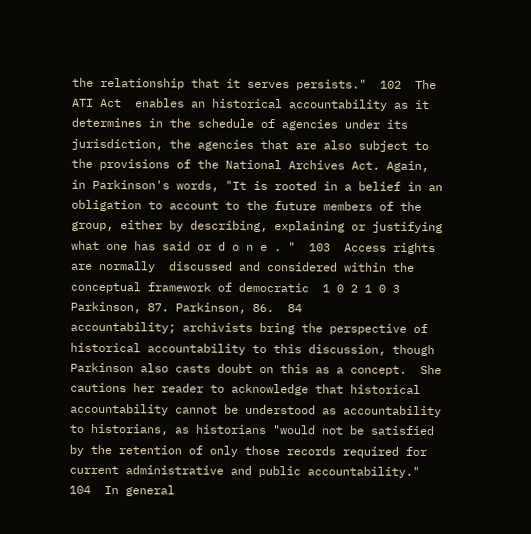the relationship that it serves persists."  102  The ATI Act  enables an historical accountability as it determines in the schedule of agencies under its jurisdiction, the agencies that are also subject to the provisions of the National Archives Act. Again, in Parkinson's words, "It is rooted in a belief in an obligation to account to the future members of the group, either by describing, explaining or justifying what one has said or d o n e . "  103  Access rights are normally  discussed and considered within the conceptual framework of democratic  1 0 2 1 0 3  Parkinson, 87. Parkinson, 86.  84
accountability; archivists bring the perspective of historical accountability to this discussion, though Parkinson also casts doubt on this as a concept.  She  cautions her reader to acknowledge that historical accountability cannot be understood as accountability to historians, as historians "would not be satisfied by the retention of only those records required for current administrative and public accountability."  104  In general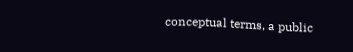conceptual terms, a public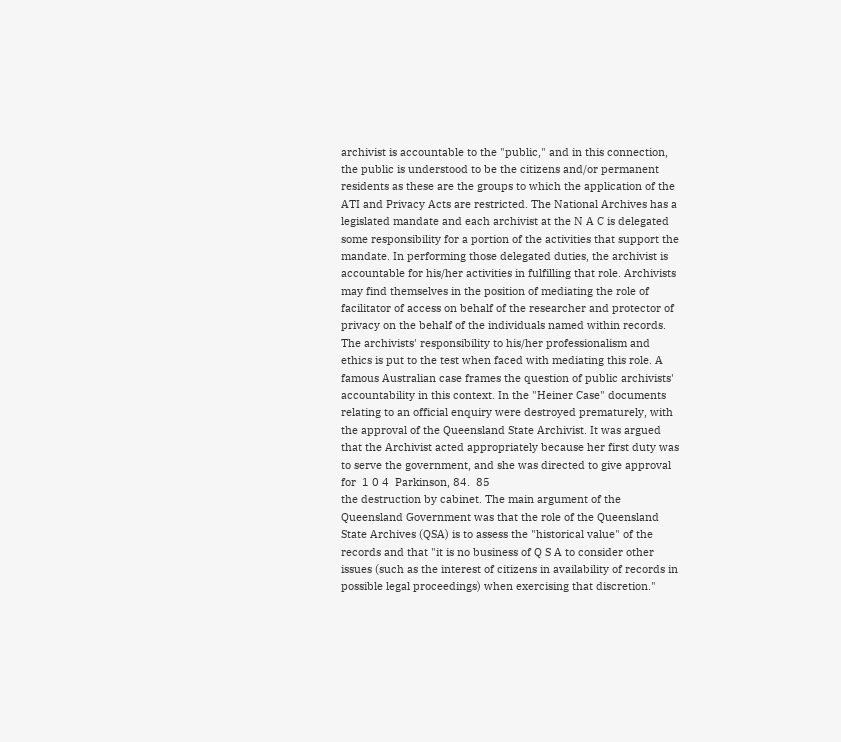archivist is accountable to the "public," and in this connection, the public is understood to be the citizens and/or permanent residents as these are the groups to which the application of the ATI and Privacy Acts are restricted. The National Archives has a legislated mandate and each archivist at the N A C is delegated some responsibility for a portion of the activities that support the mandate. In performing those delegated duties, the archivist is accountable for his/her activities in fulfilling that role. Archivists may find themselves in the position of mediating the role of facilitator of access on behalf of the researcher and protector of privacy on the behalf of the individuals named within records. The archivists' responsibility to his/her professionalism and ethics is put to the test when faced with mediating this role. A famous Australian case frames the question of public archivists' accountability in this context. In the "Heiner Case" documents relating to an official enquiry were destroyed prematurely, with the approval of the Queensland State Archivist. It was argued that the Archivist acted appropriately because her first duty was to serve the government, and she was directed to give approval for  1 0 4  Parkinson, 84.  85
the destruction by cabinet. The main argument of the Queensland Government was that the role of the Queensland State Archives (QSA) is to assess the "historical value" of the records and that "it is no business of Q S A to consider other issues (such as the interest of citizens in availability of records in possible legal proceedings) when exercising that discretion."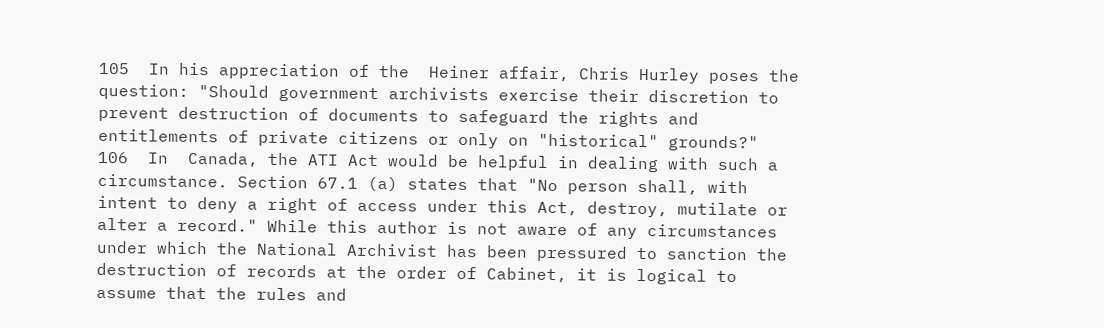105  In his appreciation of the  Heiner affair, Chris Hurley poses the question: "Should government archivists exercise their discretion to prevent destruction of documents to safeguard the rights and entitlements of private citizens or only on "historical" grounds?"  106  In  Canada, the ATI Act would be helpful in dealing with such a circumstance. Section 67.1 (a) states that "No person shall, with intent to deny a right of access under this Act, destroy, mutilate or alter a record." While this author is not aware of any circumstances under which the National Archivist has been pressured to sanction the destruction of records at the order of Cabinet, it is logical to assume that the rules and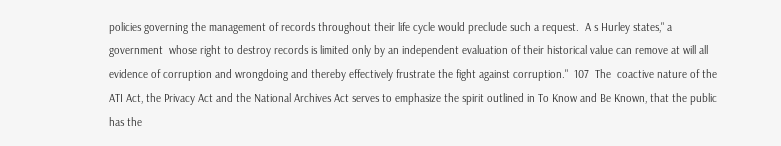policies governing the management of records throughout their life cycle would preclude such a request.  A s Hurley states," a government  whose right to destroy records is limited only by an independent evaluation of their historical value can remove at will all evidence of corruption and wrongdoing and thereby effectively frustrate the fight against corruption."  107  The  coactive nature of the ATI Act, the Privacy Act and the National Archives Act serves to emphasize the spirit outlined in To Know and Be Known, that the public has the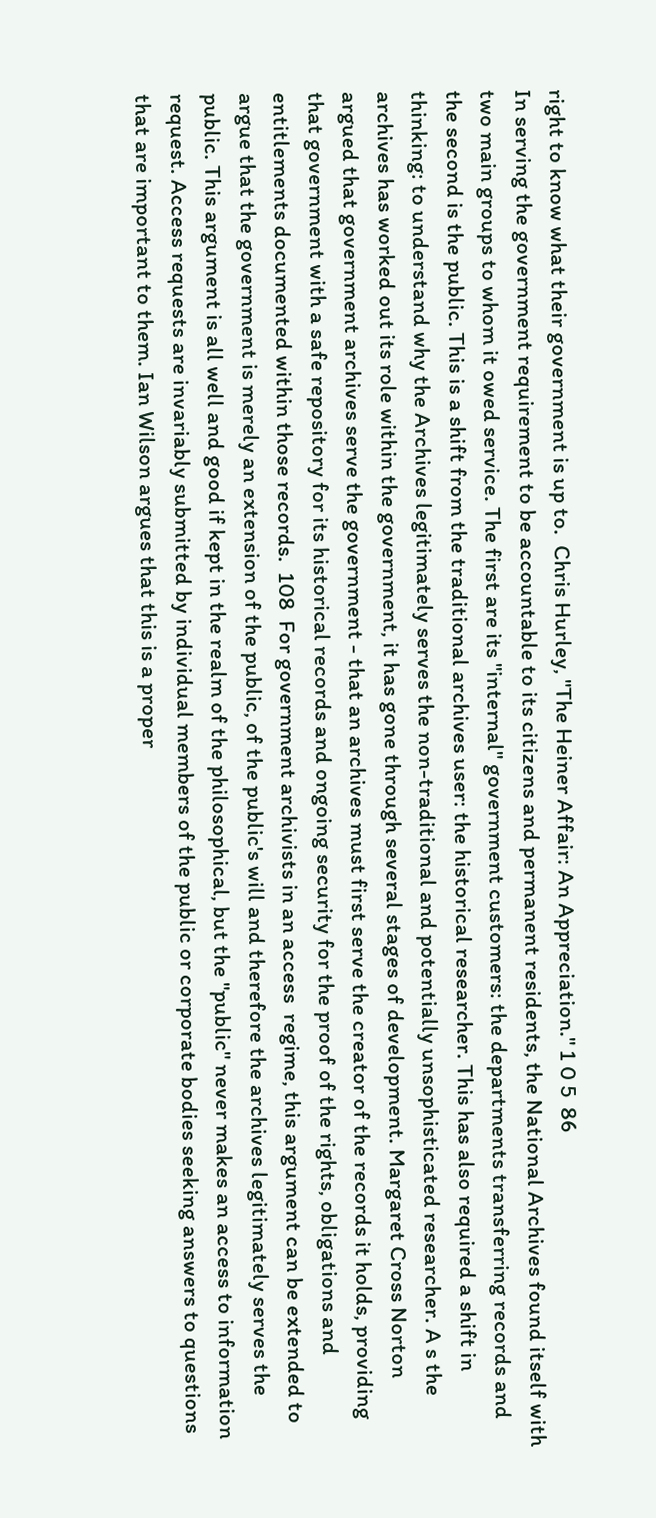right to know what their government is up to.  Chris Hurley, "The Heiner Affair: An Appreciation." 1 0 5  86
In serving the government requirement to be accountable to its citizens and permanent residents, the National Archives found itself with two main groups to whom it owed service. The first are its "internal" government customers: the departments transferring records and the second is the public. This is a shift from the traditional archives user: the historical researcher. This has also required a shift in thinking: to understand why the Archives legitimately serves the non-traditional and potentially unsophisticated researcher. A s the archives has worked out its role within the government, it has gone through several stages of development. Margaret Cross Norton argued that government archives serve the government - that an archives must first serve the creator of the records it holds, providing that government with a safe repository for its historical records and ongoing security for the proof of the rights, obligations and entitlements documented within those records.  108  For government archivists in an access  regime, this argument can be extended to argue that the government is merely an extension of the public, of the public's will and therefore the archives legitimately serves the public. This argument is all well and good if kept in the realm of the philosophical, but the "public" never makes an access to information request. Access requests are invariably submitted by individual members of the public or corporate bodies seeking answers to questions that are important to them. Ian Wilson argues that this is a proper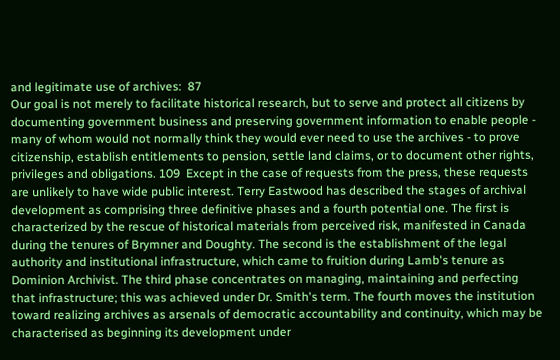and legitimate use of archives:  87
Our goal is not merely to facilitate historical research, but to serve and protect all citizens by documenting government business and preserving government information to enable people - many of whom would not normally think they would ever need to use the archives - to prove citizenship, establish entitlements to pension, settle land claims, or to document other rights, privileges and obligations. 109  Except in the case of requests from the press, these requests are unlikely to have wide public interest. Terry Eastwood has described the stages of archival development as comprising three definitive phases and a fourth potential one. The first is characterized by the rescue of historical materials from perceived risk, manifested in Canada during the tenures of Brymner and Doughty. The second is the establishment of the legal authority and institutional infrastructure, which came to fruition during Lamb's tenure as Dominion Archivist. The third phase concentrates on managing, maintaining and perfecting that infrastructure; this was achieved under Dr. Smith's term. The fourth moves the institution toward realizing archives as arsenals of democratic accountability and continuity, which may be characterised as beginning its development under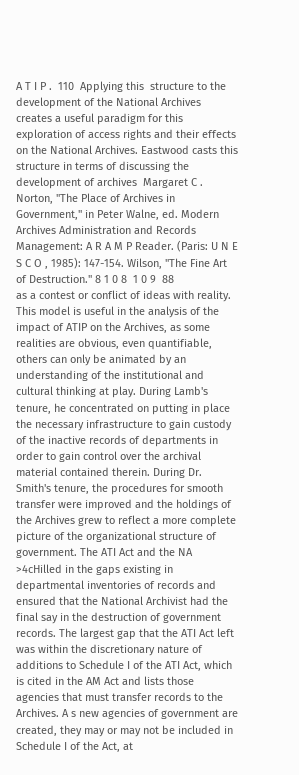A T I P .  110  Applying this  structure to the development of the National Archives creates a useful paradigm for this exploration of access rights and their effects on the National Archives. Eastwood casts this structure in terms of discussing the development of archives  Margaret C . Norton, "The Place of Archives in Government," in Peter Walne, ed. Modern Archives Administration and Records Management: A R A M P Reader. (Paris: U N E S C O , 1985): 147-154. Wilson, "The Fine Art of Destruction." 8 1 0 8  1 0 9  88
as a contest or conflict of ideas with reality. This model is useful in the analysis of the impact of ATIP on the Archives, as some realities are obvious, even quantifiable, others can only be animated by an understanding of the institutional and cultural thinking at play. During Lamb's tenure, he concentrated on putting in place the necessary infrastructure to gain custody of the inactive records of departments in order to gain control over the archival material contained therein. During Dr. Smith's tenure, the procedures for smooth transfer were improved and the holdings of the Archives grew to reflect a more complete picture of the organizational structure of government. The ATI Act and the NA >4cHilled in the gaps existing in departmental inventories of records and ensured that the National Archivist had the final say in the destruction of government records. The largest gap that the ATI Act left was within the discretionary nature of additions to Schedule I of the ATI Act, which is cited in the AM Act and lists those agencies that must transfer records to the Archives. A s new agencies of government are created, they may or may not be included in Schedule I of the Act, at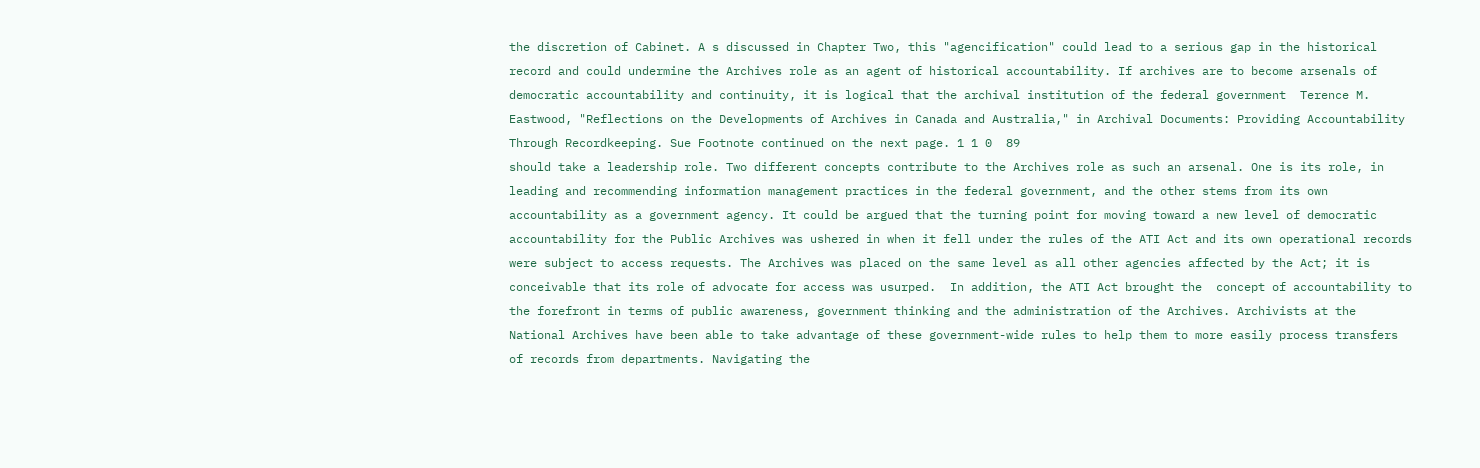the discretion of Cabinet. A s discussed in Chapter Two, this "agencification" could lead to a serious gap in the historical record and could undermine the Archives role as an agent of historical accountability. If archives are to become arsenals of democratic accountability and continuity, it is logical that the archival institution of the federal government  Terence M. Eastwood, "Reflections on the Developments of Archives in Canada and Australia," in Archival Documents: Providing Accountability Through Recordkeeping. Sue Footnote continued on the next page. 1 1 0  89
should take a leadership role. Two different concepts contribute to the Archives role as such an arsenal. One is its role, in leading and recommending information management practices in the federal government, and the other stems from its own accountability as a government agency. It could be argued that the turning point for moving toward a new level of democratic accountability for the Public Archives was ushered in when it fell under the rules of the ATI Act and its own operational records were subject to access requests. The Archives was placed on the same level as all other agencies affected by the Act; it is conceivable that its role of advocate for access was usurped.  In addition, the ATI Act brought the  concept of accountability to the forefront in terms of public awareness, government thinking and the administration of the Archives. Archivists at the National Archives have been able to take advantage of these government-wide rules to help them to more easily process transfers of records from departments. Navigating the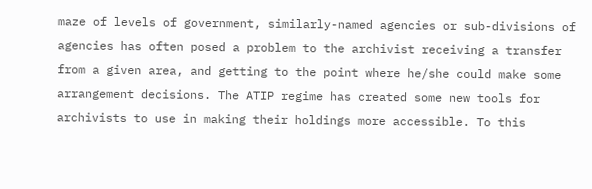maze of levels of government, similarly-named agencies or sub-divisions of agencies has often posed a problem to the archivist receiving a transfer from a given area, and getting to the point where he/she could make some arrangement decisions. The ATIP regime has created some new tools for archivists to use in making their holdings more accessible. To this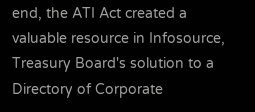end, the ATI Act created a valuable resource in Infosource, Treasury Board's solution to a Directory of Corporate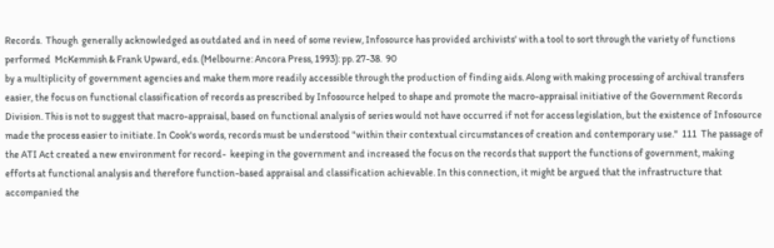Records.  Though  generally acknowledged as outdated and in need of some review, Infosource has provided archivists' with a tool to sort through the variety of functions performed  McKemmish & Frank Upward, eds. (Melbourne: Ancora Press, 1993): pp. 27-38.  90
by a multiplicity of government agencies and make them more readily accessible through the production of finding aids. Along with making processing of archival transfers easier, the focus on functional classification of records as prescribed by Infosource helped to shape and promote the macro-appraisal initiative of the Government Records Division. This is not to suggest that macro-appraisal, based on functional analysis of series would not have occurred if not for access legislation, but the existence of Infosource made the process easier to initiate. In Cook's words, records must be understood "within their contextual circumstances of creation and contemporary use."  111  The passage of the ATI Act created a new environment for record-  keeping in the government and increased the focus on the records that support the functions of government, making efforts at functional analysis and therefore function-based appraisal and classification achievable. In this connection, it might be argued that the infrastructure that accompanied the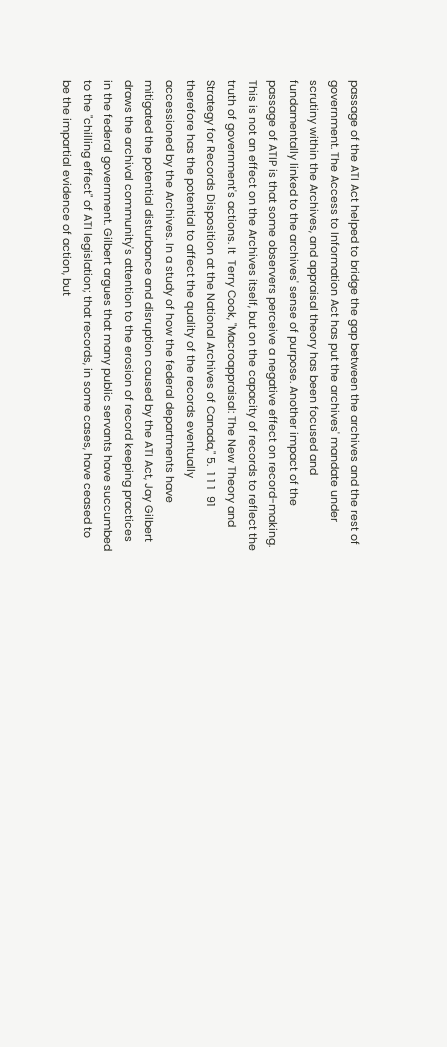passage of the ATI Act helped to bridge the gap between the archives and the rest of government. The Access to Information Act has put the archives' mandate under scrutiny within the Archives, and appraisal theory has been focused and fundamentally linked to the archives' sense of purpose. Another impact of the passage of ATIP is that some observers perceive a negative effect on record-making. This is not an effect on the Archives itself, but on the capacity of records to reflect the truth of government's actions. It  Terry Cook, "Macroappraisal: The New Theory and Strategy for Records Disposition at the National Archives of Canada," 5.  1 1 1  91
therefore has the potential to affect the quality of the records eventually accessioned by the Archives. In a study of how the federal departments have mitigated the potential disturbance and disruption caused by the ATI Act, Jay Gilbert draws the archival community's attention to the erosion of record keeping practices in the federal government. Gilbert argues that many public servants have succumbed to the "chilling effect" of ATI legislation; that records, in some cases, have ceased to be the impartial evidence of action, but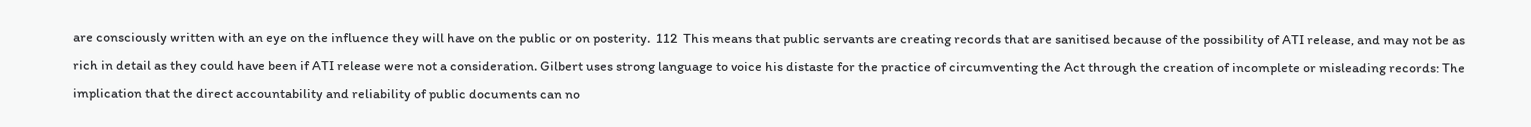are consciously written with an eye on the influence they will have on the public or on posterity.  112  This means that public servants are creating records that are sanitised because of the possibility of ATI release, and may not be as rich in detail as they could have been if ATI release were not a consideration. Gilbert uses strong language to voice his distaste for the practice of circumventing the Act through the creation of incomplete or misleading records: The implication that the direct accountability and reliability of public documents can no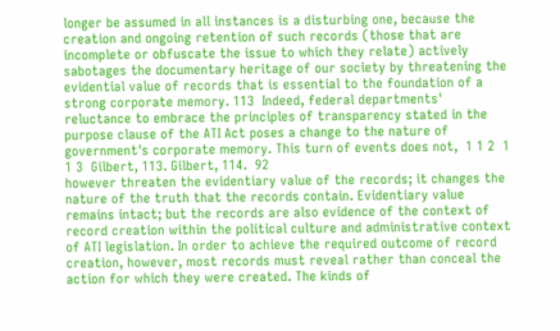longer be assumed in all instances is a disturbing one, because the creation and ongoing retention of such records (those that are incomplete or obfuscate the issue to which they relate) actively sabotages the documentary heritage of our society by threatening the evidential value of records that is essential to the foundation of a strong corporate memory. 113  Indeed, federal departments' reluctance to embrace the principles of transparency stated in the purpose clause of the ATI Act poses a change to the nature of government's corporate memory. This turn of events does not,  1 1 2  1 1 3  Gilbert, 113. Gilbert, 114.  92
however threaten the evidentiary value of the records; it changes the nature of the truth that the records contain. Evidentiary value remains intact; but the records are also evidence of the context of record creation within the political culture and administrative context of ATI legislation. In order to achieve the required outcome of record creation, however, most records must reveal rather than conceal the action for which they were created. The kinds of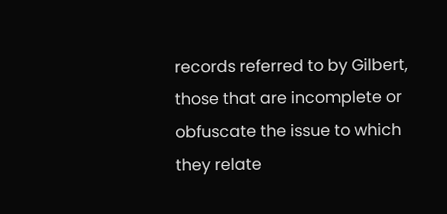records referred to by Gilbert, those that are incomplete or obfuscate the issue to which they relate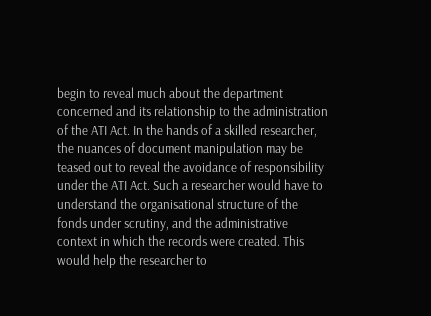begin to reveal much about the department concerned and its relationship to the administration of the ATI Act. In the hands of a skilled researcher, the nuances of document manipulation may be teased out to reveal the avoidance of responsibility under the ATI Act. Such a researcher would have to understand the organisational structure of the fonds under scrutiny, and the administrative context in which the records were created. This would help the researcher to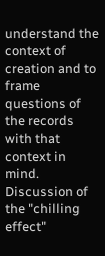understand the context of creation and to frame questions of the records with that context in mind. Discussion of the "chilling effect"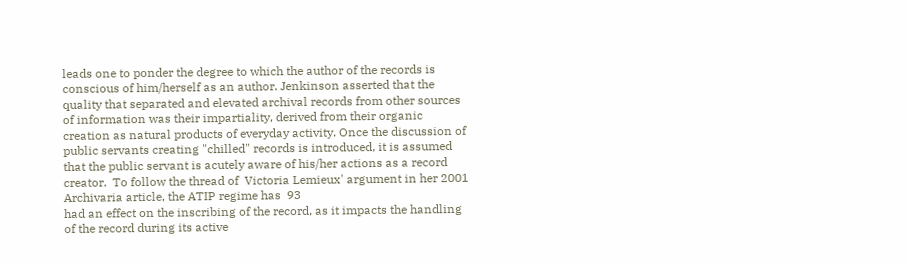leads one to ponder the degree to which the author of the records is conscious of him/herself as an author. Jenkinson asserted that the quality that separated and elevated archival records from other sources of information was their impartiality, derived from their organic creation as natural products of everyday activity. Once the discussion of public servants creating "chilled" records is introduced, it is assumed that the public servant is acutely aware of his/her actions as a record creator.  To follow the thread of  Victoria Lemieux' argument in her 2001 Archivaria article, the ATIP regime has  93
had an effect on the inscribing of the record, as it impacts the handling of the record during its active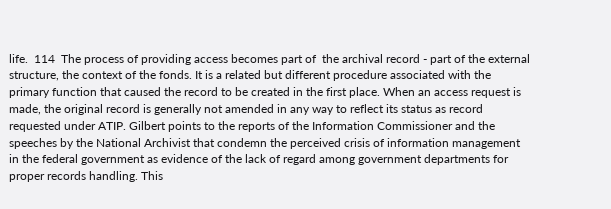life.  114  The process of providing access becomes part of  the archival record - part of the external structure, the context of the fonds. It is a related but different procedure associated with the primary function that caused the record to be created in the first place. When an access request is made, the original record is generally not amended in any way to reflect its status as record requested under ATIP. Gilbert points to the reports of the Information Commissioner and the speeches by the National Archivist that condemn the perceived crisis of information management in the federal government as evidence of the lack of regard among government departments for proper records handling. This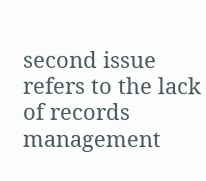second issue refers to the lack of records management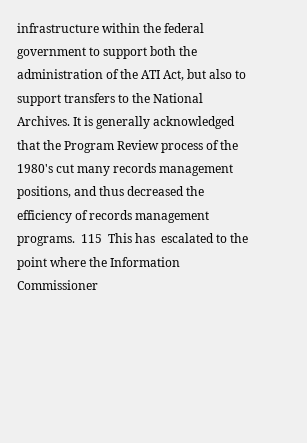infrastructure within the federal government to support both the administration of the ATI Act, but also to support transfers to the National Archives. It is generally acknowledged that the Program Review process of the 1980's cut many records management positions, and thus decreased the efficiency of records management programs.  115  This has  escalated to the point where the Information Commissioner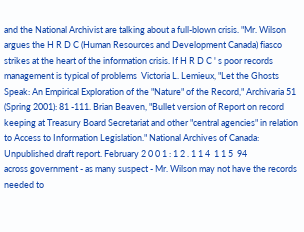and the National Archivist are talking about a full-blown crisis. "Mr. Wilson argues the H R D C (Human Resources and Development Canada) fiasco strikes at the heart of the information crisis. If H R D C ' s poor records management is typical of problems  Victoria L. Lemieux, "Let the Ghosts Speak: An Empirical Exploration of the "Nature" of the Record," Archivaria 51 (Spring 2001): 81 -111. Brian Beaven, "Bullet version of Report on record keeping at Treasury Board Secretariat and other "central agencies" in relation to Access to Information Legislation." National Archives of Canada: Unpublished draft report. February 2 0 0 1 : 1 2 . 1 1 4  1 1 5  94
across government - as many suspect - Mr. Wilson may not have the records needed to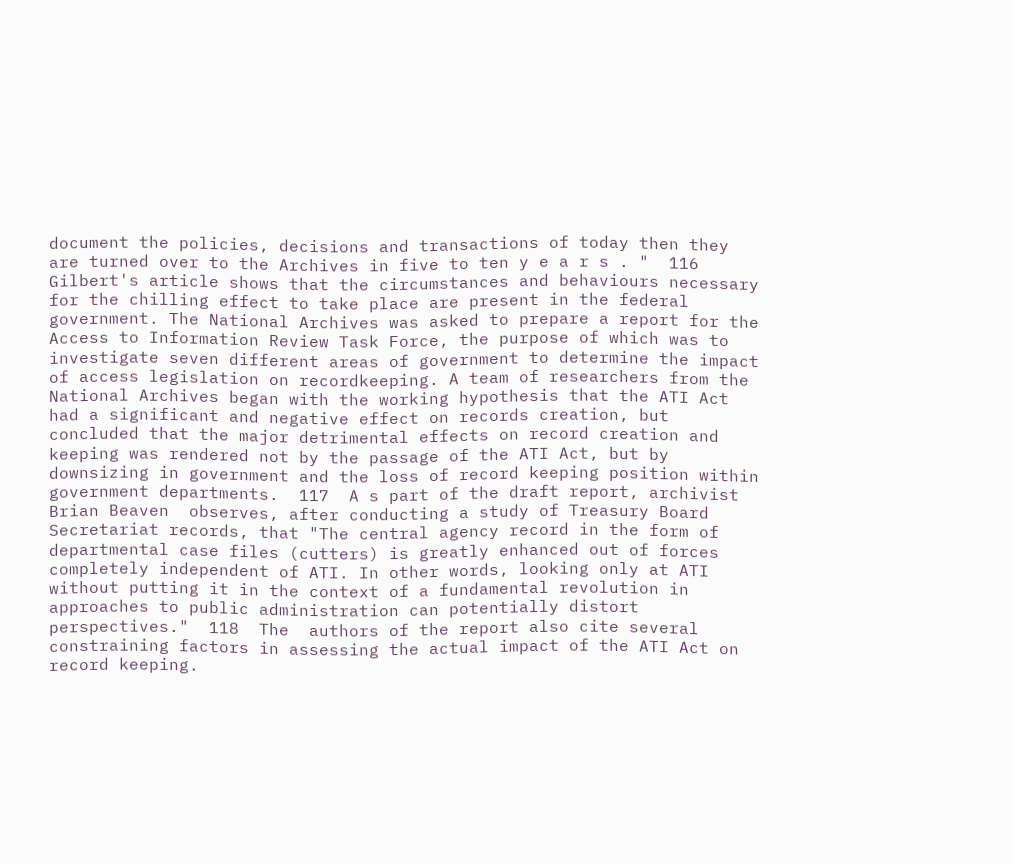document the policies, decisions and transactions of today then they are turned over to the Archives in five to ten y e a r s . "  116  Gilbert's article shows that the circumstances and behaviours necessary for the chilling effect to take place are present in the federal government. The National Archives was asked to prepare a report for the Access to Information Review Task Force, the purpose of which was to investigate seven different areas of government to determine the impact of access legislation on recordkeeping. A team of researchers from the National Archives began with the working hypothesis that the ATI Act had a significant and negative effect on records creation, but concluded that the major detrimental effects on record creation and keeping was rendered not by the passage of the ATI Act, but by downsizing in government and the loss of record keeping position within government departments.  117  A s part of the draft report, archivist Brian Beaven  observes, after conducting a study of Treasury Board Secretariat records, that "The central agency record in the form of departmental case files (cutters) is greatly enhanced out of forces completely independent of ATI. In other words, looking only at ATI without putting it in the context of a fundamental revolution in approaches to public administration can potentially distort perspectives."  118  The  authors of the report also cite several constraining factors in assessing the actual impact of the ATI Act on record keeping.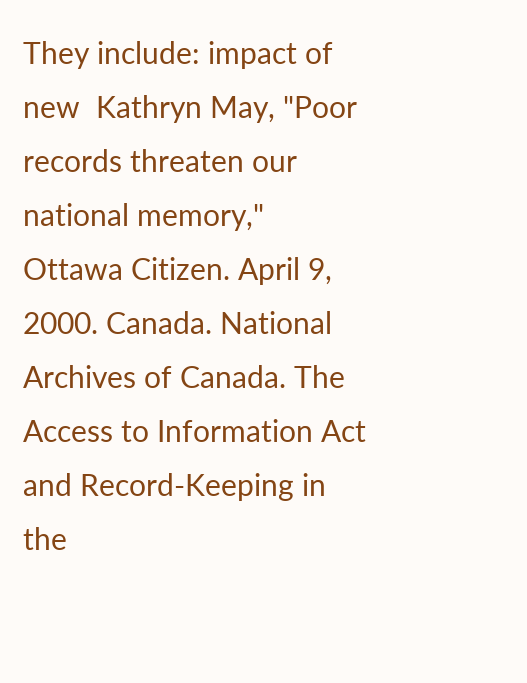They include: impact of new  Kathryn May, "Poor records threaten our national memory," Ottawa Citizen. April 9, 2000. Canada. National Archives of Canada. The Access to Information Act and Record-Keeping in the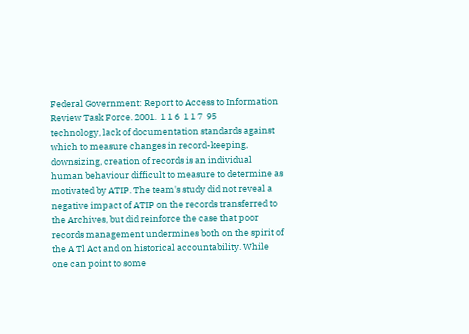Federal Government: Report to Access to Information Review Task Force. 2001.  1 1 6  1 1 7  95
technology, lack of documentation standards against which to measure changes in record-keeping, downsizing, creation of records is an individual human behaviour difficult to measure to determine as motivated by ATIP. The team's study did not reveal a negative impact of ATIP on the records transferred to the Archives, but did reinforce the case that poor records management undermines both on the spirit of the A Tl Act and on historical accountability. While one can point to some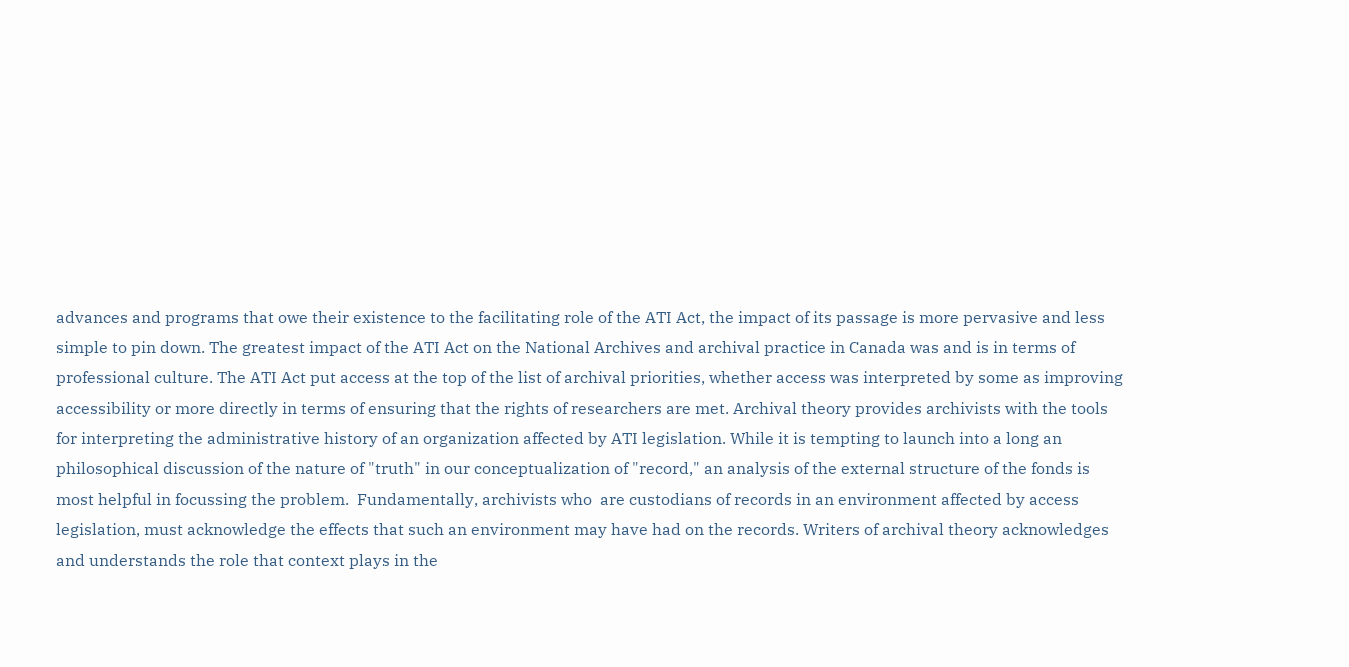advances and programs that owe their existence to the facilitating role of the ATI Act, the impact of its passage is more pervasive and less simple to pin down. The greatest impact of the ATI Act on the National Archives and archival practice in Canada was and is in terms of professional culture. The ATI Act put access at the top of the list of archival priorities, whether access was interpreted by some as improving accessibility or more directly in terms of ensuring that the rights of researchers are met. Archival theory provides archivists with the tools for interpreting the administrative history of an organization affected by ATI legislation. While it is tempting to launch into a long an philosophical discussion of the nature of "truth" in our conceptualization of "record," an analysis of the external structure of the fonds is most helpful in focussing the problem.  Fundamentally, archivists who  are custodians of records in an environment affected by access legislation, must acknowledge the effects that such an environment may have had on the records. Writers of archival theory acknowledges and understands the role that context plays in the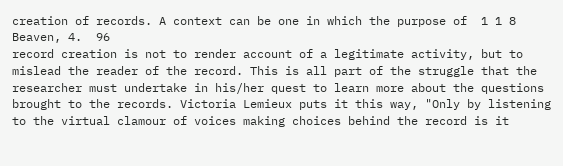creation of records. A context can be one in which the purpose of  1 1 8  Beaven, 4.  96
record creation is not to render account of a legitimate activity, but to mislead the reader of the record. This is all part of the struggle that the researcher must undertake in his/her quest to learn more about the questions brought to the records. Victoria Lemieux puts it this way, "Only by listening to the virtual clamour of voices making choices behind the record is it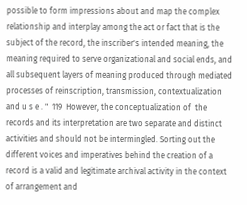possible to form impressions about and map the complex relationship and interplay among the act or fact that is the subject of the record, the inscriber's intended meaning, the meaning required to serve organizational and social ends, and all subsequent layers of meaning produced through mediated processes of reinscription, transmission, contextualization and u s e . "  119  However, the conceptualization of  the records and its interpretation are two separate and distinct activities and should not be intermingled. Sorting out the different voices and imperatives behind the creation of a record is a valid and legitimate archival activity in the context of arrangement and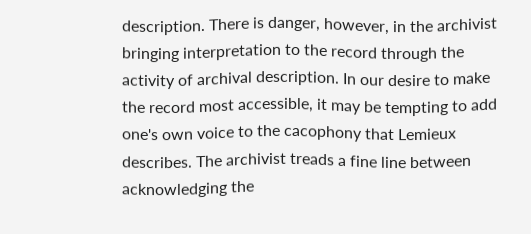description. There is danger, however, in the archivist bringing interpretation to the record through the activity of archival description. In our desire to make the record most accessible, it may be tempting to add one's own voice to the cacophony that Lemieux describes. The archivist treads a fine line between acknowledging the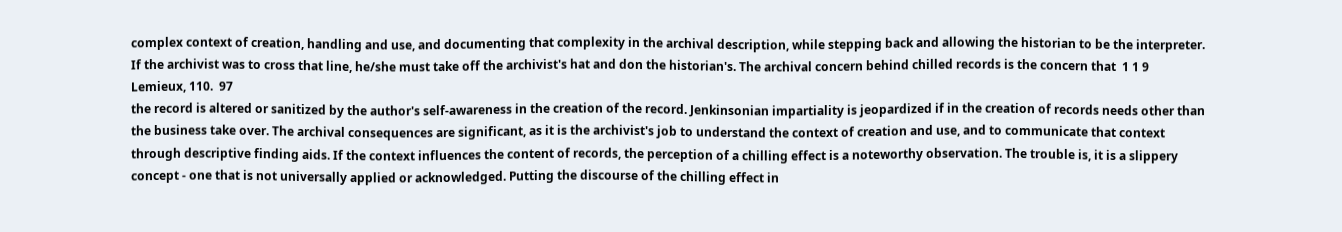complex context of creation, handling and use, and documenting that complexity in the archival description, while stepping back and allowing the historian to be the interpreter. If the archivist was to cross that line, he/she must take off the archivist's hat and don the historian's. The archival concern behind chilled records is the concern that  1 1 9  Lemieux, 110.  97
the record is altered or sanitized by the author's self-awareness in the creation of the record. Jenkinsonian impartiality is jeopardized if in the creation of records needs other than the business take over. The archival consequences are significant, as it is the archivist's job to understand the context of creation and use, and to communicate that context through descriptive finding aids. If the context influences the content of records, the perception of a chilling effect is a noteworthy observation. The trouble is, it is a slippery concept - one that is not universally applied or acknowledged. Putting the discourse of the chilling effect in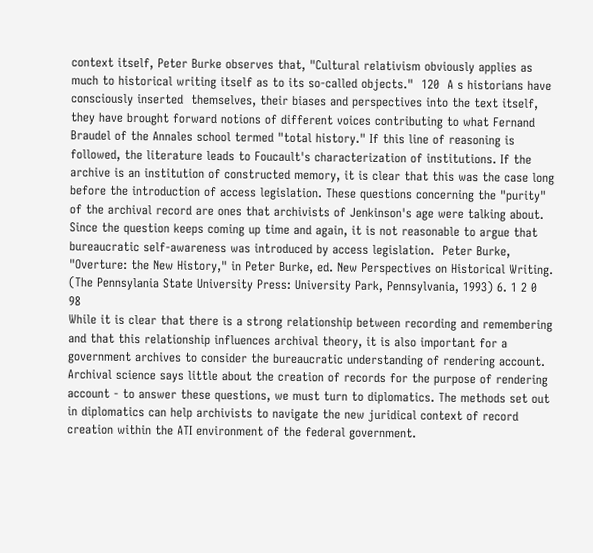context itself, Peter Burke observes that, "Cultural relativism obviously applies as much to historical writing itself as to its so-called objects."  120  A s historians have consciously inserted  themselves, their biases and perspectives into the text itself, they have brought forward notions of different voices contributing to what Fernand Braudel of the Annales school termed "total history." If this line of reasoning is followed, the literature leads to Foucault's characterization of institutions. If the archive is an institution of constructed memory, it is clear that this was the case long before the introduction of access legislation. These questions concerning the "purity" of the archival record are ones that archivists of Jenkinson's age were talking about. Since the question keeps coming up time and again, it is not reasonable to argue that bureaucratic self-awareness was introduced by access legislation.  Peter Burke, "Overture: the New History," in Peter Burke, ed. New Perspectives on Historical Writing. (The Pennsylania State University Press: University Park, Pennsylvania, 1993) 6. 1 2 0  98
While it is clear that there is a strong relationship between recording and remembering and that this relationship influences archival theory, it is also important for a government archives to consider the bureaucratic understanding of rendering account. Archival science says little about the creation of records for the purpose of rendering account - to answer these questions, we must turn to diplomatics. The methods set out in diplomatics can help archivists to navigate the new juridical context of record creation within the ATI environment of the federal government.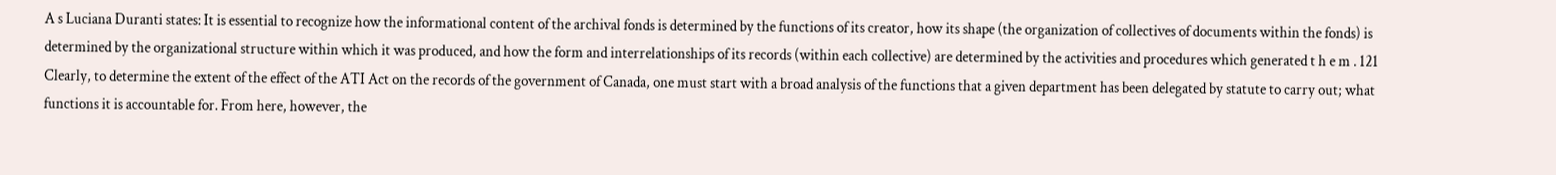A s Luciana Duranti states: It is essential to recognize how the informational content of the archival fonds is determined by the functions of its creator, how its shape (the organization of collectives of documents within the fonds) is determined by the organizational structure within which it was produced, and how the form and interrelationships of its records (within each collective) are determined by the activities and procedures which generated t h e m . 121  Clearly, to determine the extent of the effect of the ATI Act on the records of the government of Canada, one must start with a broad analysis of the functions that a given department has been delegated by statute to carry out; what functions it is accountable for. From here, however, the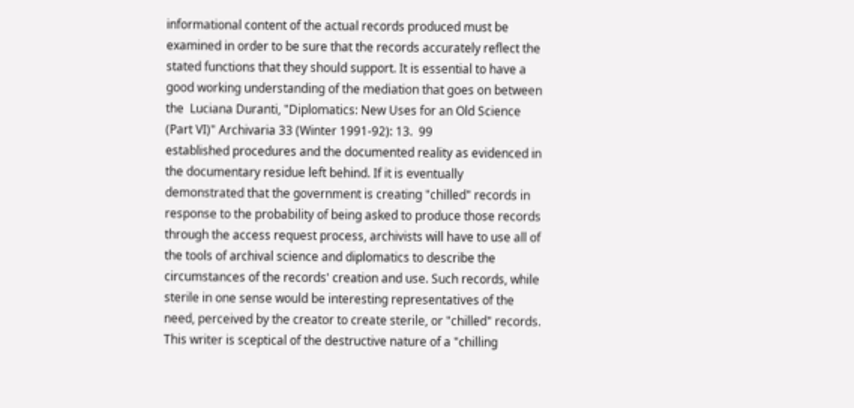informational content of the actual records produced must be examined in order to be sure that the records accurately reflect the stated functions that they should support. It is essential to have a good working understanding of the mediation that goes on between the  Luciana Duranti, "Diplomatics: New Uses for an Old Science (Part VI)" Archivaria 33 (Winter 1991-92): 13.  99
established procedures and the documented reality as evidenced in the documentary residue left behind. If it is eventually demonstrated that the government is creating "chilled" records in response to the probability of being asked to produce those records through the access request process, archivists will have to use all of the tools of archival science and diplomatics to describe the circumstances of the records' creation and use. Such records, while sterile in one sense would be interesting representatives of the need, perceived by the creator to create sterile, or "chilled" records. This writer is sceptical of the destructive nature of a "chilling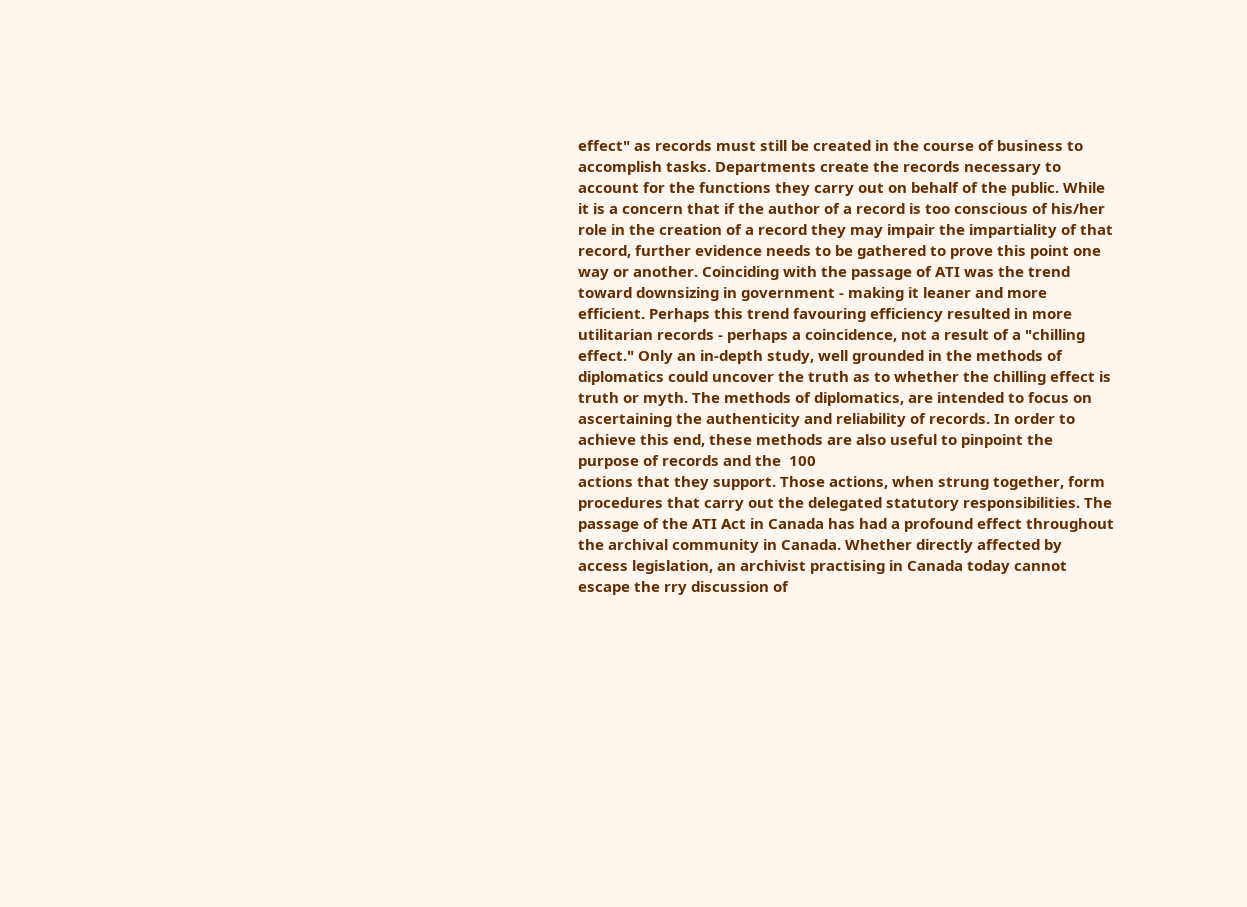effect" as records must still be created in the course of business to accomplish tasks. Departments create the records necessary to account for the functions they carry out on behalf of the public. While it is a concern that if the author of a record is too conscious of his/her role in the creation of a record they may impair the impartiality of that record, further evidence needs to be gathered to prove this point one way or another. Coinciding with the passage of ATI was the trend toward downsizing in government - making it leaner and more efficient. Perhaps this trend favouring efficiency resulted in more utilitarian records - perhaps a coincidence, not a result of a "chilling effect." Only an in-depth study, well grounded in the methods of diplomatics could uncover the truth as to whether the chilling effect is truth or myth. The methods of diplomatics, are intended to focus on ascertaining the authenticity and reliability of records. In order to achieve this end, these methods are also useful to pinpoint the purpose of records and the  100
actions that they support. Those actions, when strung together, form procedures that carry out the delegated statutory responsibilities. The passage of the ATI Act in Canada has had a profound effect throughout the archival community in Canada. Whether directly affected by access legislation, an archivist practising in Canada today cannot escape the rry discussion of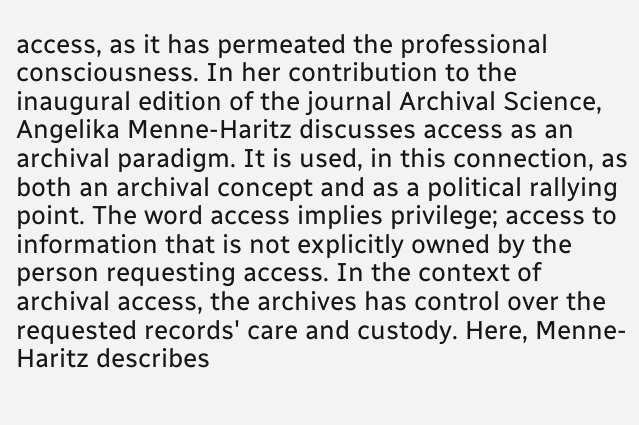access, as it has permeated the professional consciousness. In her contribution to the inaugural edition of the journal Archival Science, Angelika Menne-Haritz discusses access as an archival paradigm. It is used, in this connection, as both an archival concept and as a political rallying point. The word access implies privilege; access to information that is not explicitly owned by the person requesting access. In the context of archival access, the archives has control over the requested records' care and custody. Here, Menne-Haritz describes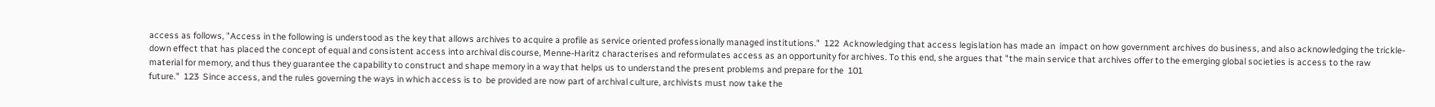access as follows, "Access in the following is understood as the key that allows archives to acquire a profile as service oriented professionally managed institutions."  122  Acknowledging that access legislation has made an  impact on how government archives do business, and also acknowledging the trickle-down effect that has placed the concept of equal and consistent access into archival discourse, Menne-Haritz characterises and reformulates access as an opportunity for archives. To this end, she argues that "the main service that archives offer to the emerging global societies is access to the raw material for memory, and thus they guarantee the capability to construct and shape memory in a way that helps us to understand the present problems and prepare for the  101
future."  123  Since access, and the rules governing the ways in which access is to  be provided are now part of archival culture, archivists must now take the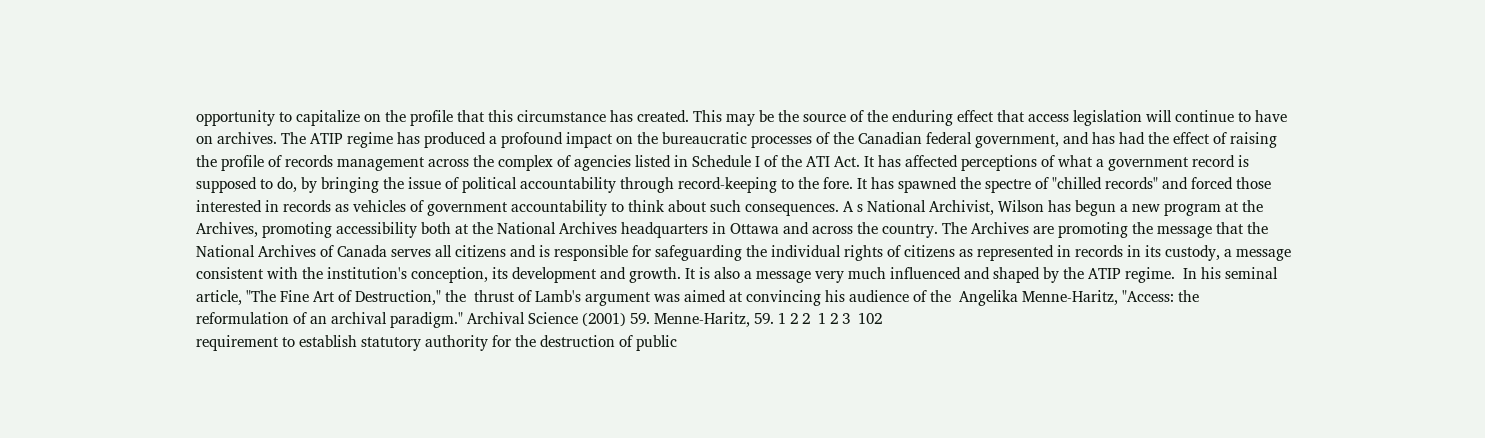opportunity to capitalize on the profile that this circumstance has created. This may be the source of the enduring effect that access legislation will continue to have on archives. The ATIP regime has produced a profound impact on the bureaucratic processes of the Canadian federal government, and has had the effect of raising the profile of records management across the complex of agencies listed in Schedule I of the ATI Act. It has affected perceptions of what a government record is supposed to do, by bringing the issue of political accountability through record-keeping to the fore. It has spawned the spectre of "chilled records" and forced those interested in records as vehicles of government accountability to think about such consequences. A s National Archivist, Wilson has begun a new program at the Archives, promoting accessibility both at the National Archives headquarters in Ottawa and across the country. The Archives are promoting the message that the National Archives of Canada serves all citizens and is responsible for safeguarding the individual rights of citizens as represented in records in its custody, a message consistent with the institution's conception, its development and growth. It is also a message very much influenced and shaped by the ATIP regime.  In his seminal article, "The Fine Art of Destruction," the  thrust of Lamb's argument was aimed at convincing his audience of the  Angelika Menne-Haritz, "Access: the reformulation of an archival paradigm." Archival Science (2001) 59. Menne-Haritz, 59. 1 2 2  1 2 3  102
requirement to establish statutory authority for the destruction of public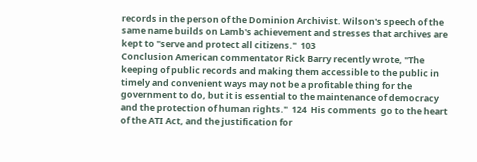records in the person of the Dominion Archivist. Wilson's speech of the same name builds on Lamb's achievement and stresses that archives are kept to "serve and protect all citizens."  103
Conclusion American commentator Rick Barry recently wrote, "The keeping of public records and making them accessible to the public in timely and convenient ways may not be a profitable thing for the government to do, but it is essential to the maintenance of democracy and the protection of human rights."  124  His comments  go to the heart of the ATI Act, and the justification for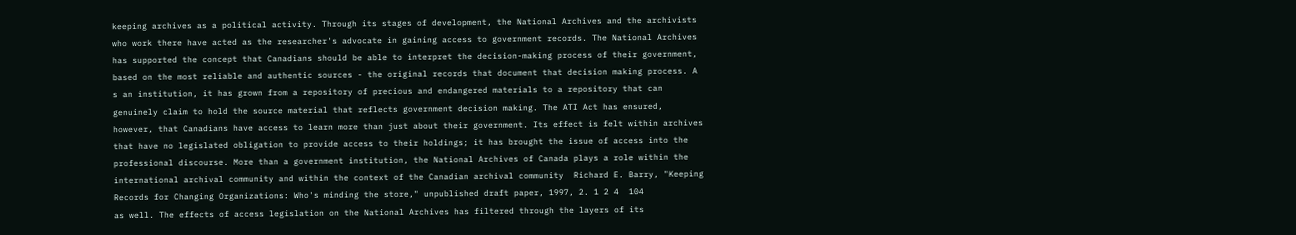keeping archives as a political activity. Through its stages of development, the National Archives and the archivists who work there have acted as the researcher's advocate in gaining access to government records. The National Archives has supported the concept that Canadians should be able to interpret the decision-making process of their government, based on the most reliable and authentic sources - the original records that document that decision making process. A s an institution, it has grown from a repository of precious and endangered materials to a repository that can genuinely claim to hold the source material that reflects government decision making. The ATI Act has ensured, however, that Canadians have access to learn more than just about their government. Its effect is felt within archives that have no legislated obligation to provide access to their holdings; it has brought the issue of access into the professional discourse. More than a government institution, the National Archives of Canada plays a role within the international archival community and within the context of the Canadian archival community  Richard E. Barry, "Keeping Records for Changing Organizations: Who's minding the store," unpublished draft paper, 1997, 2. 1 2 4  104
as well. The effects of access legislation on the National Archives has filtered through the layers of its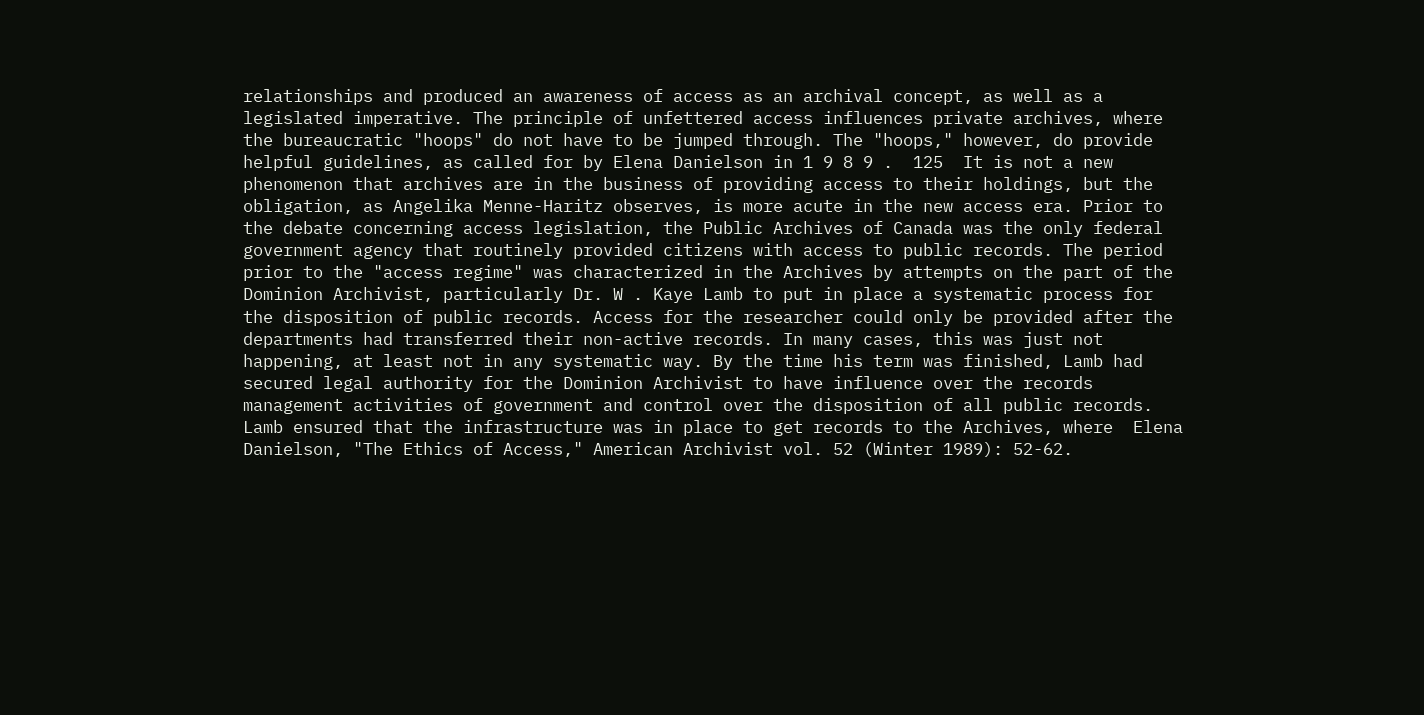relationships and produced an awareness of access as an archival concept, as well as a legislated imperative. The principle of unfettered access influences private archives, where the bureaucratic "hoops" do not have to be jumped through. The "hoops," however, do provide helpful guidelines, as called for by Elena Danielson in 1 9 8 9 .  125  It is not a new  phenomenon that archives are in the business of providing access to their holdings, but the obligation, as Angelika Menne-Haritz observes, is more acute in the new access era. Prior to the debate concerning access legislation, the Public Archives of Canada was the only federal government agency that routinely provided citizens with access to public records. The period prior to the "access regime" was characterized in the Archives by attempts on the part of the Dominion Archivist, particularly Dr. W . Kaye Lamb to put in place a systematic process for the disposition of public records. Access for the researcher could only be provided after the departments had transferred their non-active records. In many cases, this was just not happening, at least not in any systematic way. By the time his term was finished, Lamb had secured legal authority for the Dominion Archivist to have influence over the records management activities of government and control over the disposition of all public records. Lamb ensured that the infrastructure was in place to get records to the Archives, where  Elena Danielson, "The Ethics of Access," American Archivist vol. 52 (Winter 1989): 52-62.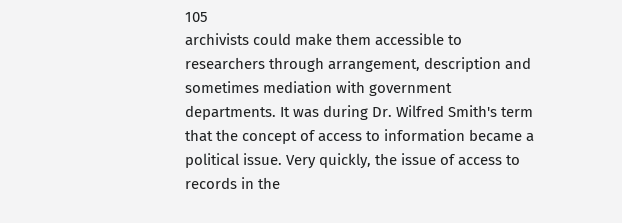105
archivists could make them accessible to researchers through arrangement, description and sometimes mediation with government departments. It was during Dr. Wilfred Smith's term that the concept of access to information became a political issue. Very quickly, the issue of access to records in the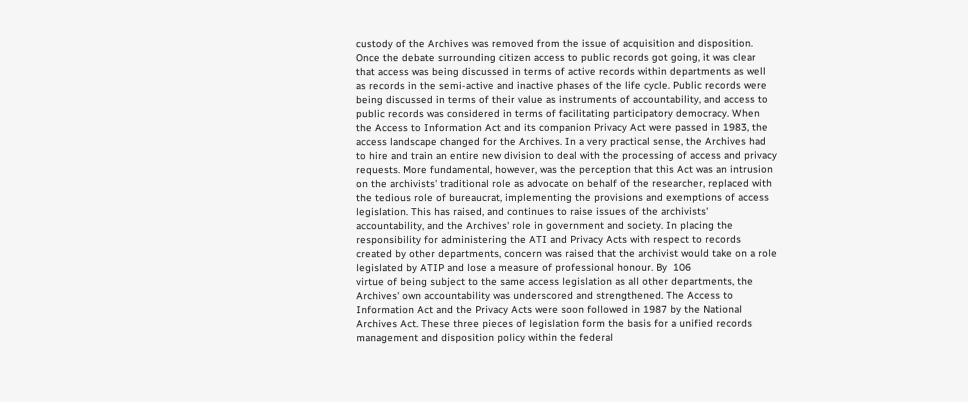custody of the Archives was removed from the issue of acquisition and disposition. Once the debate surrounding citizen access to public records got going, it was clear that access was being discussed in terms of active records within departments as well as records in the semi-active and inactive phases of the life cycle. Public records were being discussed in terms of their value as instruments of accountability, and access to public records was considered in terms of facilitating participatory democracy. When the Access to Information Act and its companion Privacy Act were passed in 1983, the access landscape changed for the Archives. In a very practical sense, the Archives had to hire and train an entire new division to deal with the processing of access and privacy requests. More fundamental, however, was the perception that this Act was an intrusion on the archivists' traditional role as advocate on behalf of the researcher, replaced with the tedious role of bureaucrat, implementing the provisions and exemptions of access legislation. This has raised, and continues to raise issues of the archivists' accountability, and the Archives' role in government and society. In placing the responsibility for administering the ATI and Privacy Acts with respect to records created by other departments, concern was raised that the archivist would take on a role legislated by ATIP and lose a measure of professional honour. By  106
virtue of being subject to the same access legislation as all other departments, the Archives' own accountability was underscored and strengthened. The Access to Information Act and the Privacy Acts were soon followed in 1987 by the National Archives Act. These three pieces of legislation form the basis for a unified records management and disposition policy within the federal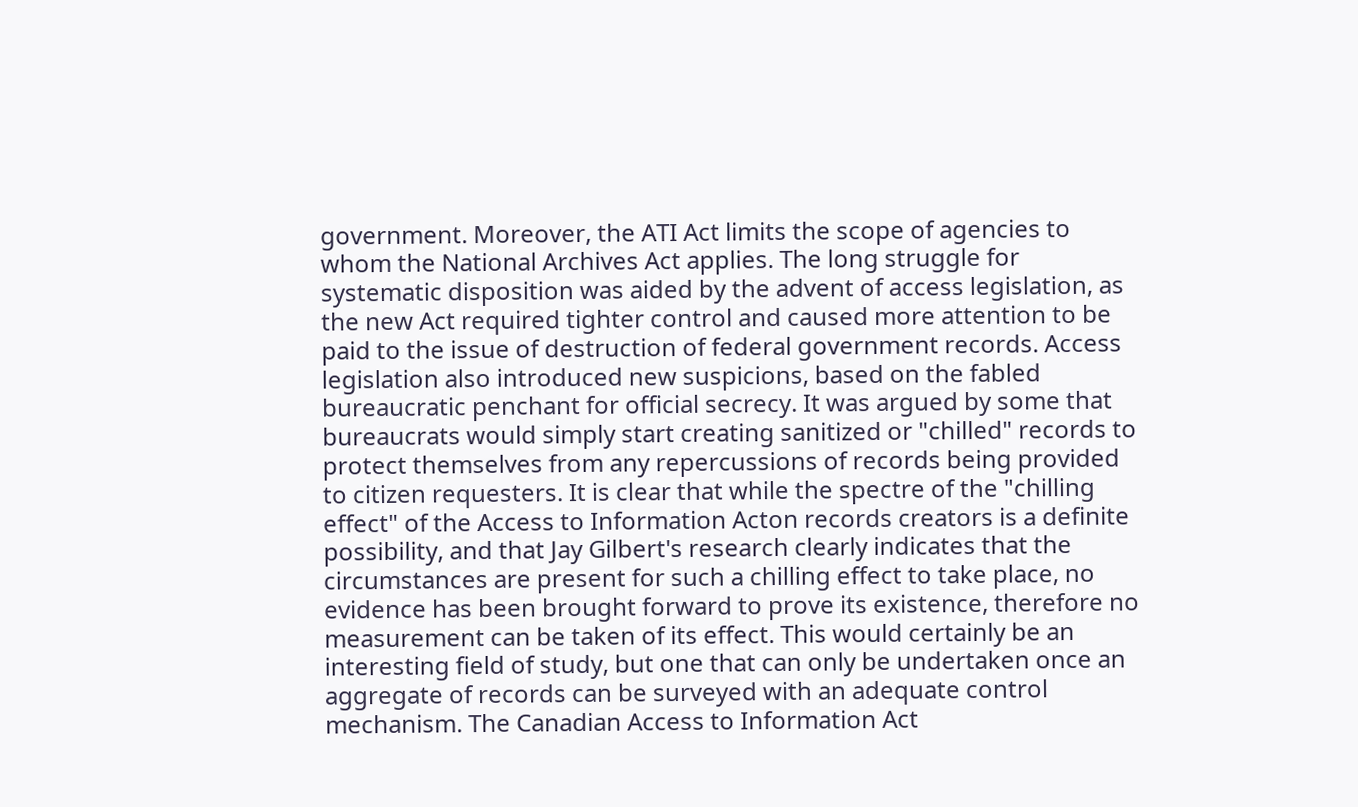government. Moreover, the ATI Act limits the scope of agencies to whom the National Archives Act applies. The long struggle for systematic disposition was aided by the advent of access legislation, as the new Act required tighter control and caused more attention to be paid to the issue of destruction of federal government records. Access legislation also introduced new suspicions, based on the fabled bureaucratic penchant for official secrecy. It was argued by some that bureaucrats would simply start creating sanitized or "chilled" records to protect themselves from any repercussions of records being provided to citizen requesters. It is clear that while the spectre of the "chilling effect" of the Access to Information Acton records creators is a definite possibility, and that Jay Gilbert's research clearly indicates that the circumstances are present for such a chilling effect to take place, no evidence has been brought forward to prove its existence, therefore no measurement can be taken of its effect. This would certainly be an interesting field of study, but one that can only be undertaken once an aggregate of records can be surveyed with an adequate control mechanism. The Canadian Access to Information Act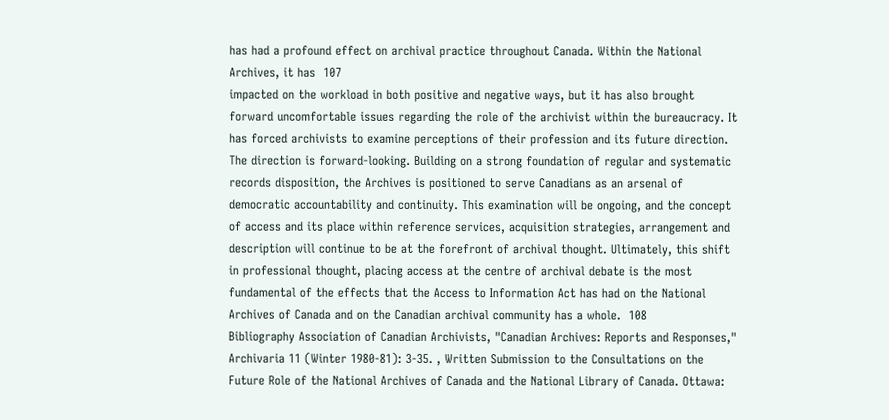has had a profound effect on archival practice throughout Canada. Within the National Archives, it has  107
impacted on the workload in both positive and negative ways, but it has also brought forward uncomfortable issues regarding the role of the archivist within the bureaucracy. It has forced archivists to examine perceptions of their profession and its future direction. The direction is forward-looking. Building on a strong foundation of regular and systematic records disposition, the Archives is positioned to serve Canadians as an arsenal of democratic accountability and continuity. This examination will be ongoing, and the concept of access and its place within reference services, acquisition strategies, arrangement and description will continue to be at the forefront of archival thought. Ultimately, this shift in professional thought, placing access at the centre of archival debate is the most fundamental of the effects that the Access to Information Act has had on the National Archives of Canada and on the Canadian archival community has a whole.  108
Bibliography Association of Canadian Archivists, "Canadian Archives: Reports and Responses," Archivaria 11 (Winter 1980-81): 3-35. , Written Submission to the Consultations on the Future Role of the National Archives of Canada and the National Library of Canada. Ottawa: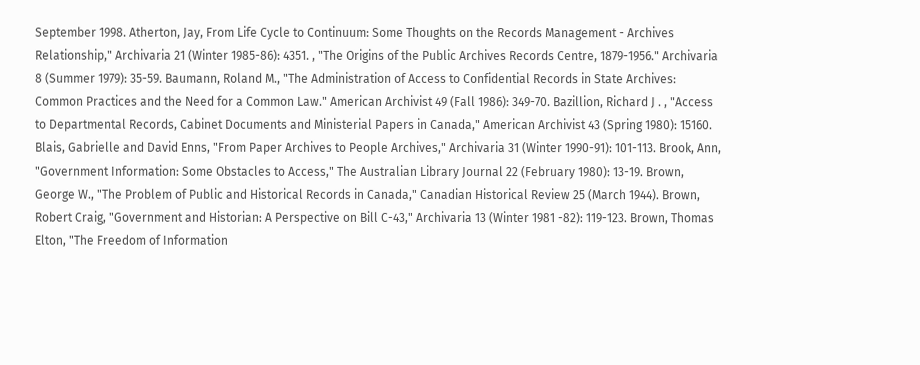September 1998. Atherton, Jay, From Life Cycle to Continuum: Some Thoughts on the Records Management - Archives Relationship," Archivaria 21 (Winter 1985-86): 4351. , "The Origins of the Public Archives Records Centre, 1879-1956." Archivaria 8 (Summer 1979): 35-59. Baumann, Roland M., "The Administration of Access to Confidential Records in State Archives: Common Practices and the Need for a Common Law." American Archivist 49 (Fall 1986): 349-70. Bazillion, Richard J . , "Access to Departmental Records, Cabinet Documents and Ministerial Papers in Canada," American Archivist 43 (Spring 1980): 15160. Blais, Gabrielle and David Enns, "From Paper Archives to People Archives," Archivaria 31 (Winter 1990-91): 101-113. Brook, Ann, "Government Information: Some Obstacles to Access," The Australian Library Journal 22 (February 1980): 13-19. Brown, George W., "The Problem of Public and Historical Records in Canada," Canadian Historical Review 25 (March 1944). Brown, Robert Craig, "Government and Historian: A Perspective on Bill C-43," Archivaria 13 (Winter 1981 -82): 119-123. Brown, Thomas Elton, "The Freedom of Information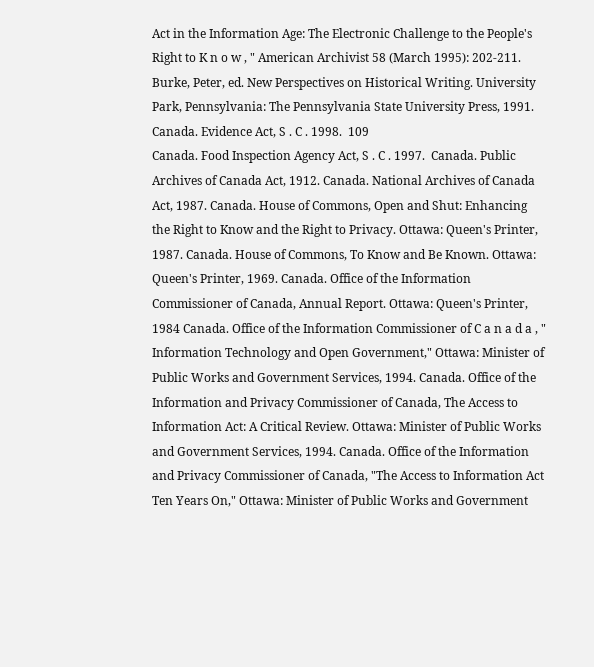Act in the Information Age: The Electronic Challenge to the People's Right to K n o w , " American Archivist 58 (March 1995): 202-211. Burke, Peter, ed. New Perspectives on Historical Writing. University Park, Pennsylvania: The Pennsylvania State University Press, 1991. Canada. Evidence Act, S . C . 1998.  109
Canada. Food Inspection Agency Act, S . C . 1997.  Canada. Public Archives of Canada Act, 1912. Canada. National Archives of Canada Act, 1987. Canada. House of Commons, Open and Shut: Enhancing the Right to Know and the Right to Privacy. Ottawa: Queen's Printer, 1987. Canada. House of Commons, To Know and Be Known. Ottawa: Queen's Printer, 1969. Canada. Office of the Information Commissioner of Canada, Annual Report. Ottawa: Queen's Printer, 1984 Canada. Office of the Information Commissioner of C a n a d a , " Information Technology and Open Government," Ottawa: Minister of Public Works and Government Services, 1994. Canada. Office of the Information and Privacy Commissioner of Canada, The Access to Information Act: A Critical Review. Ottawa: Minister of Public Works and Government Services, 1994. Canada. Office of the Information and Privacy Commissioner of Canada, "The Access to Information Act Ten Years On," Ottawa: Minister of Public Works and Government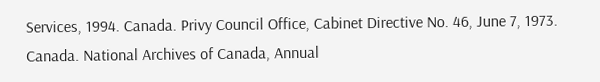Services, 1994. Canada. Privy Council Office, Cabinet Directive No. 46, June 7, 1973. Canada. National Archives of Canada, Annual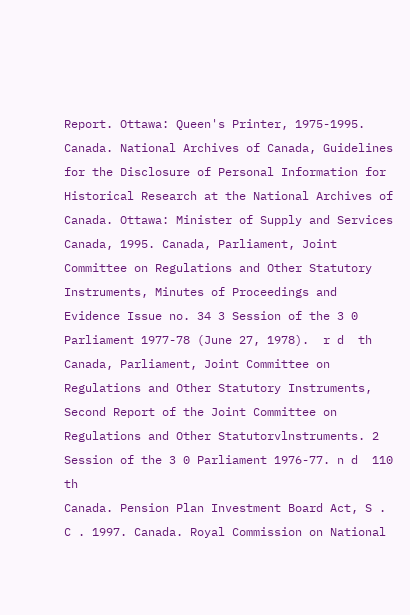Report. Ottawa: Queen's Printer, 1975-1995. Canada. National Archives of Canada, Guidelines for the Disclosure of Personal Information for Historical Research at the National Archives of Canada. Ottawa: Minister of Supply and Services Canada, 1995. Canada, Parliament, Joint Committee on Regulations and Other Statutory Instruments, Minutes of Proceedings and Evidence Issue no. 34 3 Session of the 3 0 Parliament 1977-78 (June 27, 1978).  r d  th  Canada, Parliament, Joint Committee on Regulations and Other Statutory Instruments, Second Report of the Joint Committee on Regulations and Other Statutorvlnstruments. 2 Session of the 3 0 Parliament 1976-77. n d  110  th
Canada. Pension Plan Investment Board Act, S . C . 1997. Canada. Royal Commission on National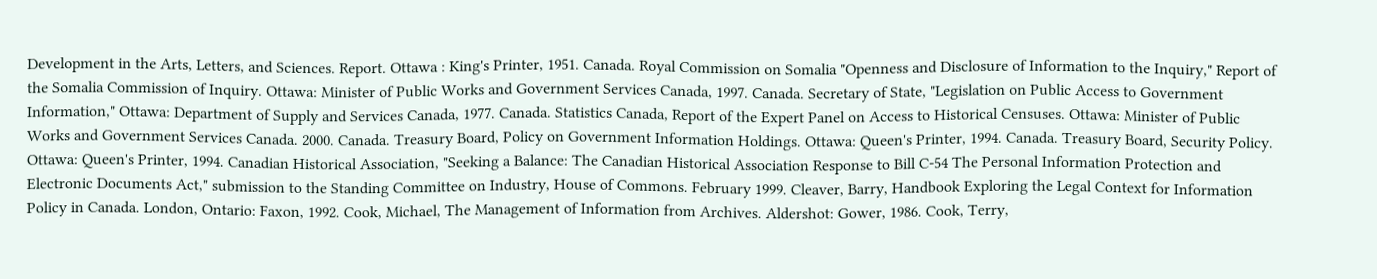Development in the Arts, Letters, and Sciences. Report. Ottawa : King's Printer, 1951. Canada. Royal Commission on Somalia "Openness and Disclosure of Information to the Inquiry," Report of the Somalia Commission of Inquiry. Ottawa: Minister of Public Works and Government Services Canada, 1997. Canada. Secretary of State, "Legislation on Public Access to Government Information," Ottawa: Department of Supply and Services Canada, 1977. Canada. Statistics Canada, Report of the Expert Panel on Access to Historical Censuses. Ottawa: Minister of Public Works and Government Services Canada. 2000. Canada. Treasury Board, Policy on Government Information Holdings. Ottawa: Queen's Printer, 1994. Canada. Treasury Board, Security Policy. Ottawa: Queen's Printer, 1994. Canadian Historical Association, "Seeking a Balance: The Canadian Historical Association Response to Bill C-54 The Personal Information Protection and Electronic Documents Act," submission to the Standing Committee on Industry, House of Commons. February 1999. Cleaver, Barry, Handbook Exploring the Legal Context for Information Policy in Canada. London, Ontario: Faxon, 1992. Cook, Michael, The Management of Information from Archives. Aldershot: Gower, 1986. Cook, Terry,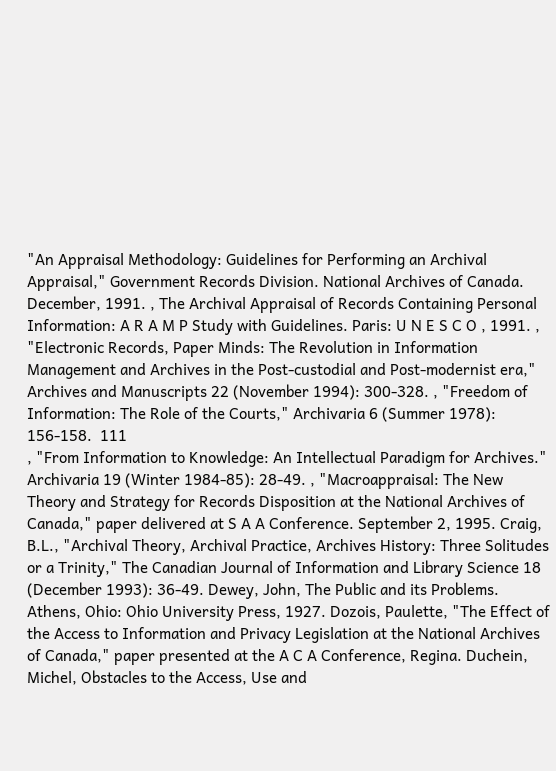"An Appraisal Methodology: Guidelines for Performing an Archival Appraisal," Government Records Division. National Archives of Canada. December, 1991. , The Archival Appraisal of Records Containing Personal Information: A R A M P Study with Guidelines. Paris: U N E S C O , 1991. , "Electronic Records, Paper Minds: The Revolution in Information Management and Archives in the Post-custodial and Post-modernist era," Archives and Manuscripts 22 (November 1994): 300-328. , "Freedom of Information: The Role of the Courts," Archivaria 6 (Summer 1978): 156-158.  111
, "From Information to Knowledge: An Intellectual Paradigm for Archives." Archivaria 19 (Winter 1984-85): 28-49. , "Macroappraisal: The New Theory and Strategy for Records Disposition at the National Archives of Canada," paper delivered at S A A Conference. September 2, 1995. Craig, B.L., "Archival Theory, Archival Practice, Archives History: Three Solitudes or a Trinity," The Canadian Journal of Information and Library Science 18 (December 1993): 36-49. Dewey, John, The Public and its Problems. Athens, Ohio: Ohio University Press, 1927. Dozois, Paulette, "The Effect of the Access to Information and Privacy Legislation at the National Archives of Canada," paper presented at the A C A Conference, Regina. Duchein, Michel, Obstacles to the Access, Use and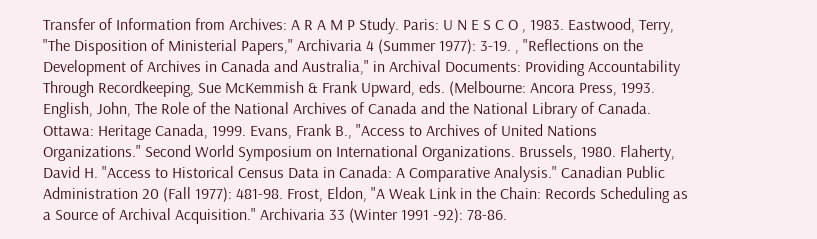Transfer of Information from Archives: A R A M P Study. Paris: U N E S C O , 1983. Eastwood, Terry, "The Disposition of Ministerial Papers," Archivaria 4 (Summer 1977): 3-19. , "Reflections on the Development of Archives in Canada and Australia," in Archival Documents: Providing Accountability Through Recordkeeping, Sue McKemmish & Frank Upward, eds. (Melbourne: Ancora Press, 1993. English, John, The Role of the National Archives of Canada and the National Library of Canada. Ottawa: Heritage Canada, 1999. Evans, Frank B., "Access to Archives of United Nations Organizations." Second World Symposium on International Organizations. Brussels, 1980. Flaherty, David H. "Access to Historical Census Data in Canada: A Comparative Analysis." Canadian Public Administration 20 (Fall 1977): 481-98. Frost, Eldon, "A Weak Link in the Chain: Records Scheduling as a Source of Archival Acquisition." Archivaria 33 (Winter 1991 -92): 78-86.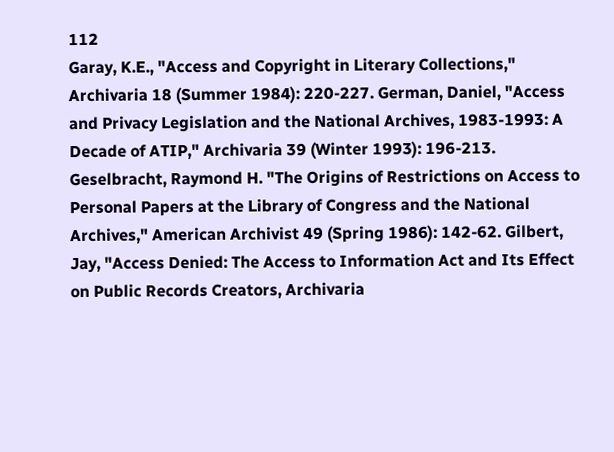112
Garay, K.E., "Access and Copyright in Literary Collections," Archivaria 18 (Summer 1984): 220-227. German, Daniel, "Access and Privacy Legislation and the National Archives, 1983-1993: A Decade of ATIP," Archivaria 39 (Winter 1993): 196-213. Geselbracht, Raymond H. "The Origins of Restrictions on Access to Personal Papers at the Library of Congress and the National Archives," American Archivist 49 (Spring 1986): 142-62. Gilbert, Jay, "Access Denied: The Access to Information Act and Its Effect on Public Records Creators, Archivaria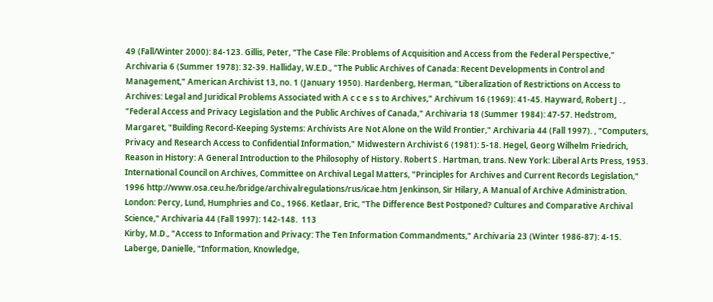49 (Fall/Winter 2000): 84-123. Gillis, Peter, "The Case File: Problems of Acquisition and Access from the Federal Perspective," Archivaria 6 (Summer 1978): 32-39. Halliday, W.E.D., "The Public Archives of Canada: Recent Developments in Control and Management," American Archivist 13, no. 1 (January 1950). Hardenberg, Herman, "Liberalization of Restrictions on Access to Archives: Legal and Juridical Problems Associated with A c c e s s to Archives," Archivum 16 (1969): 41-45. Hayward, Robert J . , "Federal Access and Privacy Legislation and the Public Archives of Canada," Archivaria 18 (Summer 1984): 47-57. Hedstrom, Margaret, "Building Record-Keeping Systems: Archivists Are Not Alone on the Wild Frontier," Archivaria 44 (Fall 1997). , "Computers, Privacy and Research Access to Confidential Information," Midwestern Archivist 6 (1981): 5-18. Hegel, Georg Wilhelm Friedrich, Reason in History: A General Introduction to the Philosophy of History. Robert S . Hartman, trans. New York: Liberal Arts Press, 1953. International Council on Archives, Committee on Archival Legal Matters, "Principles for Archives and Current Records Legislation," 1996 http://www.osa.ceu.he/bridge/archivalregulations/rus/icae.htm Jenkinson, Sir Hilary, A Manual of Archive Administration. London: Percy, Lund, Humphries and Co., 1966. Ketlaar, Eric, "The Difference Best Postponed? Cultures and Comparative Archival Science," Archivaria 44 (Fall 1997): 142-148.  113
Kirby, M.D., "Access to Information and Privacy: The Ten Information Commandments," Archivaria 23 (Winter 1986-87): 4-15. Laberge, Danielle, "Information, Knowledge,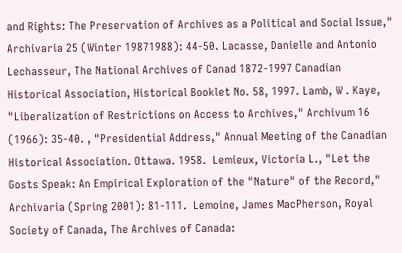and Rights: The Preservation of Archives as a Political and Social Issue," Archivaria 25 (Winter 19871988): 44-50. Lacasse, Danielle and Antonio Lechasseur, The National Archives of Canad 1872-1997 Canadian Historical Association, Historical Booklet No. 58, 1997. Lamb, W . Kaye, "Liberalization of Restrictions on Access to Archives," Archivum 16 (1966): 35-40. , "Presidential Address," Annual Meeting of the Canadian Historical Association. Ottawa. 1958.  Lemieux, Victoria L., "Let the Gosts Speak: An Empirical Exploration of the "Nature" of the Record," Archivaria (Spring 2001): 81-111.  Lemoine, James MacPherson, Royal Society of Canada, The Archives of Canada: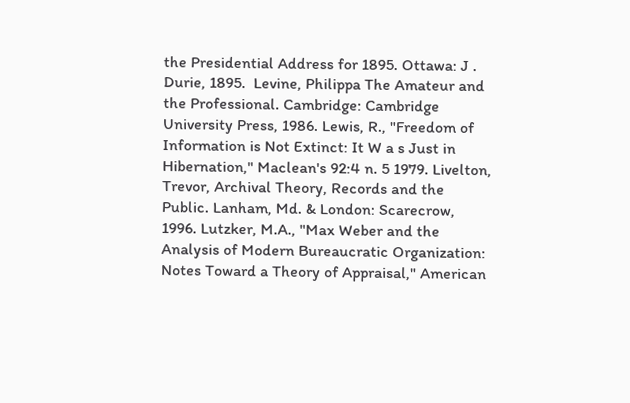the Presidential Address for 1895. Ottawa: J . Durie, 1895.  Levine, Philippa The Amateur and the Professional. Cambridge: Cambridge University Press, 1986. Lewis, R., "Freedom of Information is Not Extinct: It W a s Just in Hibernation," Maclean's 92:4 n. 5 1979. Livelton, Trevor, Archival Theory, Records and the Public. Lanham, Md. & London: Scarecrow, 1996. Lutzker, M.A., "Max Weber and the Analysis of Modern Bureaucratic Organization: Notes Toward a Theory of Appraisal," American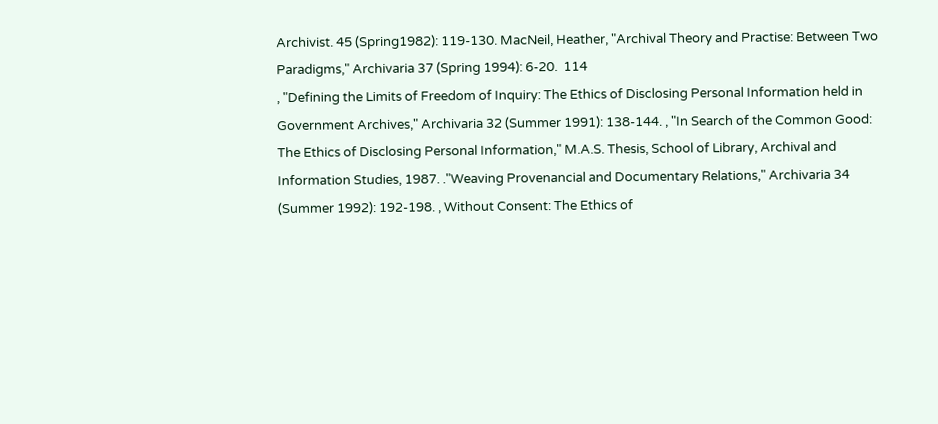Archivist. 45 (Spring1982): 119-130. MacNeil, Heather, "Archival Theory and Practise: Between Two Paradigms," Archivaria 37 (Spring 1994): 6-20.  114
, "Defining the Limits of Freedom of Inquiry: The Ethics of Disclosing Personal Information held in Government Archives," Archivaria 32 (Summer 1991): 138-144. , "In Search of the Common Good: The Ethics of Disclosing Personal Information," M.A.S. Thesis, School of Library, Archival and Information Studies, 1987. ."Weaving Provenancial and Documentary Relations," Archivaria 34 (Summer 1992): 192-198. , Without Consent: The Ethics of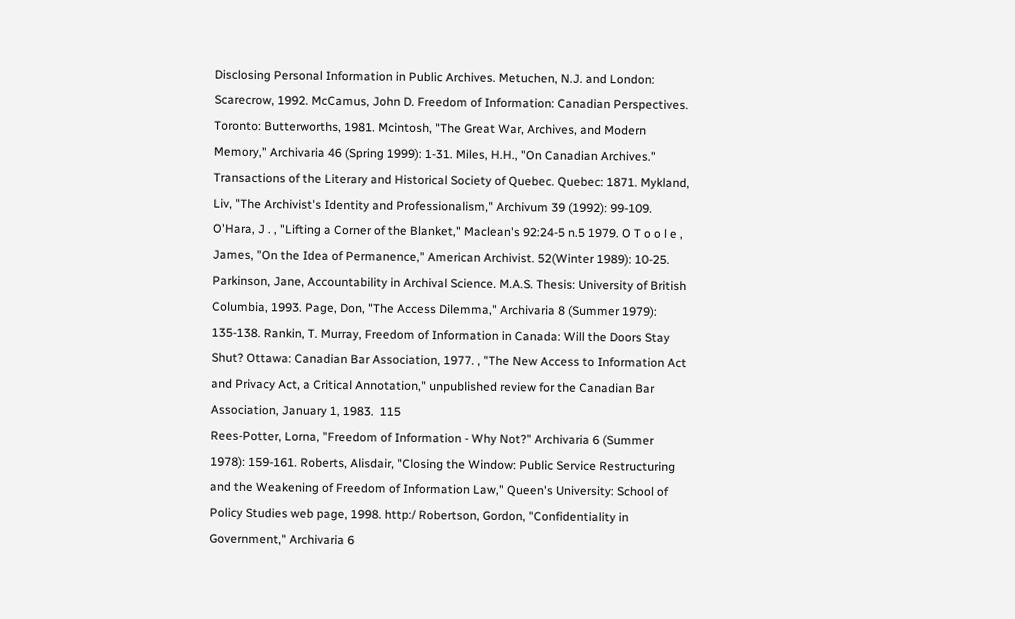Disclosing Personal Information in Public Archives. Metuchen, N.J. and London: Scarecrow, 1992. McCamus, John D. Freedom of Information: Canadian Perspectives. Toronto: Butterworths, 1981. Mcintosh, "The Great War, Archives, and Modern Memory," Archivaria 46 (Spring 1999): 1-31. Miles, H.H., "On Canadian Archives." Transactions of the Literary and Historical Society of Quebec. Quebec: 1871. Mykland, Liv, "The Archivist's Identity and Professionalism," Archivum 39 (1992): 99-109. O'Hara, J . , "Lifting a Corner of the Blanket," Maclean's 92:24-5 n.5 1979. O T o o l e , James, "On the Idea of Permanence," American Archivist. 52(Winter 1989): 10-25. Parkinson, Jane, Accountability in Archival Science. M.A.S. Thesis: University of British Columbia, 1993. Page, Don, "The Access Dilemma," Archivaria 8 (Summer 1979): 135-138. Rankin, T. Murray, Freedom of Information in Canada: Will the Doors Stay Shut? Ottawa: Canadian Bar Association, 1977. , "The New Access to Information Act and Privacy Act, a Critical Annotation," unpublished review for the Canadian Bar Association, January 1, 1983.  115
Rees-Potter, Lorna, "Freedom of Information - Why Not?" Archivaria 6 (Summer 1978): 159-161. Roberts, Alisdair, "Closing the Window: Public Service Restructuring and the Weakening of Freedom of Information Law," Queen's University: School of Policy Studies web page, 1998. http:/ Robertson, Gordon, "Confidentiality in Government," Archivaria 6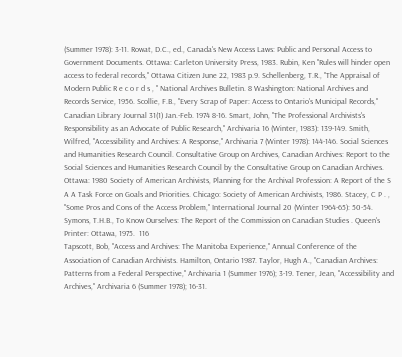(Summer 1978): 3-11. Rowat, D.C., ed., Canada's New Access Laws: Public and Personal Access to Government Documents. Ottawa: Carleton University Press, 1983. Rubin, Ken "Rules will hinder open access to federal records," Ottawa Citizen June 22, 1983 p.9. Schellenberg, T.R., "The Appraisal of Modern Public R e c o r d s , " National Archives Bulletin. 8 Washington: National Archives and Records Service, 1956. Scollie, F.B., "Every Scrap of Paper: Access to Ontario's Municipal Records," Canadian Library Journal 31(1) Jan.-Feb. 1974 8-16. Smart, John, "The Professional Archivists's Responsibility as an Advocate of Public Research," Archivaria 16 (Winter, 1983): 139-149. Smith, Wilfred, "Accessibility and Archives: A Response," Archivaria 7 (Winter 1978): 144-146. Social Sciences and Humanities Research Council. Consultative Group on Archives, Canadian Archives: Report to the Social Sciences and Humanities Research Council by the Consultative Group on Canadian Archives. Ottawa: 1980 Society of American Archivists, Planning for the Archival Profession: A Report of the S A A Task Force on Goals and Priorities. Chicago: Society of American Archivists, 1986. Stacey, C P . , "Some Pros and Cons of the Access Problem," International Journal 20 (Winter 1964-65): 50-54. Symons, T.H.B., To Know Ourselves: The Report of the Commission on Canadian Studies . Queen's Printer: Ottawa, 1975.  116
Tapscott, Bob, "Access and Archives: The Manitoba Experience," Annual Conference of the Association of Canadian Archivists. Hamilton, Ontario 1987. Taylor, Hugh A., "Canadian Archives: Patterns from a Federal Perspective," Archivaria 1 (Summer 1976); 3-19. Tener, Jean, "Accessibility and Archives," Archivaria 6 (Summer 1978); 16-31.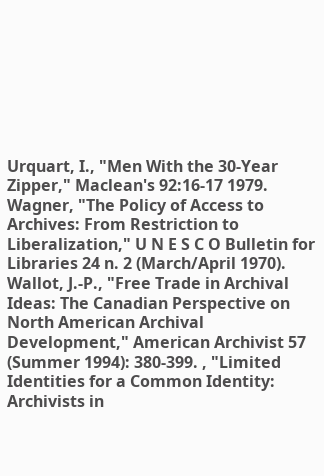Urquart, I., "Men With the 30-Year Zipper," Maclean's 92:16-17 1979. Wagner, "The Policy of Access to Archives: From Restriction to Liberalization," U N E S C O Bulletin for Libraries 24 n. 2 (March/April 1970). Wallot, J.-P., "Free Trade in Archival Ideas: The Canadian Perspective on North American Archival Development," American Archivist 57 (Summer 1994): 380-399. , "Limited Identities for a Common Identity: Archivists in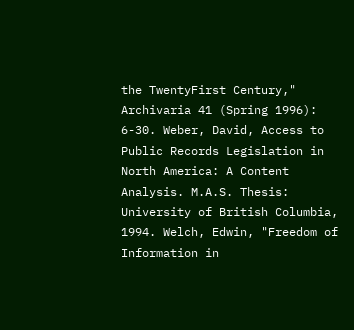the TwentyFirst Century," Archivaria 41 (Spring 1996): 6-30. Weber, David, Access to Public Records Legislation in North America: A Content Analysis. M.A.S. Thesis: University of British Columbia, 1994. Welch, Edwin, "Freedom of Information in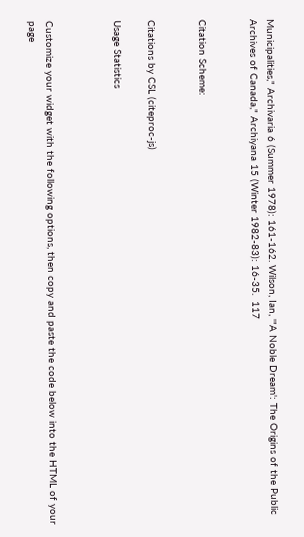Municipalities," Archivaria 6 (Summer 1978): 161-162. Wilson, Ian, '"A Noble Dream': The Origins of the Public Archives of Canada," Archiyana 15 (Winter 1982-83): 16-35.  117


Citation Scheme:


Citations by CSL (citeproc-js)

Usage Statistics



Customize your widget with the following options, then copy and paste the code below into the HTML of your page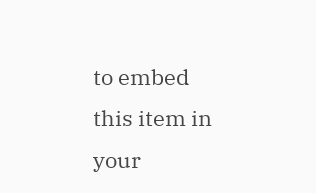to embed this item in your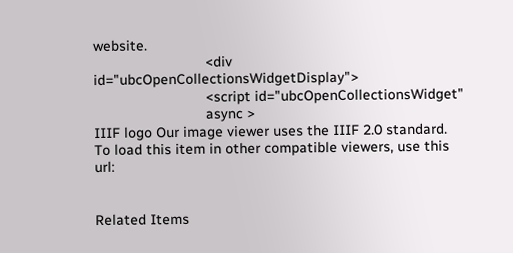website.
                            <div id="ubcOpenCollectionsWidgetDisplay">
                            <script id="ubcOpenCollectionsWidget"
                            async >
IIIF logo Our image viewer uses the IIIF 2.0 standard. To load this item in other compatible viewers, use this url:


Related Items